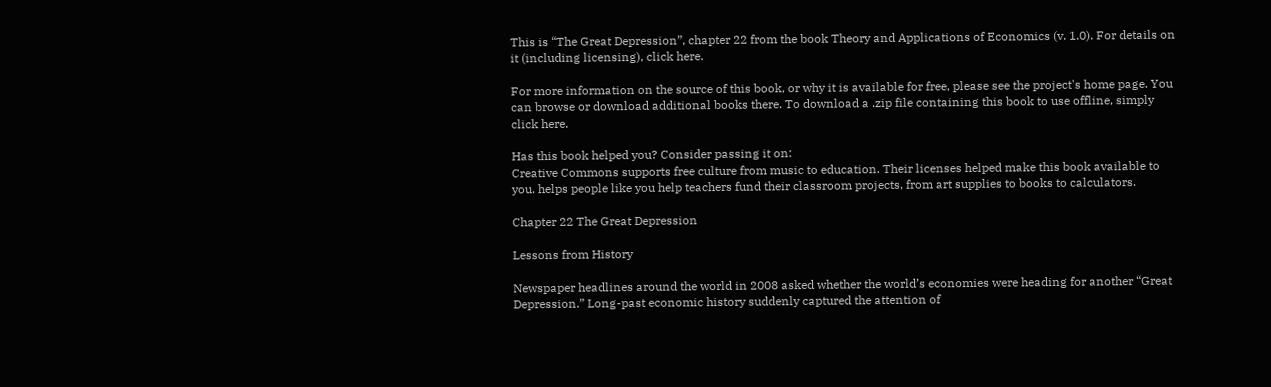This is “The Great Depression”, chapter 22 from the book Theory and Applications of Economics (v. 1.0). For details on it (including licensing), click here.

For more information on the source of this book, or why it is available for free, please see the project's home page. You can browse or download additional books there. To download a .zip file containing this book to use offline, simply click here.

Has this book helped you? Consider passing it on:
Creative Commons supports free culture from music to education. Their licenses helped make this book available to you. helps people like you help teachers fund their classroom projects, from art supplies to books to calculators.

Chapter 22 The Great Depression

Lessons from History

Newspaper headlines around the world in 2008 asked whether the world’s economies were heading for another “Great Depression.” Long-past economic history suddenly captured the attention of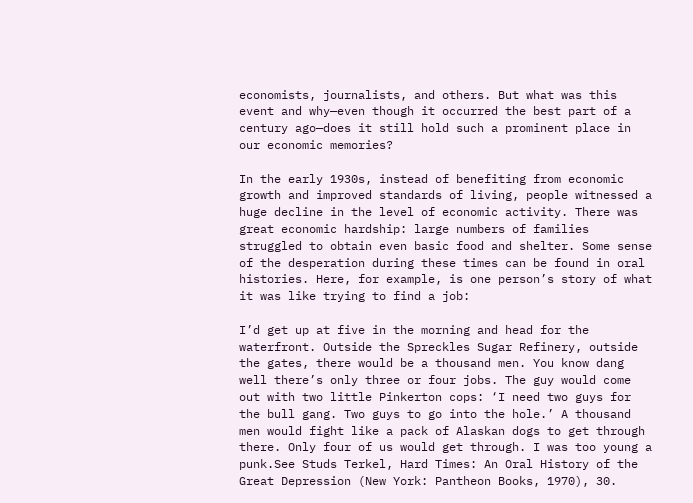economists, journalists, and others. But what was this event and why—even though it occurred the best part of a century ago—does it still hold such a prominent place in our economic memories?

In the early 1930s, instead of benefiting from economic growth and improved standards of living, people witnessed a huge decline in the level of economic activity. There was great economic hardship: large numbers of families struggled to obtain even basic food and shelter. Some sense of the desperation during these times can be found in oral histories. Here, for example, is one person’s story of what it was like trying to find a job:

I’d get up at five in the morning and head for the waterfront. Outside the Spreckles Sugar Refinery, outside the gates, there would be a thousand men. You know dang well there’s only three or four jobs. The guy would come out with two little Pinkerton cops: ‘I need two guys for the bull gang. Two guys to go into the hole.’ A thousand men would fight like a pack of Alaskan dogs to get through there. Only four of us would get through. I was too young a punk.See Studs Terkel, Hard Times: An Oral History of the Great Depression (New York: Pantheon Books, 1970), 30.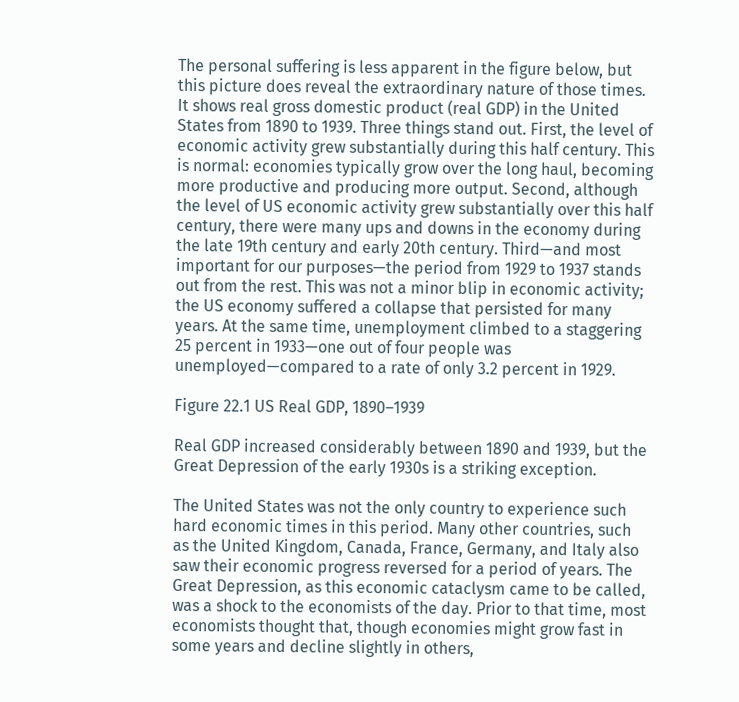The personal suffering is less apparent in the figure below, but this picture does reveal the extraordinary nature of those times. It shows real gross domestic product (real GDP) in the United States from 1890 to 1939. Three things stand out. First, the level of economic activity grew substantially during this half century. This is normal: economies typically grow over the long haul, becoming more productive and producing more output. Second, although the level of US economic activity grew substantially over this half century, there were many ups and downs in the economy during the late 19th century and early 20th century. Third—and most important for our purposes—the period from 1929 to 1937 stands out from the rest. This was not a minor blip in economic activity; the US economy suffered a collapse that persisted for many years. At the same time, unemployment climbed to a staggering 25 percent in 1933—one out of four people was unemployed—compared to a rate of only 3.2 percent in 1929.

Figure 22.1 US Real GDP, 1890–1939

Real GDP increased considerably between 1890 and 1939, but the Great Depression of the early 1930s is a striking exception.

The United States was not the only country to experience such hard economic times in this period. Many other countries, such as the United Kingdom, Canada, France, Germany, and Italy also saw their economic progress reversed for a period of years. The Great Depression, as this economic cataclysm came to be called, was a shock to the economists of the day. Prior to that time, most economists thought that, though economies might grow fast in some years and decline slightly in others,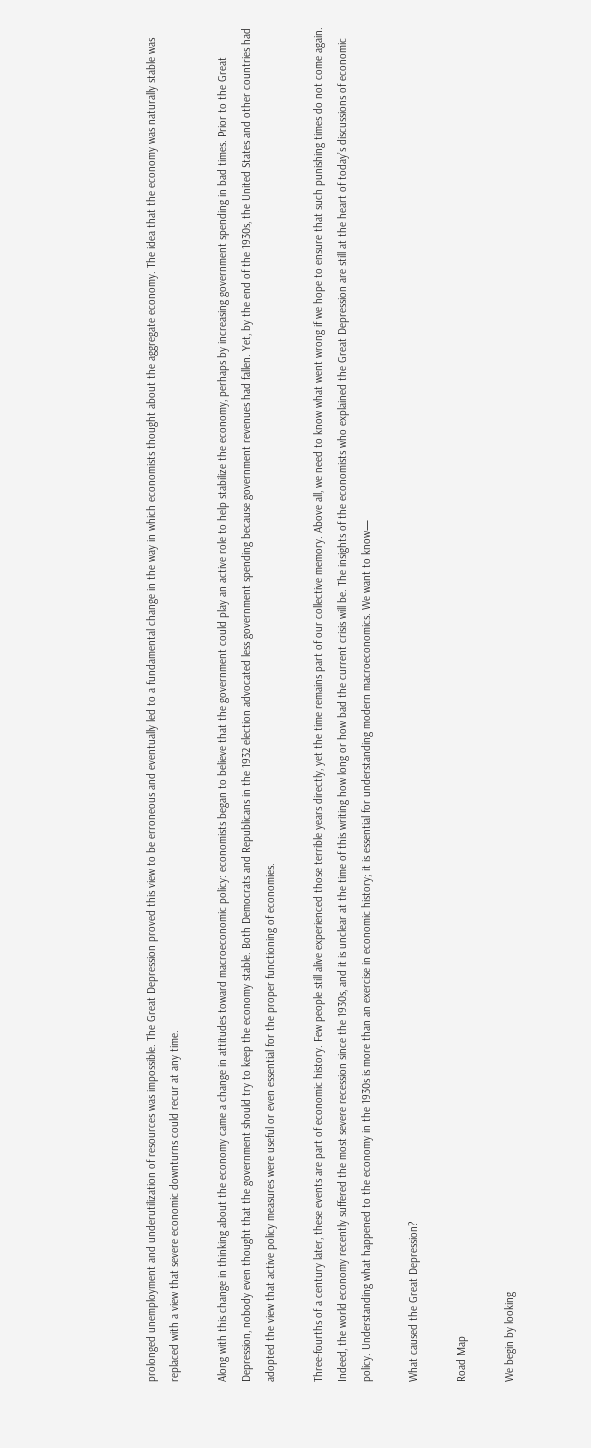prolonged unemployment and underutilization of resources was impossible. The Great Depression proved this view to be erroneous and eventually led to a fundamental change in the way in which economists thought about the aggregate economy. The idea that the economy was naturally stable was replaced with a view that severe economic downturns could recur at any time.

Along with this change in thinking about the economy came a change in attitudes toward macroeconomic policy: economists began to believe that the government could play an active role to help stabilize the economy, perhaps by increasing government spending in bad times. Prior to the Great Depression, nobody even thought that the government should try to keep the economy stable. Both Democrats and Republicans in the 1932 election advocated less government spending because government revenues had fallen. Yet, by the end of the 1930s, the United States and other countries had adopted the view that active policy measures were useful or even essential for the proper functioning of economies.

Three-fourths of a century later, these events are part of economic history. Few people still alive experienced those terrible years directly, yet the time remains part of our collective memory. Above all, we need to know what went wrong if we hope to ensure that such punishing times do not come again. Indeed, the world economy recently suffered the most severe recession since the 1930s, and it is unclear at the time of this writing how long or how bad the current crisis will be. The insights of the economists who explained the Great Depression are still at the heart of today’s discussions of economic policy. Understanding what happened to the economy in the 1930s is more than an exercise in economic history; it is essential for understanding modern macroeconomics. We want to know—

What caused the Great Depression?

Road Map

We begin by looking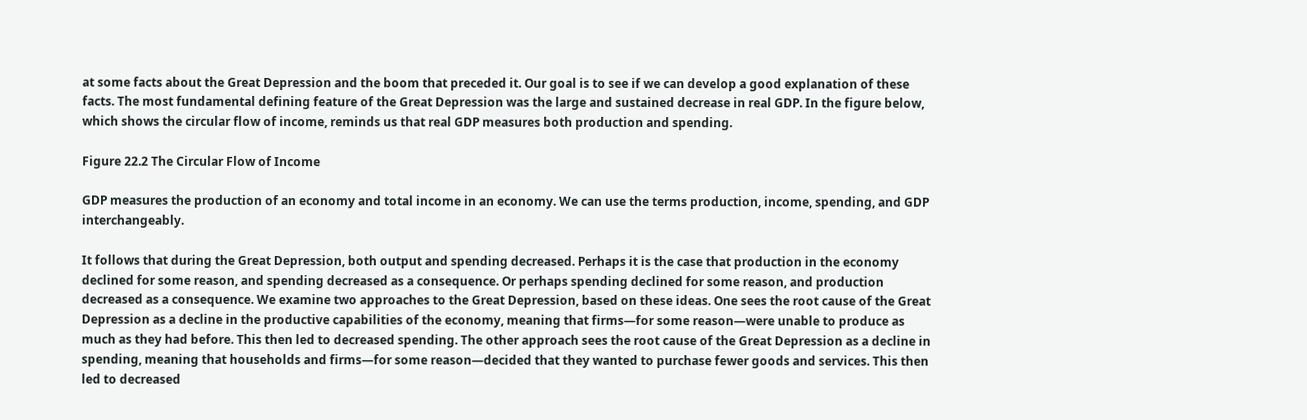at some facts about the Great Depression and the boom that preceded it. Our goal is to see if we can develop a good explanation of these facts. The most fundamental defining feature of the Great Depression was the large and sustained decrease in real GDP. In the figure below, which shows the circular flow of income, reminds us that real GDP measures both production and spending.

Figure 22.2 The Circular Flow of Income

GDP measures the production of an economy and total income in an economy. We can use the terms production, income, spending, and GDP interchangeably.

It follows that during the Great Depression, both output and spending decreased. Perhaps it is the case that production in the economy declined for some reason, and spending decreased as a consequence. Or perhaps spending declined for some reason, and production decreased as a consequence. We examine two approaches to the Great Depression, based on these ideas. One sees the root cause of the Great Depression as a decline in the productive capabilities of the economy, meaning that firms—for some reason—were unable to produce as much as they had before. This then led to decreased spending. The other approach sees the root cause of the Great Depression as a decline in spending, meaning that households and firms—for some reason—decided that they wanted to purchase fewer goods and services. This then led to decreased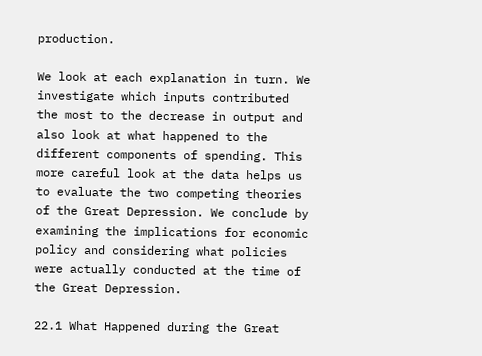production.

We look at each explanation in turn. We investigate which inputs contributed the most to the decrease in output and also look at what happened to the different components of spending. This more careful look at the data helps us to evaluate the two competing theories of the Great Depression. We conclude by examining the implications for economic policy and considering what policies were actually conducted at the time of the Great Depression.

22.1 What Happened during the Great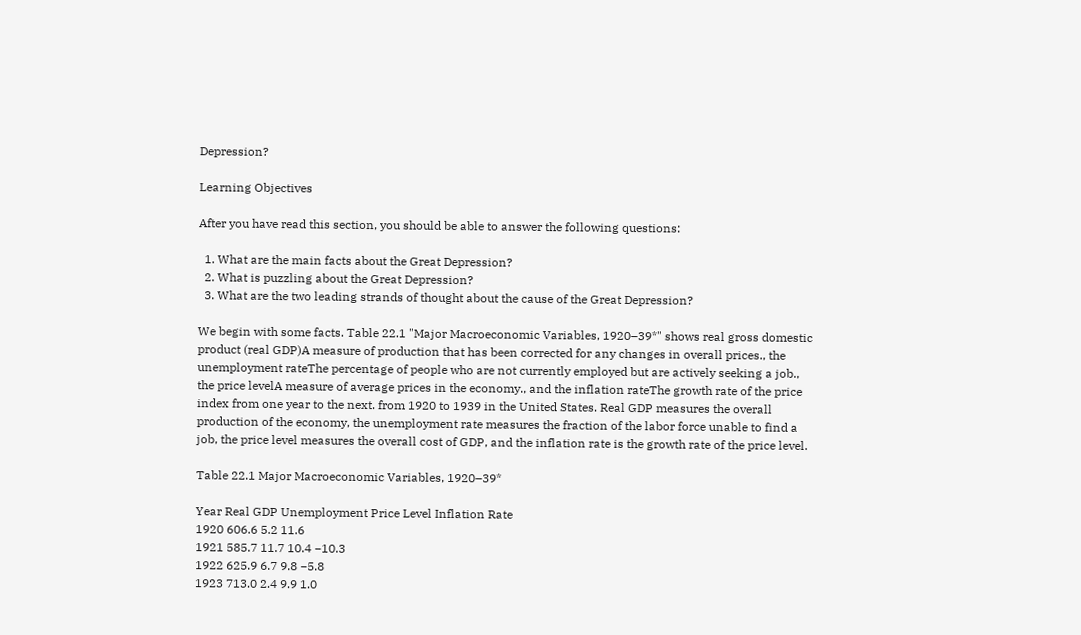Depression?

Learning Objectives

After you have read this section, you should be able to answer the following questions:

  1. What are the main facts about the Great Depression?
  2. What is puzzling about the Great Depression?
  3. What are the two leading strands of thought about the cause of the Great Depression?

We begin with some facts. Table 22.1 "Major Macroeconomic Variables, 1920–39*" shows real gross domestic product (real GDP)A measure of production that has been corrected for any changes in overall prices., the unemployment rateThe percentage of people who are not currently employed but are actively seeking a job., the price levelA measure of average prices in the economy., and the inflation rateThe growth rate of the price index from one year to the next. from 1920 to 1939 in the United States. Real GDP measures the overall production of the economy, the unemployment rate measures the fraction of the labor force unable to find a job, the price level measures the overall cost of GDP, and the inflation rate is the growth rate of the price level.

Table 22.1 Major Macroeconomic Variables, 1920–39*

Year Real GDP Unemployment Price Level Inflation Rate
1920 606.6 5.2 11.6
1921 585.7 11.7 10.4 −10.3
1922 625.9 6.7 9.8 −5.8
1923 713.0 2.4 9.9 1.0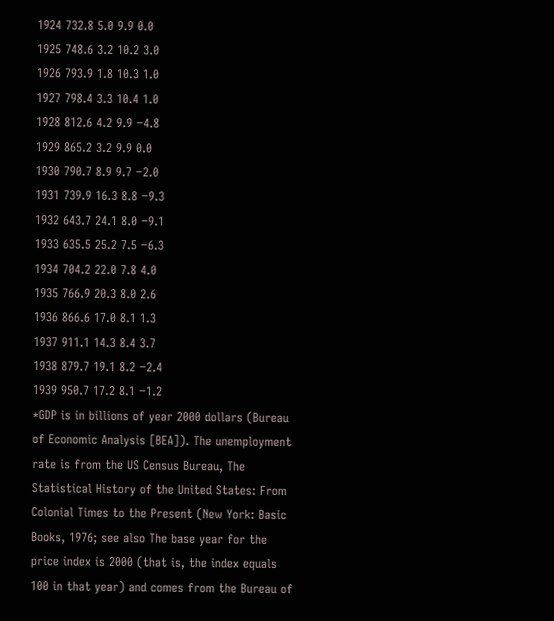1924 732.8 5.0 9.9 0.0
1925 748.6 3.2 10.2 3.0
1926 793.9 1.8 10.3 1.0
1927 798.4 3.3 10.4 1.0
1928 812.6 4.2 9.9 −4.8
1929 865.2 3.2 9.9 0.0
1930 790.7 8.9 9.7 −2.0
1931 739.9 16.3 8.8 −9.3
1932 643.7 24.1 8.0 −9.1
1933 635.5 25.2 7.5 −6.3
1934 704.2 22.0 7.8 4.0
1935 766.9 20.3 8.0 2.6
1936 866.6 17.0 8.1 1.3
1937 911.1 14.3 8.4 3.7
1938 879.7 19.1 8.2 −2.4
1939 950.7 17.2 8.1 −1.2
*GDP is in billions of year 2000 dollars (Bureau of Economic Analysis [BEA]). The unemployment rate is from the US Census Bureau, The Statistical History of the United States: From Colonial Times to the Present (New York: Basic Books, 1976; see also The base year for the price index is 2000 (that is, the index equals 100 in that year) and comes from the Bureau of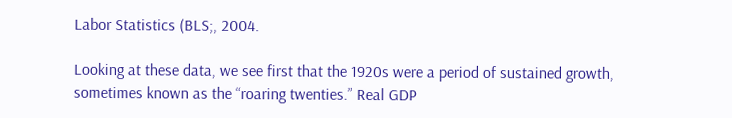Labor Statistics (BLS;, 2004.

Looking at these data, we see first that the 1920s were a period of sustained growth, sometimes known as the “roaring twenties.” Real GDP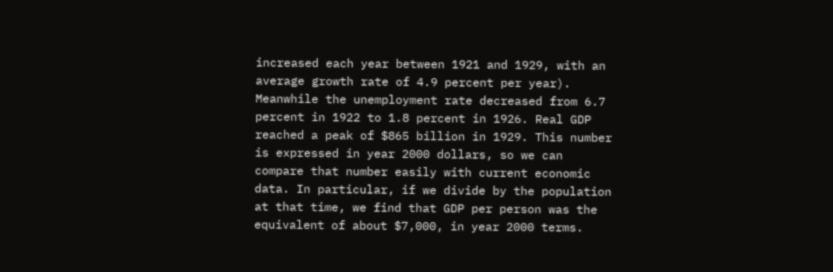increased each year between 1921 and 1929, with an average growth rate of 4.9 percent per year). Meanwhile the unemployment rate decreased from 6.7 percent in 1922 to 1.8 percent in 1926. Real GDP reached a peak of $865 billion in 1929. This number is expressed in year 2000 dollars, so we can compare that number easily with current economic data. In particular, if we divide by the population at that time, we find that GDP per person was the equivalent of about $7,000, in year 2000 terms.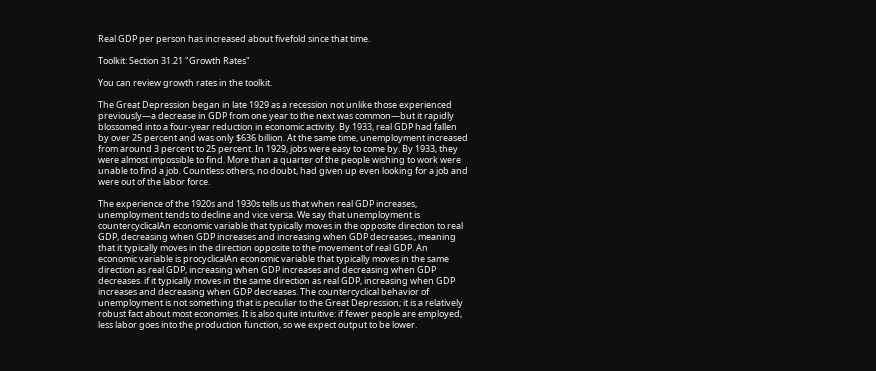Real GDP per person has increased about fivefold since that time.

Toolkit: Section 31.21 "Growth Rates"

You can review growth rates in the toolkit.

The Great Depression began in late 1929 as a recession not unlike those experienced previously—a decrease in GDP from one year to the next was common—but it rapidly blossomed into a four-year reduction in economic activity. By 1933, real GDP had fallen by over 25 percent and was only $636 billion. At the same time, unemployment increased from around 3 percent to 25 percent. In 1929, jobs were easy to come by. By 1933, they were almost impossible to find. More than a quarter of the people wishing to work were unable to find a job. Countless others, no doubt, had given up even looking for a job and were out of the labor force.

The experience of the 1920s and 1930s tells us that when real GDP increases, unemployment tends to decline and vice versa. We say that unemployment is countercyclicalAn economic variable that typically moves in the opposite direction to real GDP, decreasing when GDP increases and increasing when GDP decreases., meaning that it typically moves in the direction opposite to the movement of real GDP. An economic variable is procyclicalAn economic variable that typically moves in the same direction as real GDP, increasing when GDP increases and decreasing when GDP decreases. if it typically moves in the same direction as real GDP, increasing when GDP increases and decreasing when GDP decreases. The countercyclical behavior of unemployment is not something that is peculiar to the Great Depression; it is a relatively robust fact about most economies. It is also quite intuitive: if fewer people are employed, less labor goes into the production function, so we expect output to be lower.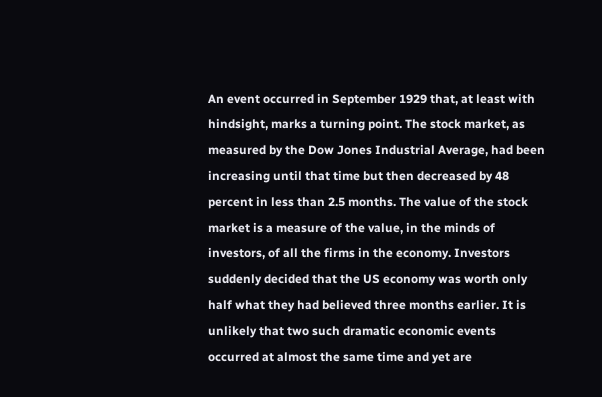An event occurred in September 1929 that, at least with hindsight, marks a turning point. The stock market, as measured by the Dow Jones Industrial Average, had been increasing until that time but then decreased by 48 percent in less than 2.5 months. The value of the stock market is a measure of the value, in the minds of investors, of all the firms in the economy. Investors suddenly decided that the US economy was worth only half what they had believed three months earlier. It is unlikely that two such dramatic economic events occurred at almost the same time and yet are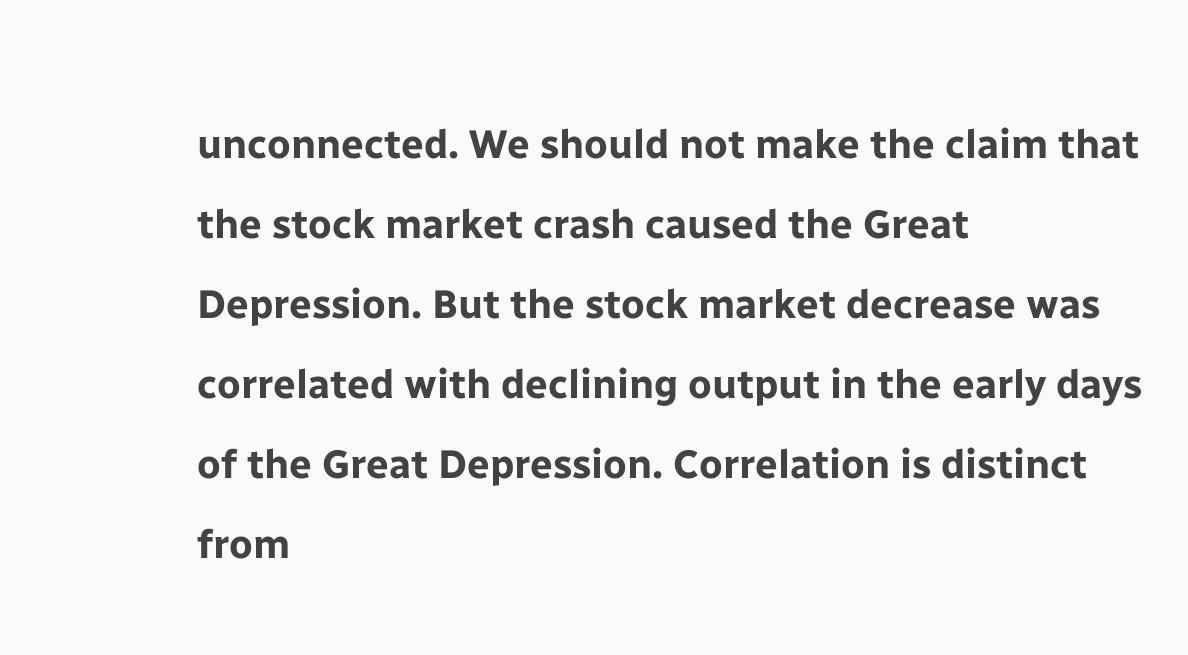unconnected. We should not make the claim that the stock market crash caused the Great Depression. But the stock market decrease was correlated with declining output in the early days of the Great Depression. Correlation is distinct from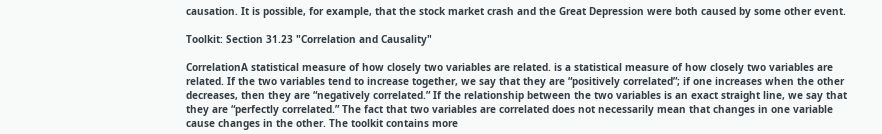causation. It is possible, for example, that the stock market crash and the Great Depression were both caused by some other event.

Toolkit: Section 31.23 "Correlation and Causality"

CorrelationA statistical measure of how closely two variables are related. is a statistical measure of how closely two variables are related. If the two variables tend to increase together, we say that they are “positively correlated”; if one increases when the other decreases, then they are “negatively correlated.” If the relationship between the two variables is an exact straight line, we say that they are “perfectly correlated.” The fact that two variables are correlated does not necessarily mean that changes in one variable cause changes in the other. The toolkit contains more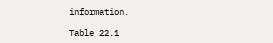information.

Table 22.1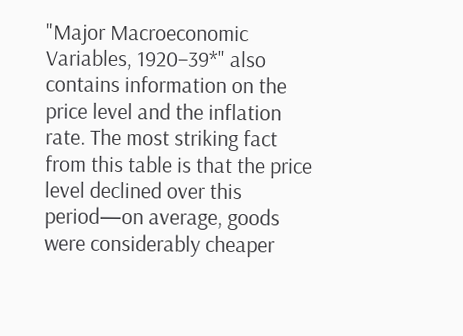"Major Macroeconomic Variables, 1920–39*" also contains information on the price level and the inflation rate. The most striking fact from this table is that the price level declined over this period—on average, goods were considerably cheaper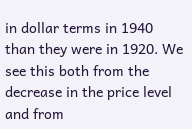in dollar terms in 1940 than they were in 1920. We see this both from the decrease in the price level and from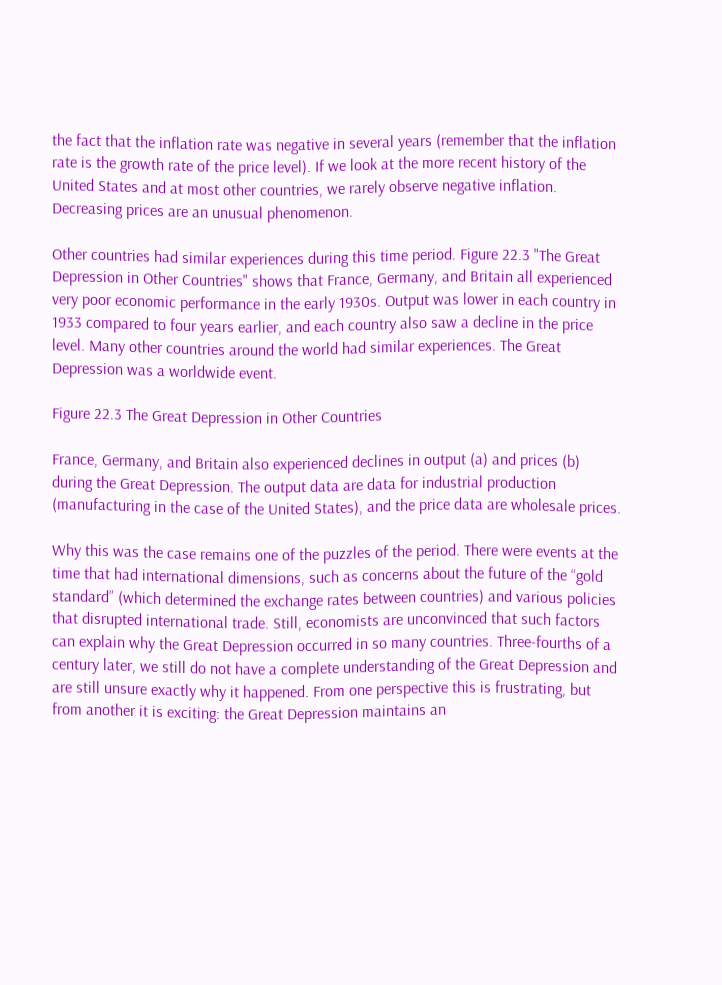the fact that the inflation rate was negative in several years (remember that the inflation rate is the growth rate of the price level). If we look at the more recent history of the United States and at most other countries, we rarely observe negative inflation. Decreasing prices are an unusual phenomenon.

Other countries had similar experiences during this time period. Figure 22.3 "The Great Depression in Other Countries" shows that France, Germany, and Britain all experienced very poor economic performance in the early 1930s. Output was lower in each country in 1933 compared to four years earlier, and each country also saw a decline in the price level. Many other countries around the world had similar experiences. The Great Depression was a worldwide event.

Figure 22.3 The Great Depression in Other Countries

France, Germany, and Britain also experienced declines in output (a) and prices (b) during the Great Depression. The output data are data for industrial production (manufacturing in the case of the United States), and the price data are wholesale prices.

Why this was the case remains one of the puzzles of the period. There were events at the time that had international dimensions, such as concerns about the future of the “gold standard” (which determined the exchange rates between countries) and various policies that disrupted international trade. Still, economists are unconvinced that such factors can explain why the Great Depression occurred in so many countries. Three-fourths of a century later, we still do not have a complete understanding of the Great Depression and are still unsure exactly why it happened. From one perspective this is frustrating, but from another it is exciting: the Great Depression maintains an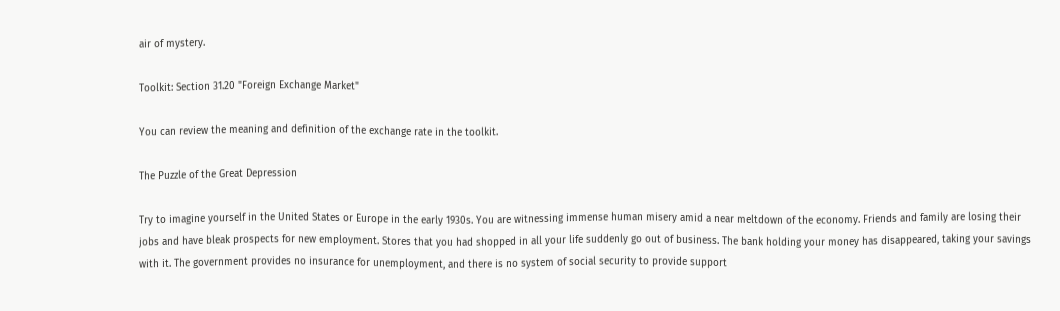air of mystery.

Toolkit: Section 31.20 "Foreign Exchange Market"

You can review the meaning and definition of the exchange rate in the toolkit.

The Puzzle of the Great Depression

Try to imagine yourself in the United States or Europe in the early 1930s. You are witnessing immense human misery amid a near meltdown of the economy. Friends and family are losing their jobs and have bleak prospects for new employment. Stores that you had shopped in all your life suddenly go out of business. The bank holding your money has disappeared, taking your savings with it. The government provides no insurance for unemployment, and there is no system of social security to provide support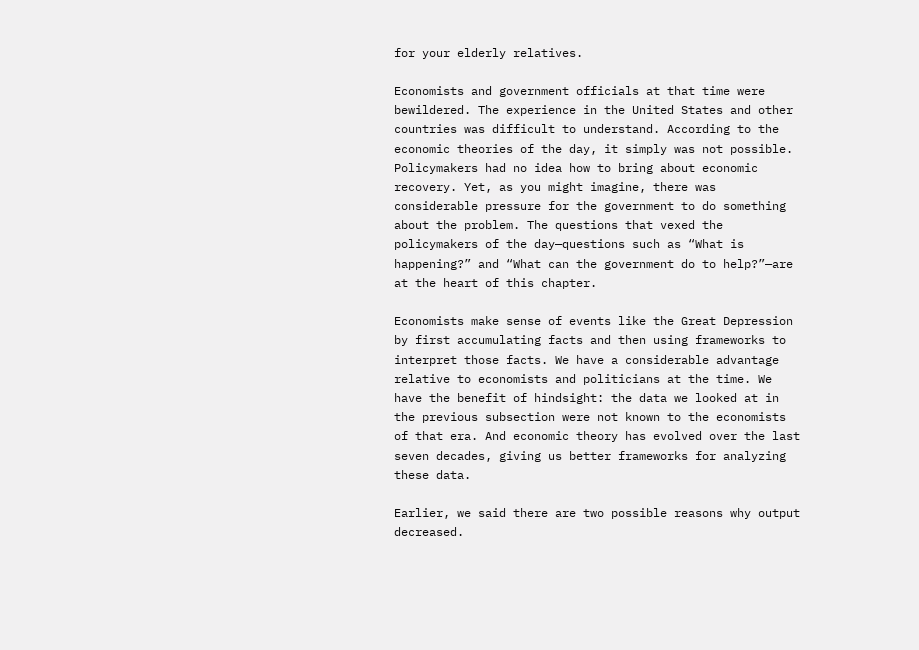for your elderly relatives.

Economists and government officials at that time were bewildered. The experience in the United States and other countries was difficult to understand. According to the economic theories of the day, it simply was not possible. Policymakers had no idea how to bring about economic recovery. Yet, as you might imagine, there was considerable pressure for the government to do something about the problem. The questions that vexed the policymakers of the day—questions such as “What is happening?” and “What can the government do to help?”—are at the heart of this chapter.

Economists make sense of events like the Great Depression by first accumulating facts and then using frameworks to interpret those facts. We have a considerable advantage relative to economists and politicians at the time. We have the benefit of hindsight: the data we looked at in the previous subsection were not known to the economists of that era. And economic theory has evolved over the last seven decades, giving us better frameworks for analyzing these data.

Earlier, we said there are two possible reasons why output decreased.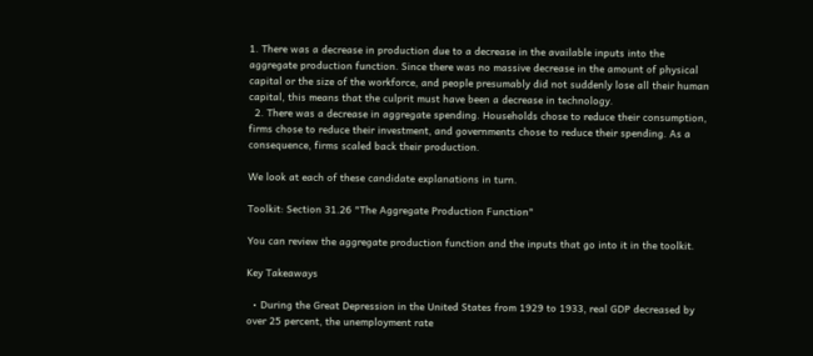1. There was a decrease in production due to a decrease in the available inputs into the aggregate production function. Since there was no massive decrease in the amount of physical capital or the size of the workforce, and people presumably did not suddenly lose all their human capital, this means that the culprit must have been a decrease in technology.
  2. There was a decrease in aggregate spending. Households chose to reduce their consumption, firms chose to reduce their investment, and governments chose to reduce their spending. As a consequence, firms scaled back their production.

We look at each of these candidate explanations in turn.

Toolkit: Section 31.26 "The Aggregate Production Function"

You can review the aggregate production function and the inputs that go into it in the toolkit.

Key Takeaways

  • During the Great Depression in the United States from 1929 to 1933, real GDP decreased by over 25 percent, the unemployment rate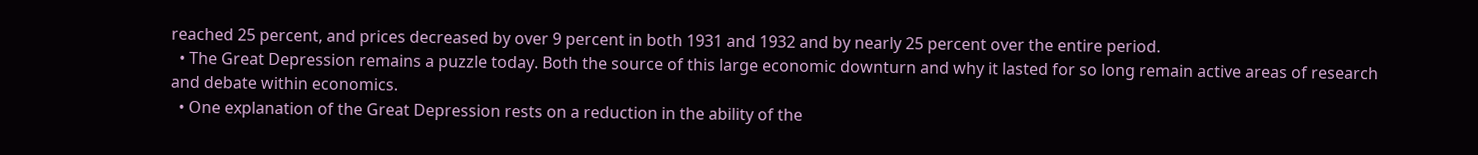reached 25 percent, and prices decreased by over 9 percent in both 1931 and 1932 and by nearly 25 percent over the entire period.
  • The Great Depression remains a puzzle today. Both the source of this large economic downturn and why it lasted for so long remain active areas of research and debate within economics.
  • One explanation of the Great Depression rests on a reduction in the ability of the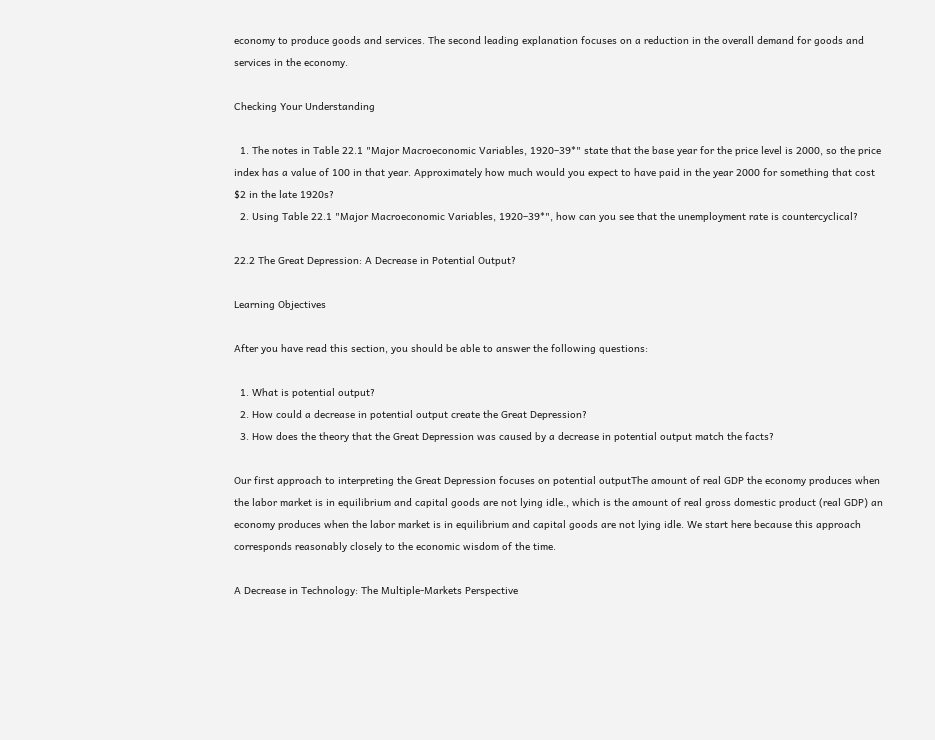economy to produce goods and services. The second leading explanation focuses on a reduction in the overall demand for goods and services in the economy.

Checking Your Understanding

  1. The notes in Table 22.1 "Major Macroeconomic Variables, 1920–39*" state that the base year for the price level is 2000, so the price index has a value of 100 in that year. Approximately how much would you expect to have paid in the year 2000 for something that cost $2 in the late 1920s?
  2. Using Table 22.1 "Major Macroeconomic Variables, 1920–39*", how can you see that the unemployment rate is countercyclical?

22.2 The Great Depression: A Decrease in Potential Output?

Learning Objectives

After you have read this section, you should be able to answer the following questions:

  1. What is potential output?
  2. How could a decrease in potential output create the Great Depression?
  3. How does the theory that the Great Depression was caused by a decrease in potential output match the facts?

Our first approach to interpreting the Great Depression focuses on potential outputThe amount of real GDP the economy produces when the labor market is in equilibrium and capital goods are not lying idle., which is the amount of real gross domestic product (real GDP) an economy produces when the labor market is in equilibrium and capital goods are not lying idle. We start here because this approach corresponds reasonably closely to the economic wisdom of the time.

A Decrease in Technology: The Multiple-Markets Perspective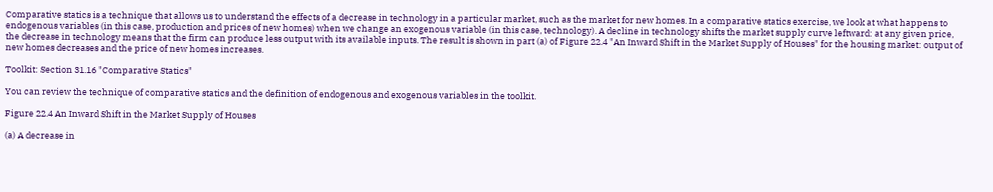Comparative statics is a technique that allows us to understand the effects of a decrease in technology in a particular market, such as the market for new homes. In a comparative statics exercise, we look at what happens to endogenous variables (in this case, production and prices of new homes) when we change an exogenous variable (in this case, technology). A decline in technology shifts the market supply curve leftward: at any given price, the decrease in technology means that the firm can produce less output with its available inputs. The result is shown in part (a) of Figure 22.4 "An Inward Shift in the Market Supply of Houses" for the housing market: output of new homes decreases and the price of new homes increases.

Toolkit: Section 31.16 "Comparative Statics"

You can review the technique of comparative statics and the definition of endogenous and exogenous variables in the toolkit.

Figure 22.4 An Inward Shift in the Market Supply of Houses

(a) A decrease in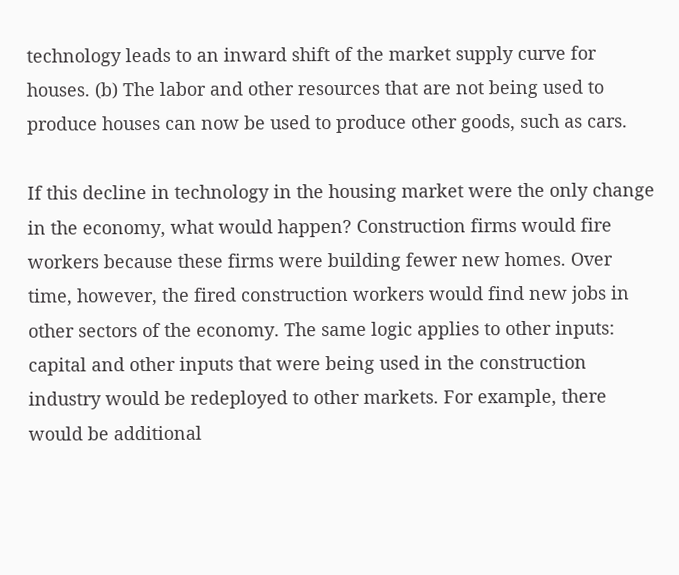technology leads to an inward shift of the market supply curve for houses. (b) The labor and other resources that are not being used to produce houses can now be used to produce other goods, such as cars.

If this decline in technology in the housing market were the only change in the economy, what would happen? Construction firms would fire workers because these firms were building fewer new homes. Over time, however, the fired construction workers would find new jobs in other sectors of the economy. The same logic applies to other inputs: capital and other inputs that were being used in the construction industry would be redeployed to other markets. For example, there would be additional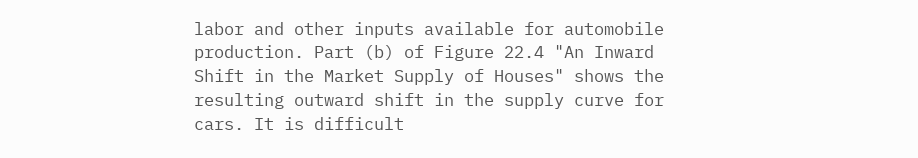labor and other inputs available for automobile production. Part (b) of Figure 22.4 "An Inward Shift in the Market Supply of Houses" shows the resulting outward shift in the supply curve for cars. It is difficult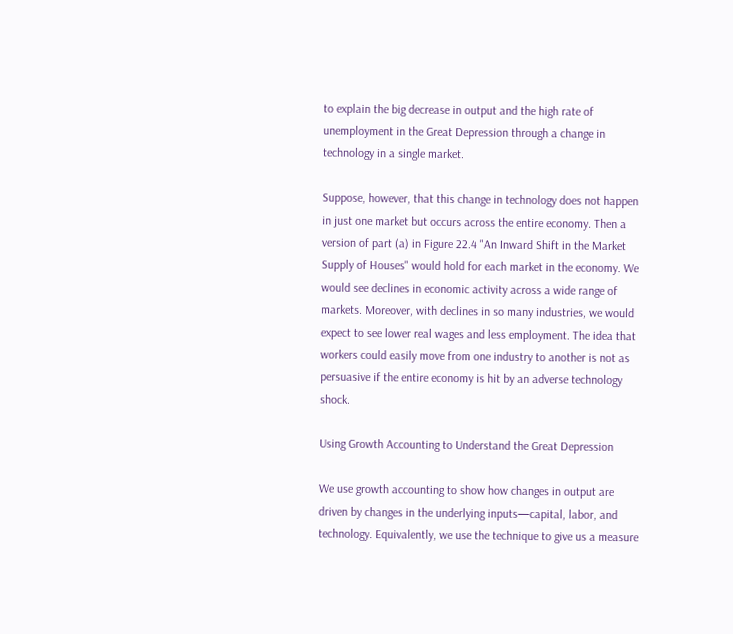to explain the big decrease in output and the high rate of unemployment in the Great Depression through a change in technology in a single market.

Suppose, however, that this change in technology does not happen in just one market but occurs across the entire economy. Then a version of part (a) in Figure 22.4 "An Inward Shift in the Market Supply of Houses" would hold for each market in the economy. We would see declines in economic activity across a wide range of markets. Moreover, with declines in so many industries, we would expect to see lower real wages and less employment. The idea that workers could easily move from one industry to another is not as persuasive if the entire economy is hit by an adverse technology shock.

Using Growth Accounting to Understand the Great Depression

We use growth accounting to show how changes in output are driven by changes in the underlying inputs—capital, labor, and technology. Equivalently, we use the technique to give us a measure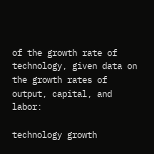of the growth rate of technology, given data on the growth rates of output, capital, and labor:

technology growth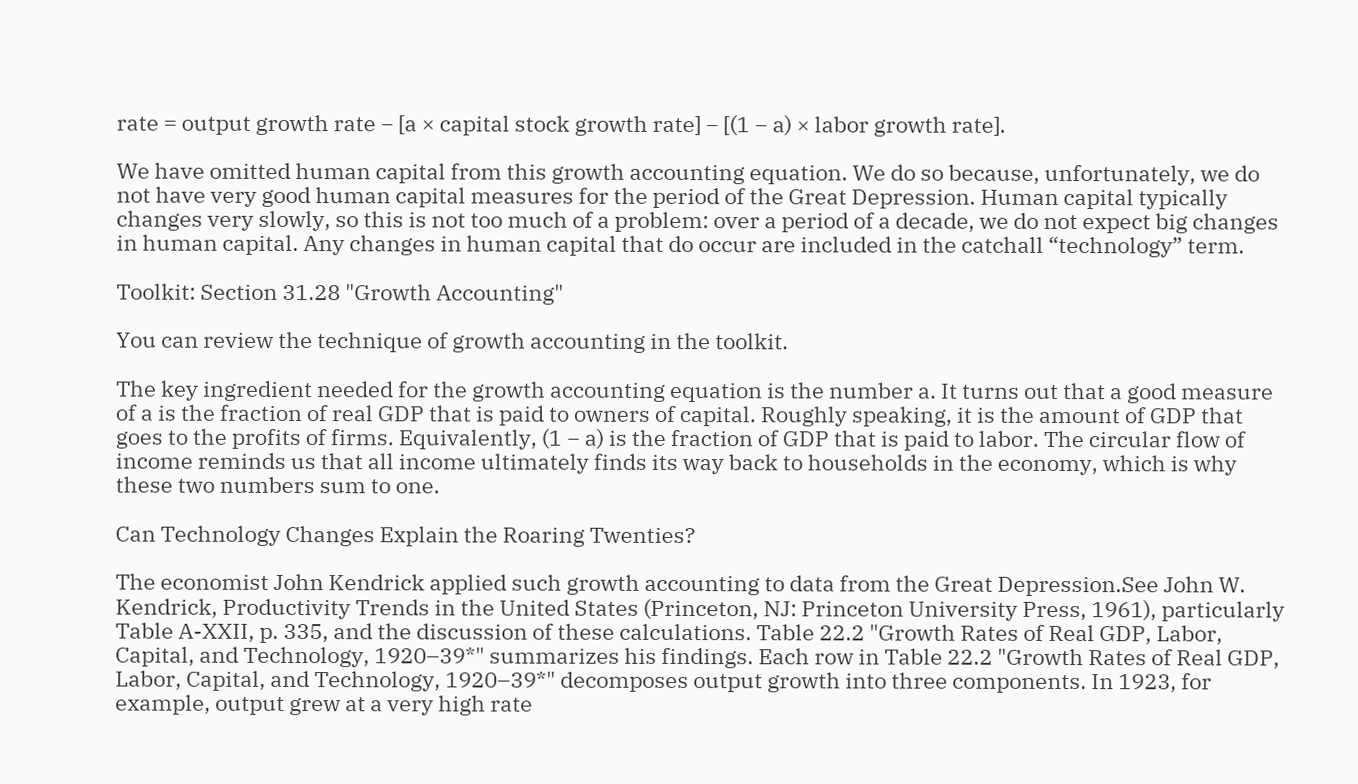rate = output growth rate − [a × capital stock growth rate] − [(1 − a) × labor growth rate].

We have omitted human capital from this growth accounting equation. We do so because, unfortunately, we do not have very good human capital measures for the period of the Great Depression. Human capital typically changes very slowly, so this is not too much of a problem: over a period of a decade, we do not expect big changes in human capital. Any changes in human capital that do occur are included in the catchall “technology” term.

Toolkit: Section 31.28 "Growth Accounting"

You can review the technique of growth accounting in the toolkit.

The key ingredient needed for the growth accounting equation is the number a. It turns out that a good measure of a is the fraction of real GDP that is paid to owners of capital. Roughly speaking, it is the amount of GDP that goes to the profits of firms. Equivalently, (1 − a) is the fraction of GDP that is paid to labor. The circular flow of income reminds us that all income ultimately finds its way back to households in the economy, which is why these two numbers sum to one.

Can Technology Changes Explain the Roaring Twenties?

The economist John Kendrick applied such growth accounting to data from the Great Depression.See John W. Kendrick, Productivity Trends in the United States (Princeton, NJ: Princeton University Press, 1961), particularly Table A-XXII, p. 335, and the discussion of these calculations. Table 22.2 "Growth Rates of Real GDP, Labor, Capital, and Technology, 1920–39*" summarizes his findings. Each row in Table 22.2 "Growth Rates of Real GDP, Labor, Capital, and Technology, 1920–39*" decomposes output growth into three components. In 1923, for example, output grew at a very high rate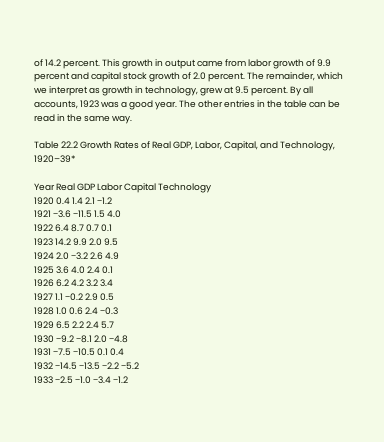of 14.2 percent. This growth in output came from labor growth of 9.9 percent and capital stock growth of 2.0 percent. The remainder, which we interpret as growth in technology, grew at 9.5 percent. By all accounts, 1923 was a good year. The other entries in the table can be read in the same way.

Table 22.2 Growth Rates of Real GDP, Labor, Capital, and Technology, 1920–39*

Year Real GDP Labor Capital Technology
1920 0.4 1.4 2.1 −1.2
1921 −3.6 −11.5 1.5 4.0
1922 6.4 8.7 0.7 0.1
1923 14.2 9.9 2.0 9.5
1924 2.0 −3.2 2.6 4.9
1925 3.6 4.0 2.4 0.1
1926 6.2 4.2 3.2 3.4
1927 1.1 −0.2 2.9 0.5
1928 1.0 0.6 2.4 −0.3
1929 6.5 2.2 2.4 5.7
1930 −9.2 −8.1 2.0 −4.8
1931 −7.5 −10.5 0.1 0.4
1932 −14.5 −13.5 −2.2 −5.2
1933 −2.5 −1.0 −3.4 −1.2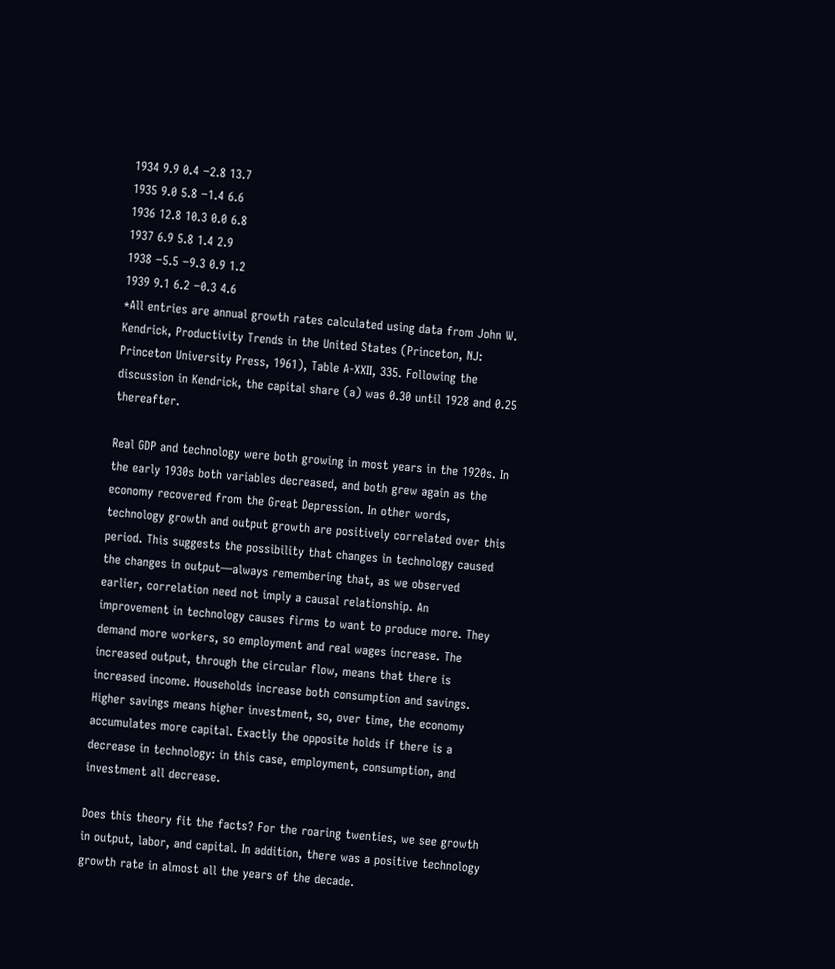1934 9.9 0.4 −2.8 13.7
1935 9.0 5.8 −1.4 6.6
1936 12.8 10.3 0.0 6.8
1937 6.9 5.8 1.4 2.9
1938 −5.5 −9.3 0.9 1.2
1939 9.1 6.2 −0.3 4.6
*All entries are annual growth rates calculated using data from John W. Kendrick, Productivity Trends in the United States (Princeton, NJ: Princeton University Press, 1961), Table A-XXII, 335. Following the discussion in Kendrick, the capital share (a) was 0.30 until 1928 and 0.25 thereafter.

Real GDP and technology were both growing in most years in the 1920s. In the early 1930s both variables decreased, and both grew again as the economy recovered from the Great Depression. In other words, technology growth and output growth are positively correlated over this period. This suggests the possibility that changes in technology caused the changes in output—always remembering that, as we observed earlier, correlation need not imply a causal relationship. An improvement in technology causes firms to want to produce more. They demand more workers, so employment and real wages increase. The increased output, through the circular flow, means that there is increased income. Households increase both consumption and savings. Higher savings means higher investment, so, over time, the economy accumulates more capital. Exactly the opposite holds if there is a decrease in technology: in this case, employment, consumption, and investment all decrease.

Does this theory fit the facts? For the roaring twenties, we see growth in output, labor, and capital. In addition, there was a positive technology growth rate in almost all the years of the decade.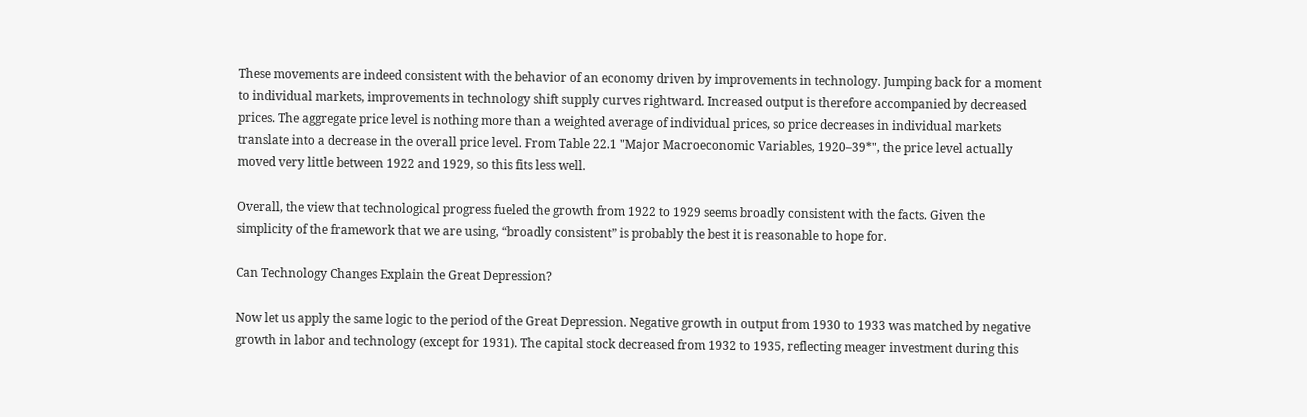These movements are indeed consistent with the behavior of an economy driven by improvements in technology. Jumping back for a moment to individual markets, improvements in technology shift supply curves rightward. Increased output is therefore accompanied by decreased prices. The aggregate price level is nothing more than a weighted average of individual prices, so price decreases in individual markets translate into a decrease in the overall price level. From Table 22.1 "Major Macroeconomic Variables, 1920–39*", the price level actually moved very little between 1922 and 1929, so this fits less well.

Overall, the view that technological progress fueled the growth from 1922 to 1929 seems broadly consistent with the facts. Given the simplicity of the framework that we are using, “broadly consistent” is probably the best it is reasonable to hope for.

Can Technology Changes Explain the Great Depression?

Now let us apply the same logic to the period of the Great Depression. Negative growth in output from 1930 to 1933 was matched by negative growth in labor and technology (except for 1931). The capital stock decreased from 1932 to 1935, reflecting meager investment during this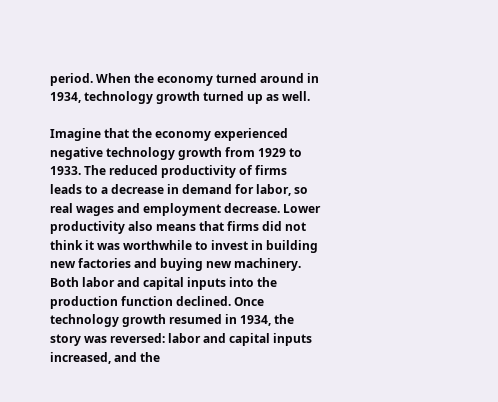period. When the economy turned around in 1934, technology growth turned up as well.

Imagine that the economy experienced negative technology growth from 1929 to 1933. The reduced productivity of firms leads to a decrease in demand for labor, so real wages and employment decrease. Lower productivity also means that firms did not think it was worthwhile to invest in building new factories and buying new machinery. Both labor and capital inputs into the production function declined. Once technology growth resumed in 1934, the story was reversed: labor and capital inputs increased, and the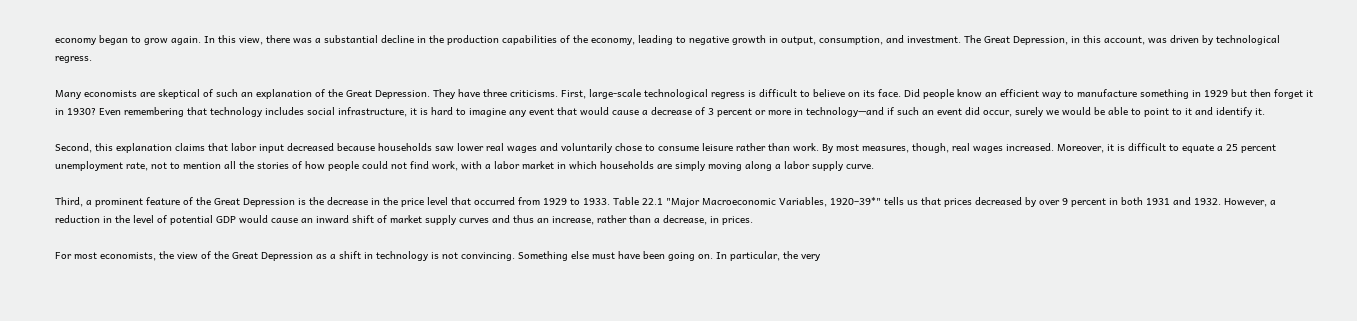economy began to grow again. In this view, there was a substantial decline in the production capabilities of the economy, leading to negative growth in output, consumption, and investment. The Great Depression, in this account, was driven by technological regress.

Many economists are skeptical of such an explanation of the Great Depression. They have three criticisms. First, large-scale technological regress is difficult to believe on its face. Did people know an efficient way to manufacture something in 1929 but then forget it in 1930? Even remembering that technology includes social infrastructure, it is hard to imagine any event that would cause a decrease of 3 percent or more in technology—and if such an event did occur, surely we would be able to point to it and identify it.

Second, this explanation claims that labor input decreased because households saw lower real wages and voluntarily chose to consume leisure rather than work. By most measures, though, real wages increased. Moreover, it is difficult to equate a 25 percent unemployment rate, not to mention all the stories of how people could not find work, with a labor market in which households are simply moving along a labor supply curve.

Third, a prominent feature of the Great Depression is the decrease in the price level that occurred from 1929 to 1933. Table 22.1 "Major Macroeconomic Variables, 1920–39*" tells us that prices decreased by over 9 percent in both 1931 and 1932. However, a reduction in the level of potential GDP would cause an inward shift of market supply curves and thus an increase, rather than a decrease, in prices.

For most economists, the view of the Great Depression as a shift in technology is not convincing. Something else must have been going on. In particular, the very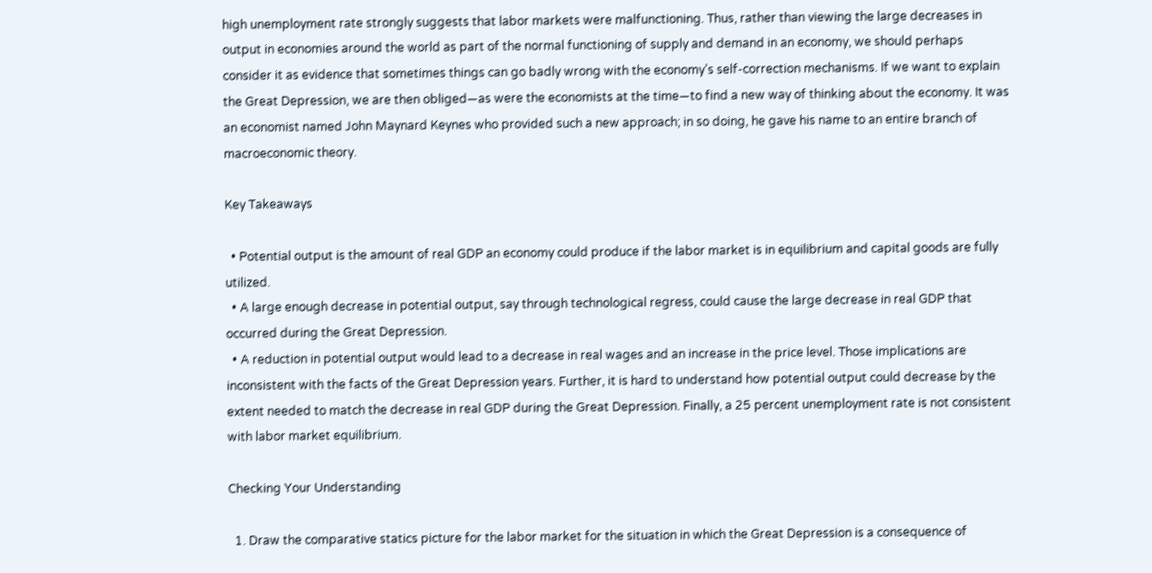high unemployment rate strongly suggests that labor markets were malfunctioning. Thus, rather than viewing the large decreases in output in economies around the world as part of the normal functioning of supply and demand in an economy, we should perhaps consider it as evidence that sometimes things can go badly wrong with the economy’s self-correction mechanisms. If we want to explain the Great Depression, we are then obliged—as were the economists at the time—to find a new way of thinking about the economy. It was an economist named John Maynard Keynes who provided such a new approach; in so doing, he gave his name to an entire branch of macroeconomic theory.

Key Takeaways

  • Potential output is the amount of real GDP an economy could produce if the labor market is in equilibrium and capital goods are fully utilized.
  • A large enough decrease in potential output, say through technological regress, could cause the large decrease in real GDP that occurred during the Great Depression.
  • A reduction in potential output would lead to a decrease in real wages and an increase in the price level. Those implications are inconsistent with the facts of the Great Depression years. Further, it is hard to understand how potential output could decrease by the extent needed to match the decrease in real GDP during the Great Depression. Finally, a 25 percent unemployment rate is not consistent with labor market equilibrium.

Checking Your Understanding

  1. Draw the comparative statics picture for the labor market for the situation in which the Great Depression is a consequence of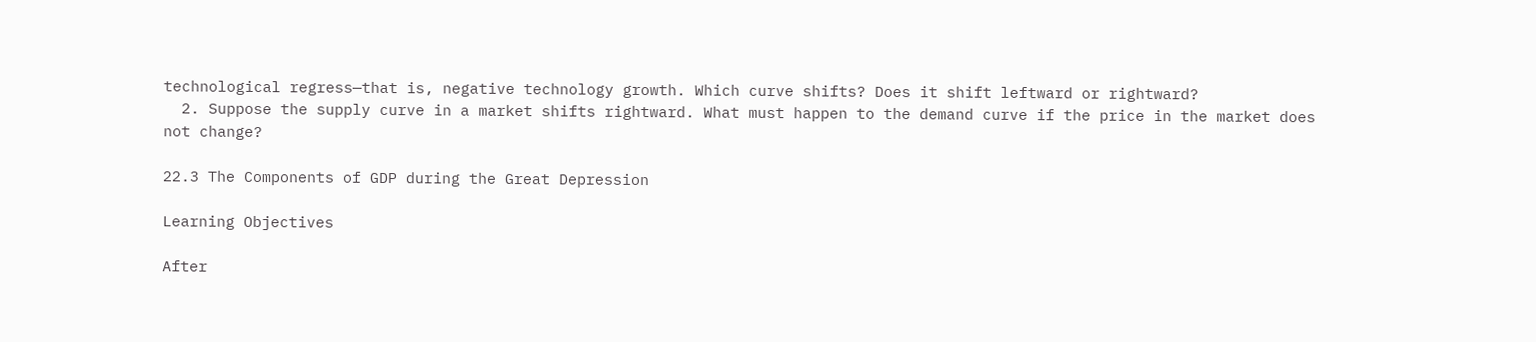technological regress—that is, negative technology growth. Which curve shifts? Does it shift leftward or rightward?
  2. Suppose the supply curve in a market shifts rightward. What must happen to the demand curve if the price in the market does not change?

22.3 The Components of GDP during the Great Depression

Learning Objectives

After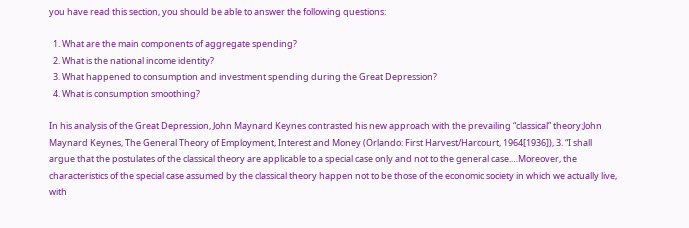you have read this section, you should be able to answer the following questions:

  1. What are the main components of aggregate spending?
  2. What is the national income identity?
  3. What happened to consumption and investment spending during the Great Depression?
  4. What is consumption smoothing?

In his analysis of the Great Depression, John Maynard Keynes contrasted his new approach with the prevailing “classical” theory:John Maynard Keynes, The General Theory of Employment, Interest and Money (Orlando: First Harvest/Harcourt, 1964[1936]), 3. “I shall argue that the postulates of the classical theory are applicable to a special case only and not to the general case.…Moreover, the characteristics of the special case assumed by the classical theory happen not to be those of the economic society in which we actually live, with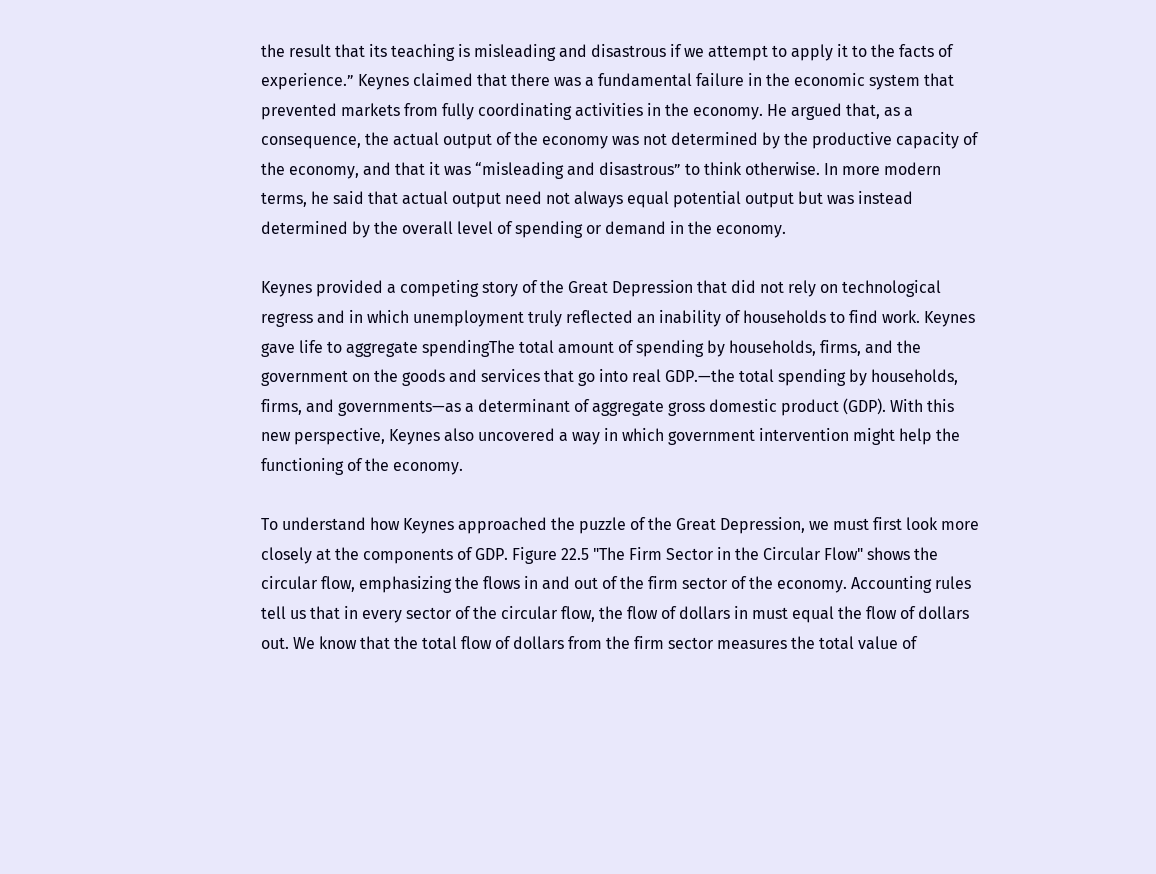the result that its teaching is misleading and disastrous if we attempt to apply it to the facts of experience.” Keynes claimed that there was a fundamental failure in the economic system that prevented markets from fully coordinating activities in the economy. He argued that, as a consequence, the actual output of the economy was not determined by the productive capacity of the economy, and that it was “misleading and disastrous” to think otherwise. In more modern terms, he said that actual output need not always equal potential output but was instead determined by the overall level of spending or demand in the economy.

Keynes provided a competing story of the Great Depression that did not rely on technological regress and in which unemployment truly reflected an inability of households to find work. Keynes gave life to aggregate spendingThe total amount of spending by households, firms, and the government on the goods and services that go into real GDP.—the total spending by households, firms, and governments—as a determinant of aggregate gross domestic product (GDP). With this new perspective, Keynes also uncovered a way in which government intervention might help the functioning of the economy.

To understand how Keynes approached the puzzle of the Great Depression, we must first look more closely at the components of GDP. Figure 22.5 "The Firm Sector in the Circular Flow" shows the circular flow, emphasizing the flows in and out of the firm sector of the economy. Accounting rules tell us that in every sector of the circular flow, the flow of dollars in must equal the flow of dollars out. We know that the total flow of dollars from the firm sector measures the total value of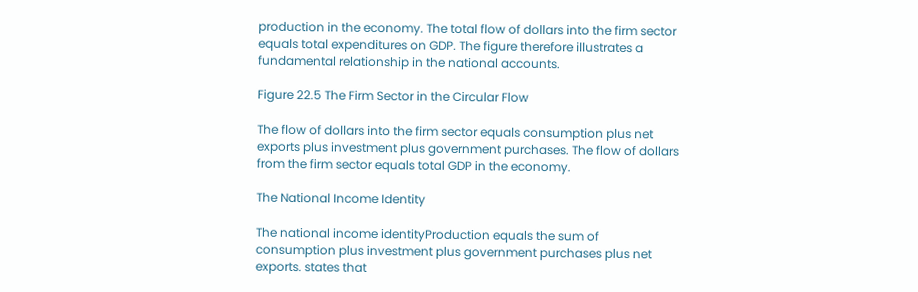production in the economy. The total flow of dollars into the firm sector equals total expenditures on GDP. The figure therefore illustrates a fundamental relationship in the national accounts.

Figure 22.5 The Firm Sector in the Circular Flow

The flow of dollars into the firm sector equals consumption plus net exports plus investment plus government purchases. The flow of dollars from the firm sector equals total GDP in the economy.

The National Income Identity

The national income identityProduction equals the sum of consumption plus investment plus government purchases plus net exports. states that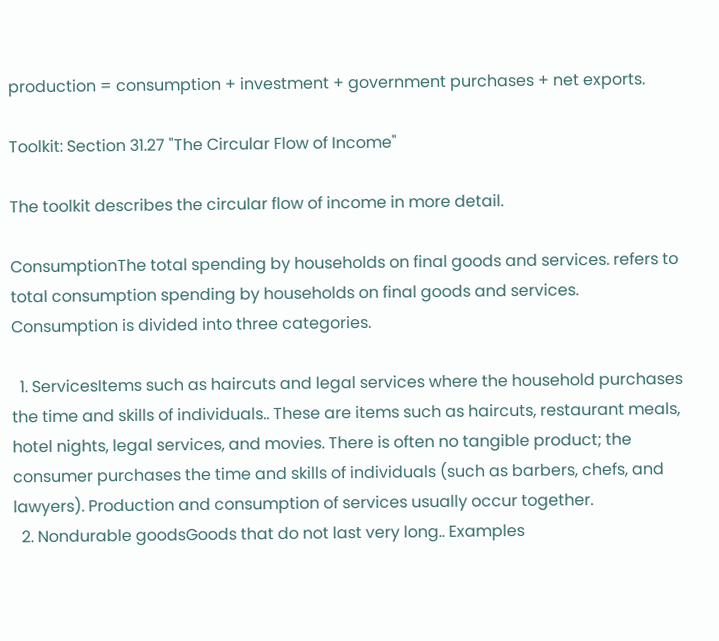production = consumption + investment + government purchases + net exports.

Toolkit: Section 31.27 "The Circular Flow of Income"

The toolkit describes the circular flow of income in more detail.

ConsumptionThe total spending by households on final goods and services. refers to total consumption spending by households on final goods and services. Consumption is divided into three categories.

  1. ServicesItems such as haircuts and legal services where the household purchases the time and skills of individuals.. These are items such as haircuts, restaurant meals, hotel nights, legal services, and movies. There is often no tangible product; the consumer purchases the time and skills of individuals (such as barbers, chefs, and lawyers). Production and consumption of services usually occur together.
  2. Nondurable goodsGoods that do not last very long.. Examples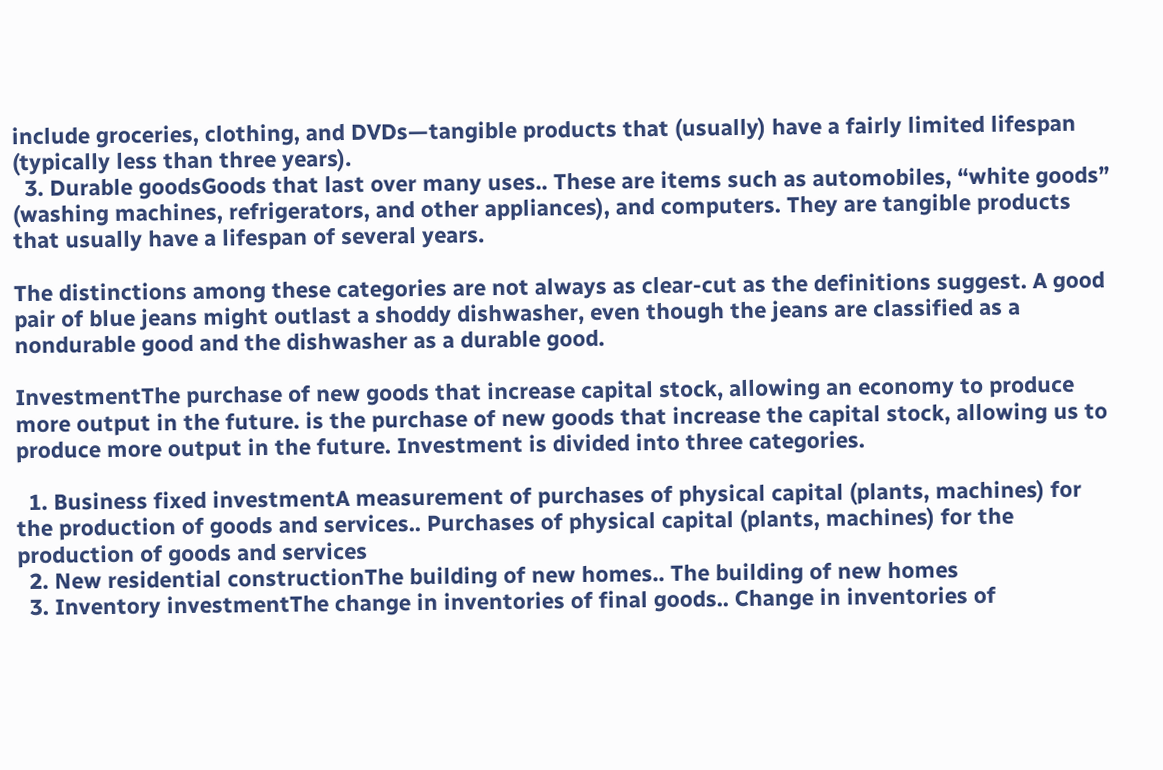include groceries, clothing, and DVDs—tangible products that (usually) have a fairly limited lifespan (typically less than three years).
  3. Durable goodsGoods that last over many uses.. These are items such as automobiles, “white goods” (washing machines, refrigerators, and other appliances), and computers. They are tangible products that usually have a lifespan of several years.

The distinctions among these categories are not always as clear-cut as the definitions suggest. A good pair of blue jeans might outlast a shoddy dishwasher, even though the jeans are classified as a nondurable good and the dishwasher as a durable good.

InvestmentThe purchase of new goods that increase capital stock, allowing an economy to produce more output in the future. is the purchase of new goods that increase the capital stock, allowing us to produce more output in the future. Investment is divided into three categories.

  1. Business fixed investmentA measurement of purchases of physical capital (plants, machines) for the production of goods and services.. Purchases of physical capital (plants, machines) for the production of goods and services
  2. New residential constructionThe building of new homes.. The building of new homes
  3. Inventory investmentThe change in inventories of final goods.. Change in inventories of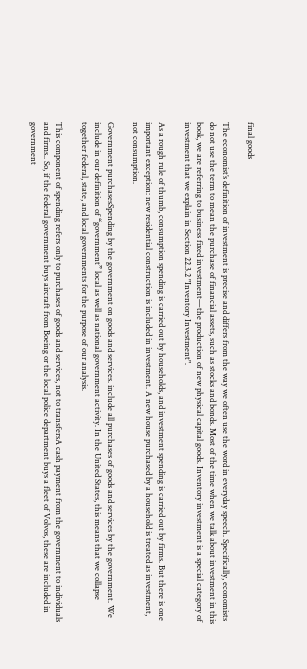final goods

The economist’s definition of investment is precise and differs from the way we often use the word in everyday speech. Specifically, economists do not use the term to mean the purchase of financial assets, such as stocks and bonds. Most of the time when we talk about investment in this book, we are referring to business fixed investment—the production of new physical capital goods. Inventory investment is a special category of investment that we explain in Section 22.3.2 "Inventory Investment".

As a rough rule of thumb, consumption spending is carried out by households, and investment spending is carried out by firms. But there is one important exception: new residential construction is included in investment. A new house purchased by a household is treated as investment, not consumption.

Government purchasesSpending by the government on goods and services. include all purchases of goods and services by the government. We include in our definition of “government” local as well as national government activity. In the United States, this means that we collapse together federal, state, and local governments for the purpose of our analysis.

This component of spending refers only to purchases of goods and services, not to transfersA cash payment from the government to individuals and firms.. So, if the federal government buys aircraft from Boeing or the local police department buys a fleet of Volvos, these are included in government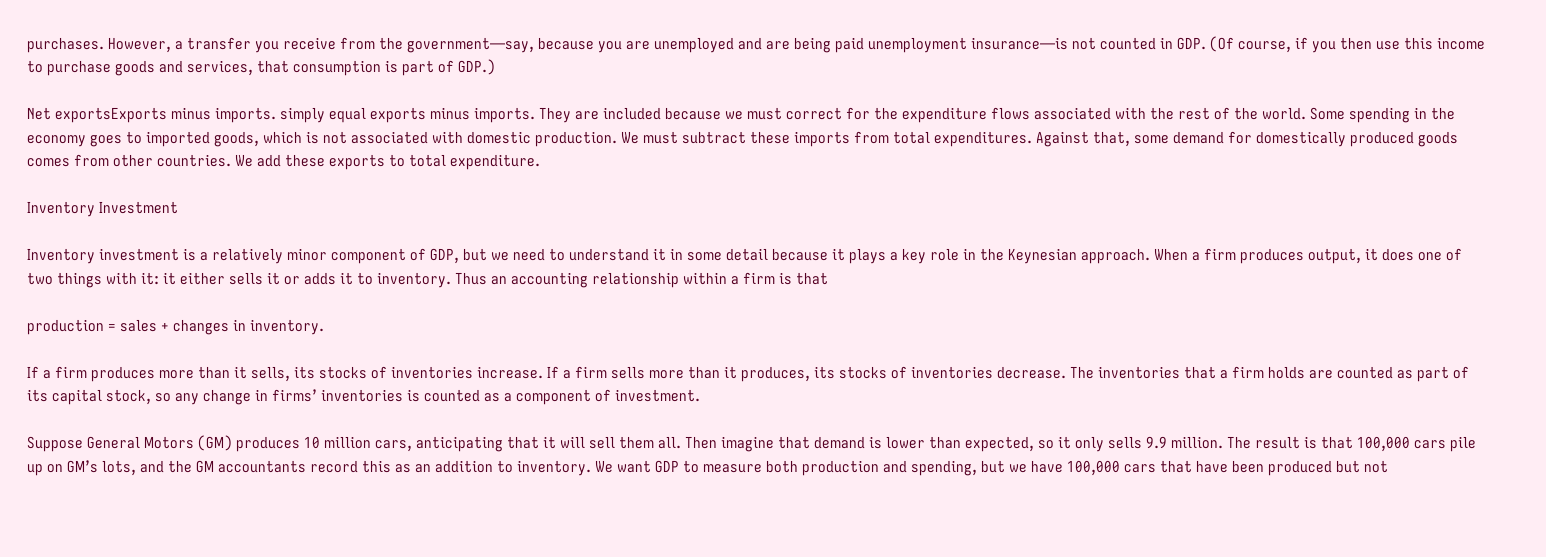purchases. However, a transfer you receive from the government—say, because you are unemployed and are being paid unemployment insurance—is not counted in GDP. (Of course, if you then use this income to purchase goods and services, that consumption is part of GDP.)

Net exportsExports minus imports. simply equal exports minus imports. They are included because we must correct for the expenditure flows associated with the rest of the world. Some spending in the economy goes to imported goods, which is not associated with domestic production. We must subtract these imports from total expenditures. Against that, some demand for domestically produced goods comes from other countries. We add these exports to total expenditure.

Inventory Investment

Inventory investment is a relatively minor component of GDP, but we need to understand it in some detail because it plays a key role in the Keynesian approach. When a firm produces output, it does one of two things with it: it either sells it or adds it to inventory. Thus an accounting relationship within a firm is that

production = sales + changes in inventory.

If a firm produces more than it sells, its stocks of inventories increase. If a firm sells more than it produces, its stocks of inventories decrease. The inventories that a firm holds are counted as part of its capital stock, so any change in firms’ inventories is counted as a component of investment.

Suppose General Motors (GM) produces 10 million cars, anticipating that it will sell them all. Then imagine that demand is lower than expected, so it only sells 9.9 million. The result is that 100,000 cars pile up on GM’s lots, and the GM accountants record this as an addition to inventory. We want GDP to measure both production and spending, but we have 100,000 cars that have been produced but not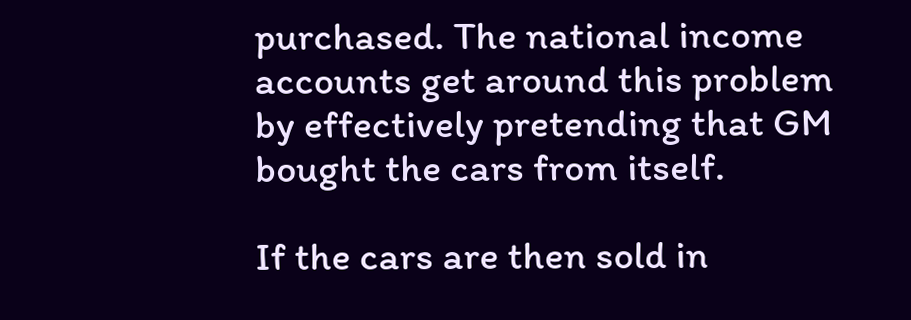purchased. The national income accounts get around this problem by effectively pretending that GM bought the cars from itself.

If the cars are then sold in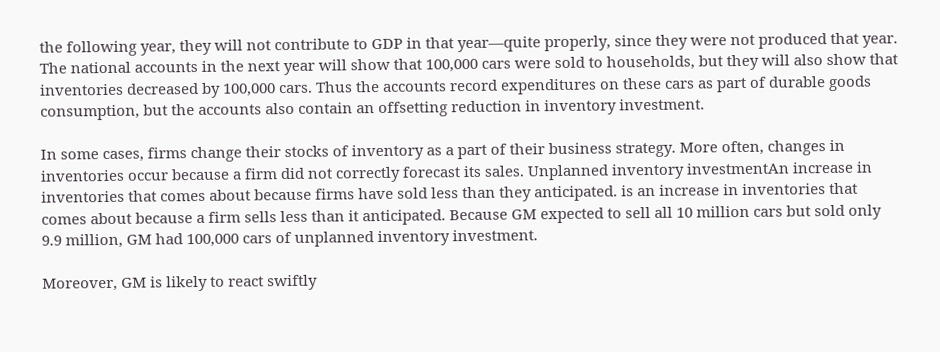the following year, they will not contribute to GDP in that year—quite properly, since they were not produced that year. The national accounts in the next year will show that 100,000 cars were sold to households, but they will also show that inventories decreased by 100,000 cars. Thus the accounts record expenditures on these cars as part of durable goods consumption, but the accounts also contain an offsetting reduction in inventory investment.

In some cases, firms change their stocks of inventory as a part of their business strategy. More often, changes in inventories occur because a firm did not correctly forecast its sales. Unplanned inventory investmentAn increase in inventories that comes about because firms have sold less than they anticipated. is an increase in inventories that comes about because a firm sells less than it anticipated. Because GM expected to sell all 10 million cars but sold only 9.9 million, GM had 100,000 cars of unplanned inventory investment.

Moreover, GM is likely to react swiftly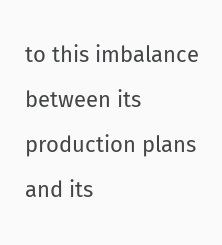to this imbalance between its production plans and its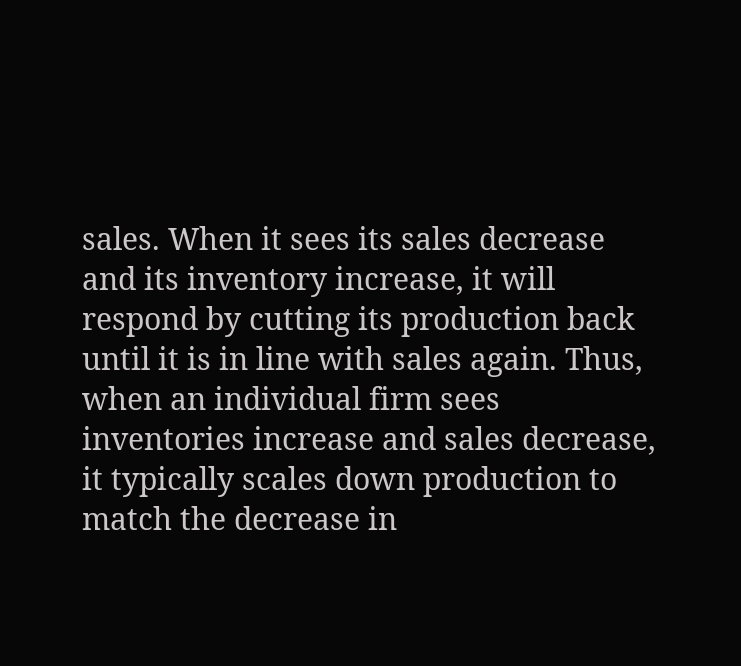sales. When it sees its sales decrease and its inventory increase, it will respond by cutting its production back until it is in line with sales again. Thus, when an individual firm sees inventories increase and sales decrease, it typically scales down production to match the decrease in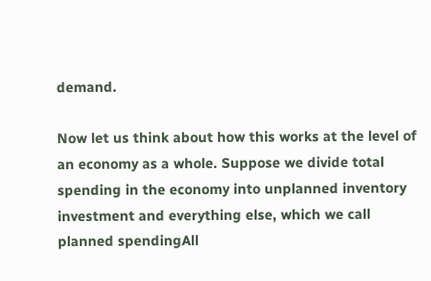demand.

Now let us think about how this works at the level of an economy as a whole. Suppose we divide total spending in the economy into unplanned inventory investment and everything else, which we call planned spendingAll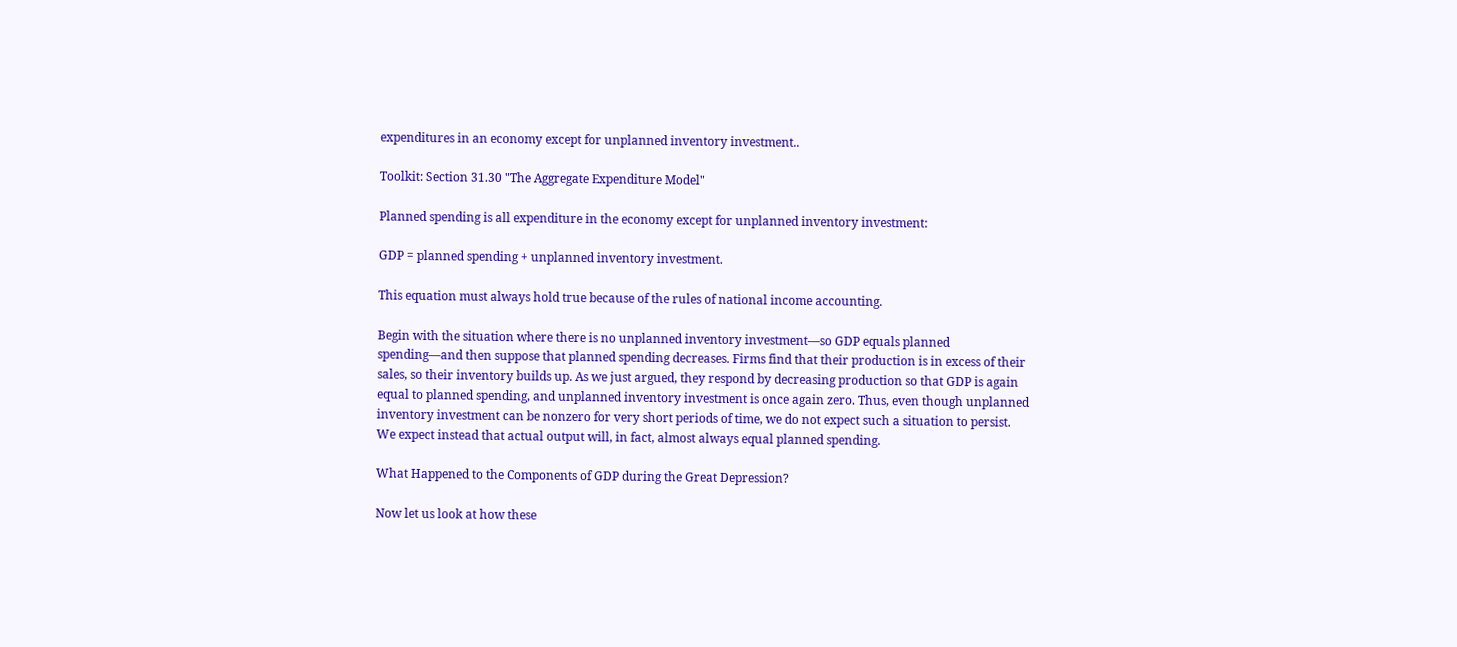expenditures in an economy except for unplanned inventory investment..

Toolkit: Section 31.30 "The Aggregate Expenditure Model"

Planned spending is all expenditure in the economy except for unplanned inventory investment:

GDP = planned spending + unplanned inventory investment.

This equation must always hold true because of the rules of national income accounting.

Begin with the situation where there is no unplanned inventory investment—so GDP equals planned spending—and then suppose that planned spending decreases. Firms find that their production is in excess of their sales, so their inventory builds up. As we just argued, they respond by decreasing production so that GDP is again equal to planned spending, and unplanned inventory investment is once again zero. Thus, even though unplanned inventory investment can be nonzero for very short periods of time, we do not expect such a situation to persist. We expect instead that actual output will, in fact, almost always equal planned spending.

What Happened to the Components of GDP during the Great Depression?

Now let us look at how these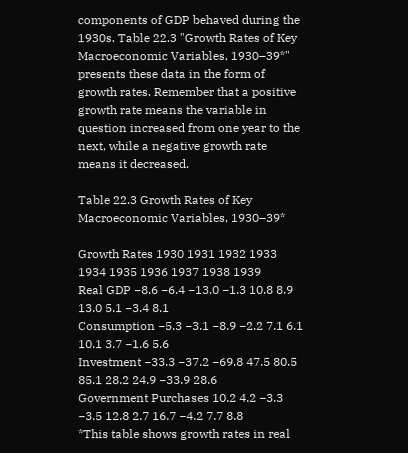components of GDP behaved during the 1930s. Table 22.3 "Growth Rates of Key Macroeconomic Variables, 1930–39*" presents these data in the form of growth rates. Remember that a positive growth rate means the variable in question increased from one year to the next, while a negative growth rate means it decreased.

Table 22.3 Growth Rates of Key Macroeconomic Variables, 1930–39*

Growth Rates 1930 1931 1932 1933 1934 1935 1936 1937 1938 1939
Real GDP −8.6 −6.4 −13.0 −1.3 10.8 8.9 13.0 5.1 −3.4 8.1
Consumption −5.3 −3.1 −8.9 −2.2 7.1 6.1 10.1 3.7 −1.6 5.6
Investment −33.3 −37.2 −69.8 47.5 80.5 85.1 28.2 24.9 −33.9 28.6
Government Purchases 10.2 4.2 −3.3 −3.5 12.8 2.7 16.7 −4.2 7.7 8.8
*This table shows growth rates in real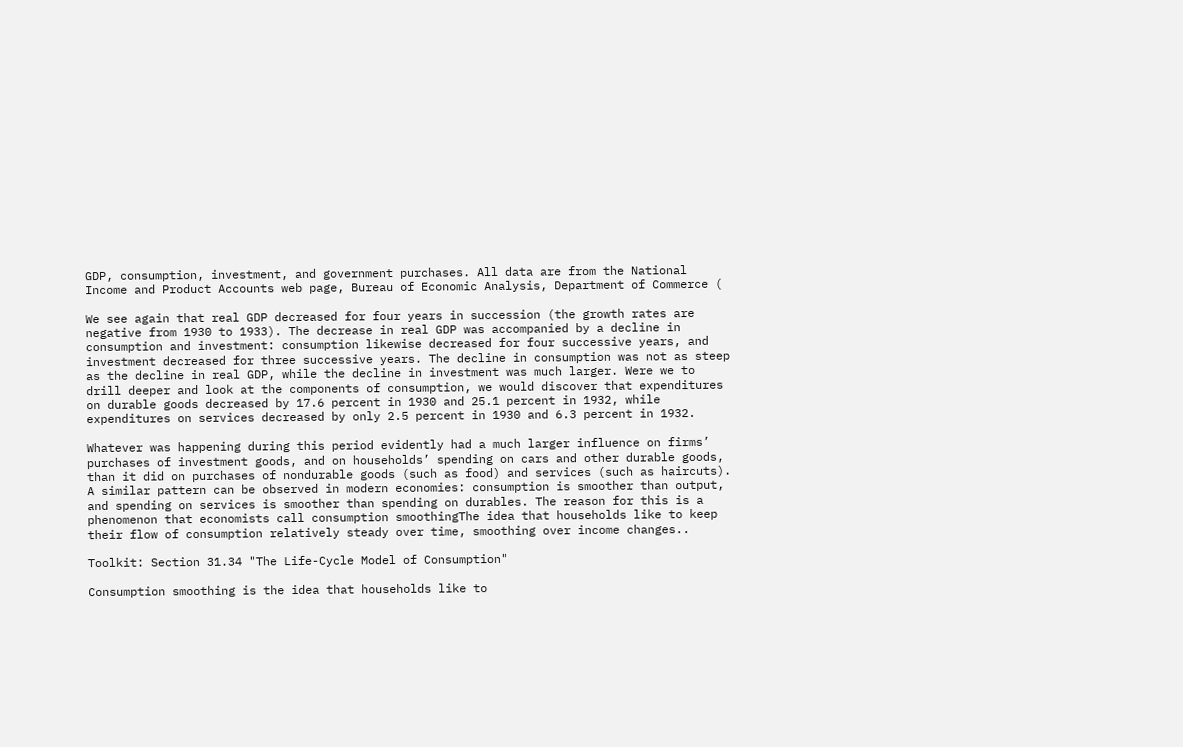GDP, consumption, investment, and government purchases. All data are from the National Income and Product Accounts web page, Bureau of Economic Analysis, Department of Commerce (

We see again that real GDP decreased for four years in succession (the growth rates are negative from 1930 to 1933). The decrease in real GDP was accompanied by a decline in consumption and investment: consumption likewise decreased for four successive years, and investment decreased for three successive years. The decline in consumption was not as steep as the decline in real GDP, while the decline in investment was much larger. Were we to drill deeper and look at the components of consumption, we would discover that expenditures on durable goods decreased by 17.6 percent in 1930 and 25.1 percent in 1932, while expenditures on services decreased by only 2.5 percent in 1930 and 6.3 percent in 1932.

Whatever was happening during this period evidently had a much larger influence on firms’ purchases of investment goods, and on households’ spending on cars and other durable goods, than it did on purchases of nondurable goods (such as food) and services (such as haircuts). A similar pattern can be observed in modern economies: consumption is smoother than output, and spending on services is smoother than spending on durables. The reason for this is a phenomenon that economists call consumption smoothingThe idea that households like to keep their flow of consumption relatively steady over time, smoothing over income changes..

Toolkit: Section 31.34 "The Life-Cycle Model of Consumption"

Consumption smoothing is the idea that households like to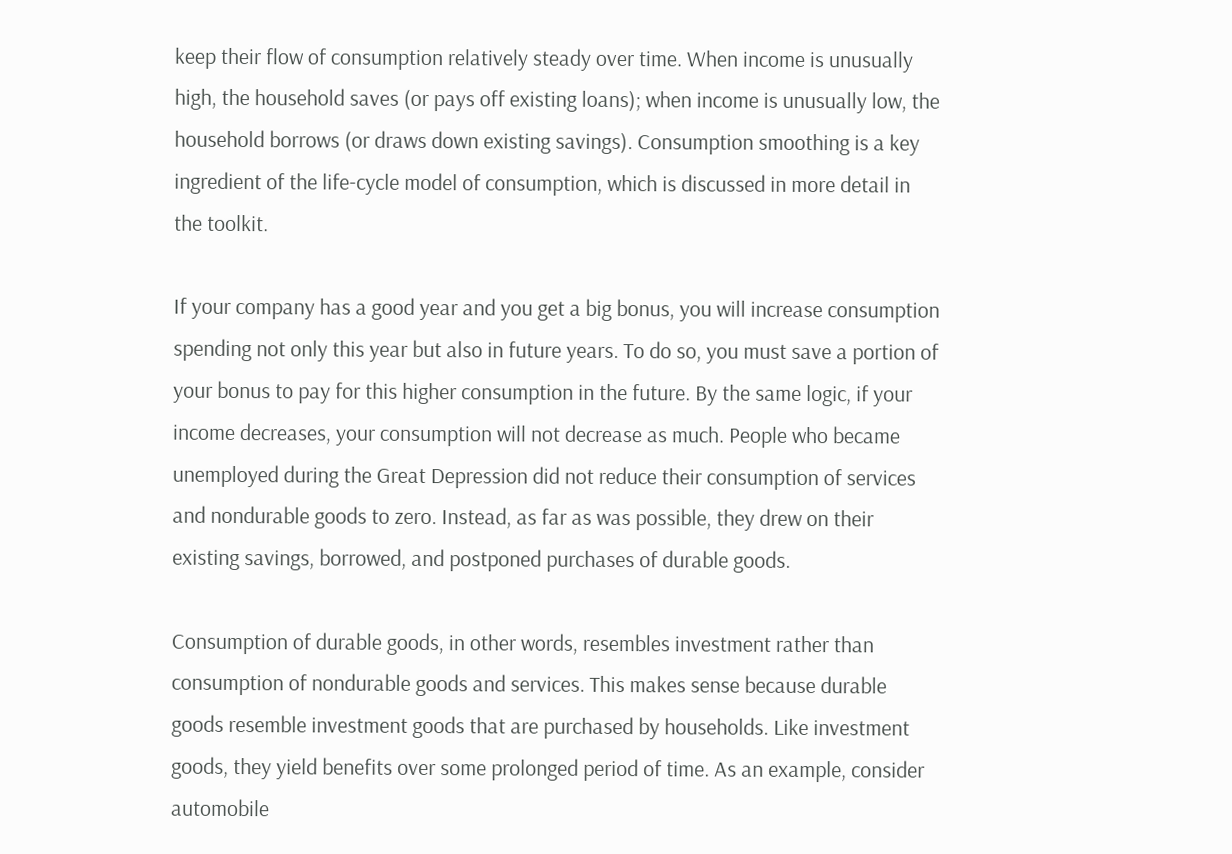keep their flow of consumption relatively steady over time. When income is unusually high, the household saves (or pays off existing loans); when income is unusually low, the household borrows (or draws down existing savings). Consumption smoothing is a key ingredient of the life-cycle model of consumption, which is discussed in more detail in the toolkit.

If your company has a good year and you get a big bonus, you will increase consumption spending not only this year but also in future years. To do so, you must save a portion of your bonus to pay for this higher consumption in the future. By the same logic, if your income decreases, your consumption will not decrease as much. People who became unemployed during the Great Depression did not reduce their consumption of services and nondurable goods to zero. Instead, as far as was possible, they drew on their existing savings, borrowed, and postponed purchases of durable goods.

Consumption of durable goods, in other words, resembles investment rather than consumption of nondurable goods and services. This makes sense because durable goods resemble investment goods that are purchased by households. Like investment goods, they yield benefits over some prolonged period of time. As an example, consider automobile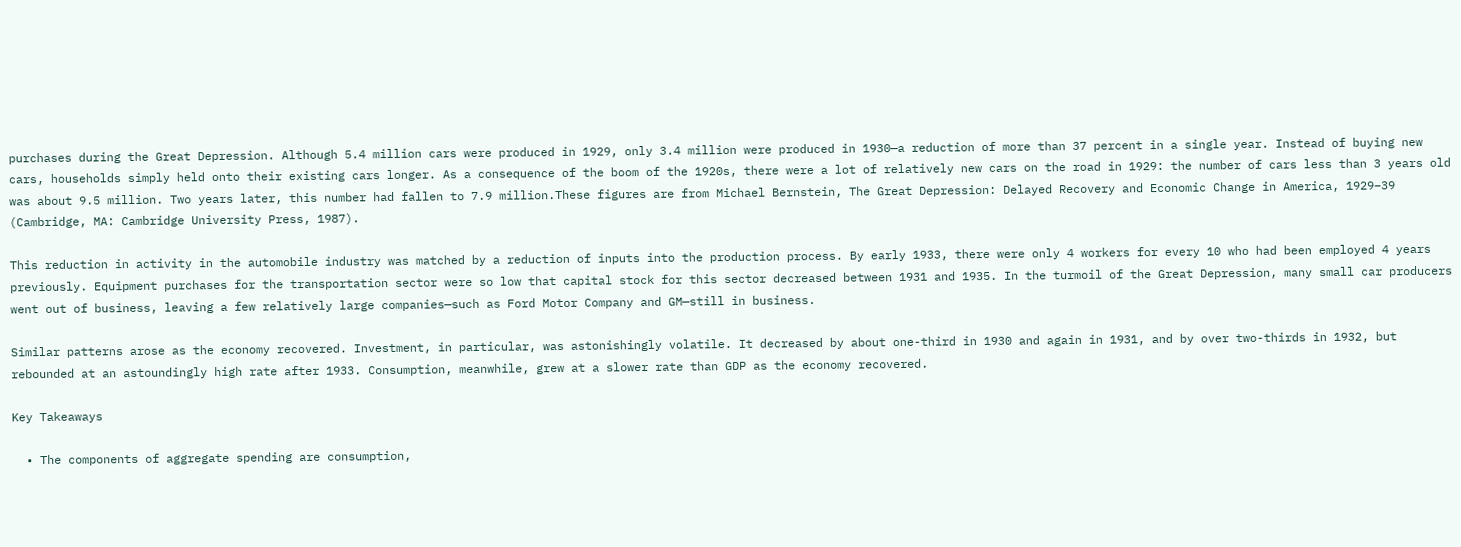purchases during the Great Depression. Although 5.4 million cars were produced in 1929, only 3.4 million were produced in 1930—a reduction of more than 37 percent in a single year. Instead of buying new cars, households simply held onto their existing cars longer. As a consequence of the boom of the 1920s, there were a lot of relatively new cars on the road in 1929: the number of cars less than 3 years old was about 9.5 million. Two years later, this number had fallen to 7.9 million.These figures are from Michael Bernstein, The Great Depression: Delayed Recovery and Economic Change in America, 1929–39 (Cambridge, MA: Cambridge University Press, 1987).

This reduction in activity in the automobile industry was matched by a reduction of inputs into the production process. By early 1933, there were only 4 workers for every 10 who had been employed 4 years previously. Equipment purchases for the transportation sector were so low that capital stock for this sector decreased between 1931 and 1935. In the turmoil of the Great Depression, many small car producers went out of business, leaving a few relatively large companies—such as Ford Motor Company and GM—still in business.

Similar patterns arose as the economy recovered. Investment, in particular, was astonishingly volatile. It decreased by about one-third in 1930 and again in 1931, and by over two-thirds in 1932, but rebounded at an astoundingly high rate after 1933. Consumption, meanwhile, grew at a slower rate than GDP as the economy recovered.

Key Takeaways

  • The components of aggregate spending are consumption,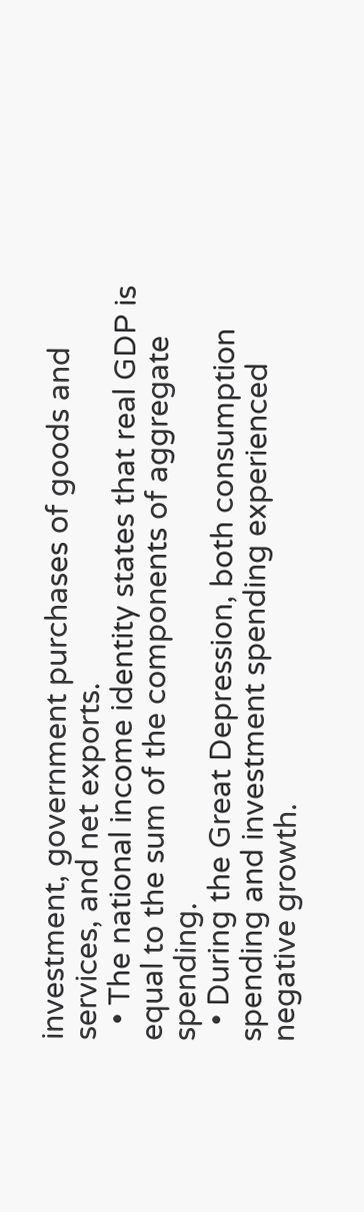investment, government purchases of goods and services, and net exports.
  • The national income identity states that real GDP is equal to the sum of the components of aggregate spending.
  • During the Great Depression, both consumption spending and investment spending experienced negative growth.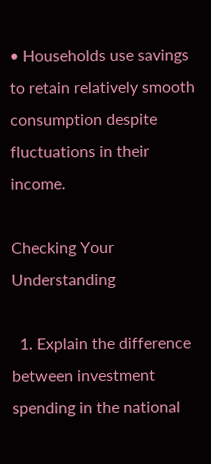• Households use savings to retain relatively smooth consumption despite fluctuations in their income.

Checking Your Understanding

  1. Explain the difference between investment spending in the national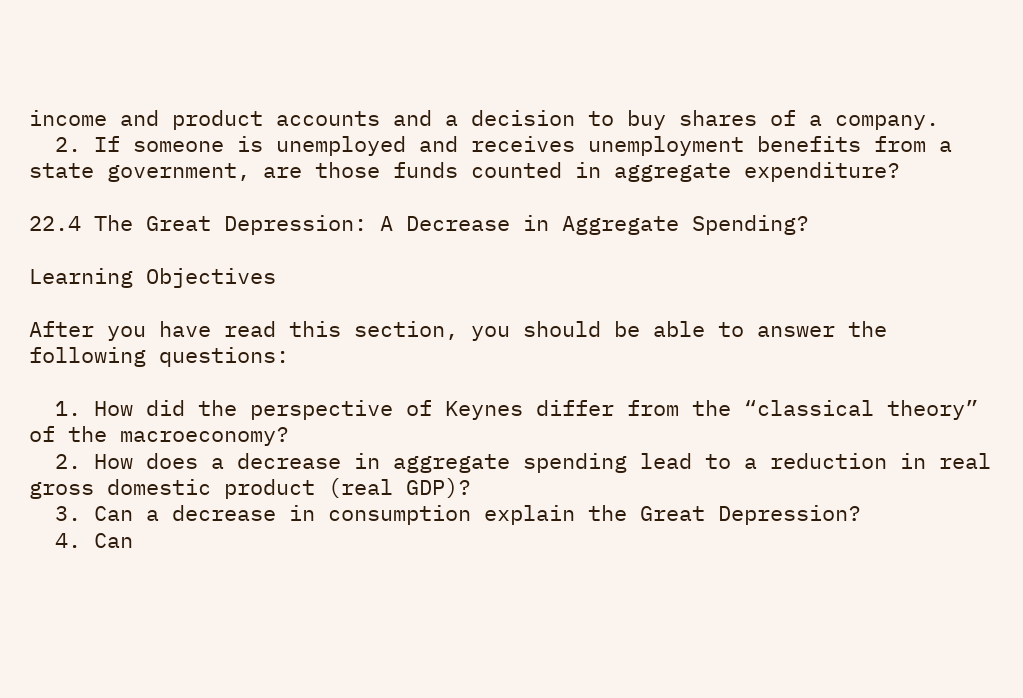income and product accounts and a decision to buy shares of a company.
  2. If someone is unemployed and receives unemployment benefits from a state government, are those funds counted in aggregate expenditure?

22.4 The Great Depression: A Decrease in Aggregate Spending?

Learning Objectives

After you have read this section, you should be able to answer the following questions:

  1. How did the perspective of Keynes differ from the “classical theory” of the macroeconomy?
  2. How does a decrease in aggregate spending lead to a reduction in real gross domestic product (real GDP)?
  3. Can a decrease in consumption explain the Great Depression?
  4. Can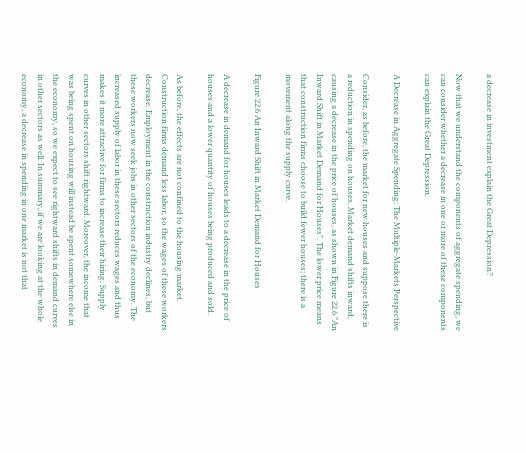a decrease in investment explain the Great Depression?

Now that we understand the components of aggregate spending, we can consider whether a decrease in one or more of these components can explain the Great Depression.

A Decrease in Aggregate Spending: The Multiple-Markets Perspective

Consider, as before, the market for new houses and suppose there is a reduction in spending on houses. Market demand shifts inward, causing a decrease in the price of houses, as shown in Figure 22.6 "An Inward Shift in Market Demand for Houses". The lower price means that construction firms choose to build fewer houses; there is a movement along the supply curve.

Figure 22.6 An Inward Shift in Market Demand for Houses

A decrease in demand for houses leads to a decrease in the price of houses and a lower quantity of houses being produced and sold.

As before, the effects are not confined to the housing market. Construction firms demand less labor, so the wages of these workers decrease. Employment in the construction industry declines, but these workers now seek jobs in other sectors of the economy. The increased supply of labor in these sectors reduces wages and thus makes it more attractive for firms to increase their hiring. Supply curves in other sectors shift rightward. Moreover, the income that was being spent on housing will instead be spent somewhere else in the economy, so we expect to see rightward shifts in demand curves in other sectors as well. In summary, if we are looking at the whole economy, a decrease in spending in one market is not that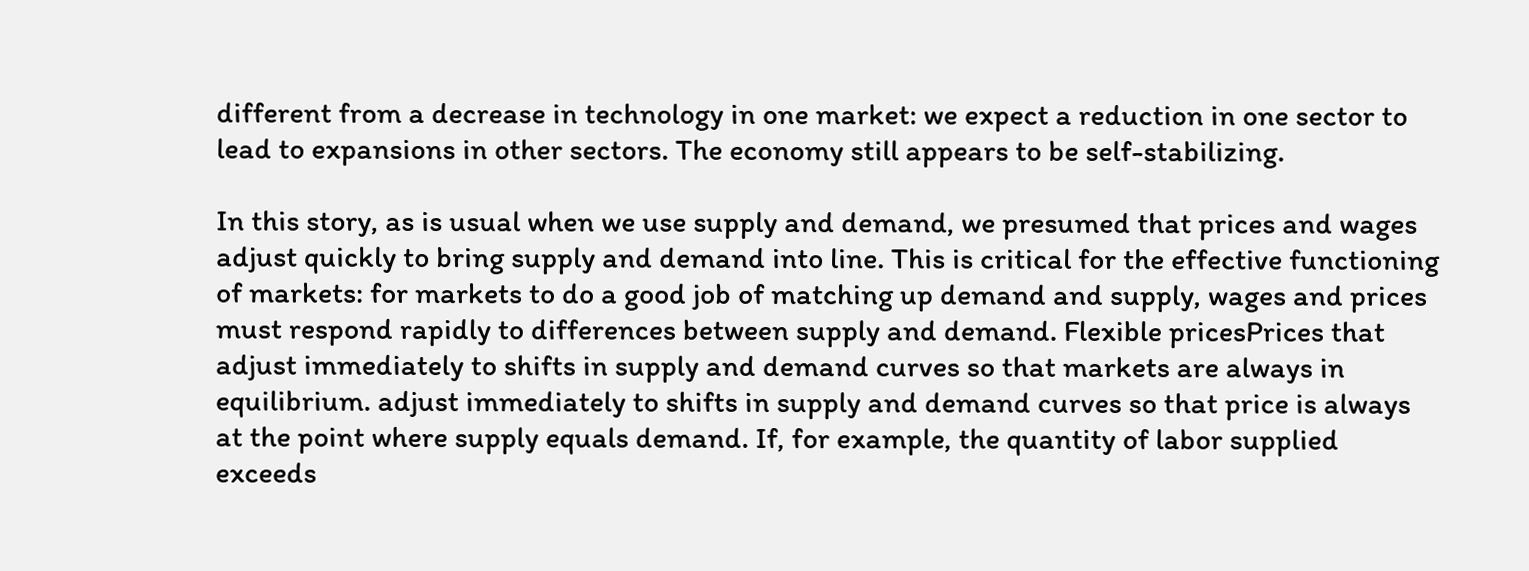different from a decrease in technology in one market: we expect a reduction in one sector to lead to expansions in other sectors. The economy still appears to be self-stabilizing.

In this story, as is usual when we use supply and demand, we presumed that prices and wages adjust quickly to bring supply and demand into line. This is critical for the effective functioning of markets: for markets to do a good job of matching up demand and supply, wages and prices must respond rapidly to differences between supply and demand. Flexible pricesPrices that adjust immediately to shifts in supply and demand curves so that markets are always in equilibrium. adjust immediately to shifts in supply and demand curves so that price is always at the point where supply equals demand. If, for example, the quantity of labor supplied exceeds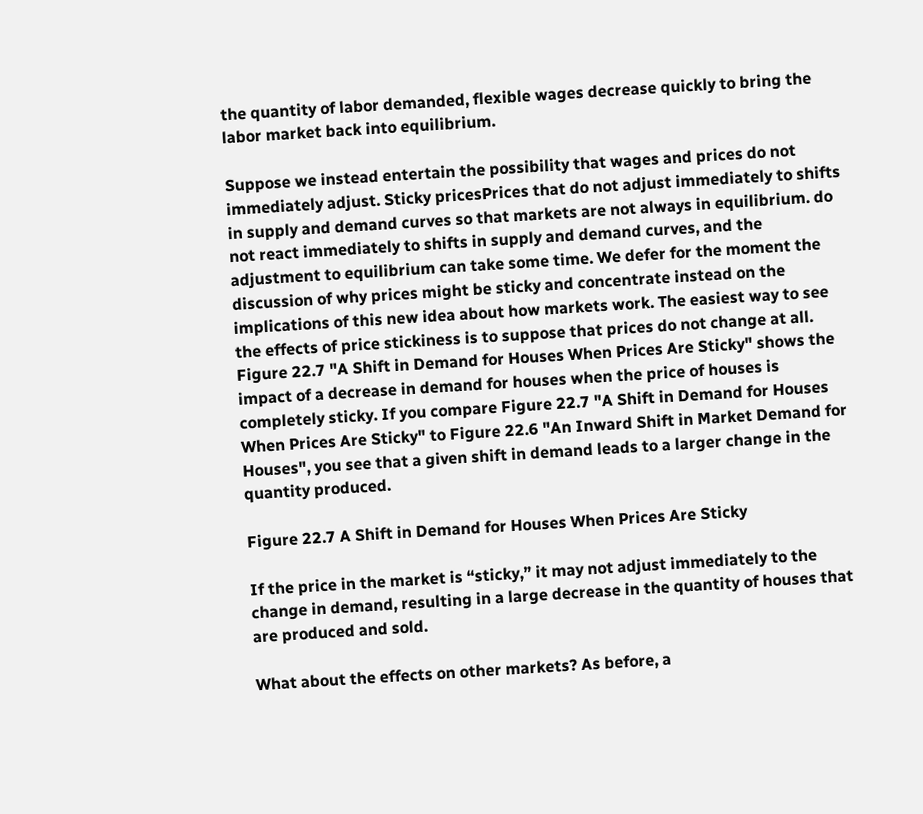the quantity of labor demanded, flexible wages decrease quickly to bring the labor market back into equilibrium.

Suppose we instead entertain the possibility that wages and prices do not immediately adjust. Sticky pricesPrices that do not adjust immediately to shifts in supply and demand curves so that markets are not always in equilibrium. do not react immediately to shifts in supply and demand curves, and the adjustment to equilibrium can take some time. We defer for the moment the discussion of why prices might be sticky and concentrate instead on the implications of this new idea about how markets work. The easiest way to see the effects of price stickiness is to suppose that prices do not change at all. Figure 22.7 "A Shift in Demand for Houses When Prices Are Sticky" shows the impact of a decrease in demand for houses when the price of houses is completely sticky. If you compare Figure 22.7 "A Shift in Demand for Houses When Prices Are Sticky" to Figure 22.6 "An Inward Shift in Market Demand for Houses", you see that a given shift in demand leads to a larger change in the quantity produced.

Figure 22.7 A Shift in Demand for Houses When Prices Are Sticky

If the price in the market is “sticky,” it may not adjust immediately to the change in demand, resulting in a large decrease in the quantity of houses that are produced and sold.

What about the effects on other markets? As before, a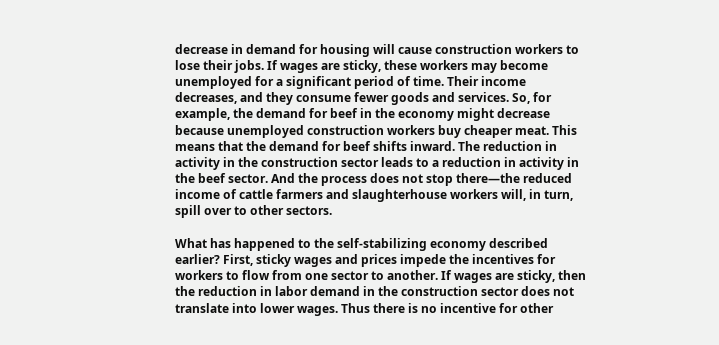decrease in demand for housing will cause construction workers to lose their jobs. If wages are sticky, these workers may become unemployed for a significant period of time. Their income decreases, and they consume fewer goods and services. So, for example, the demand for beef in the economy might decrease because unemployed construction workers buy cheaper meat. This means that the demand for beef shifts inward. The reduction in activity in the construction sector leads to a reduction in activity in the beef sector. And the process does not stop there—the reduced income of cattle farmers and slaughterhouse workers will, in turn, spill over to other sectors.

What has happened to the self-stabilizing economy described earlier? First, sticky wages and prices impede the incentives for workers to flow from one sector to another. If wages are sticky, then the reduction in labor demand in the construction sector does not translate into lower wages. Thus there is no incentive for other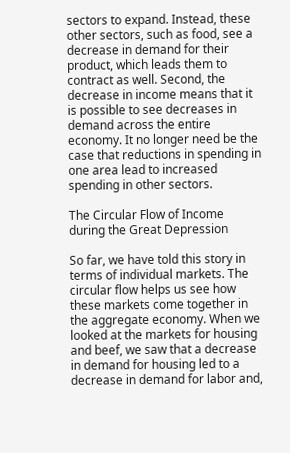sectors to expand. Instead, these other sectors, such as food, see a decrease in demand for their product, which leads them to contract as well. Second, the decrease in income means that it is possible to see decreases in demand across the entire economy. It no longer need be the case that reductions in spending in one area lead to increased spending in other sectors.

The Circular Flow of Income during the Great Depression

So far, we have told this story in terms of individual markets. The circular flow helps us see how these markets come together in the aggregate economy. When we looked at the markets for housing and beef, we saw that a decrease in demand for housing led to a decrease in demand for labor and,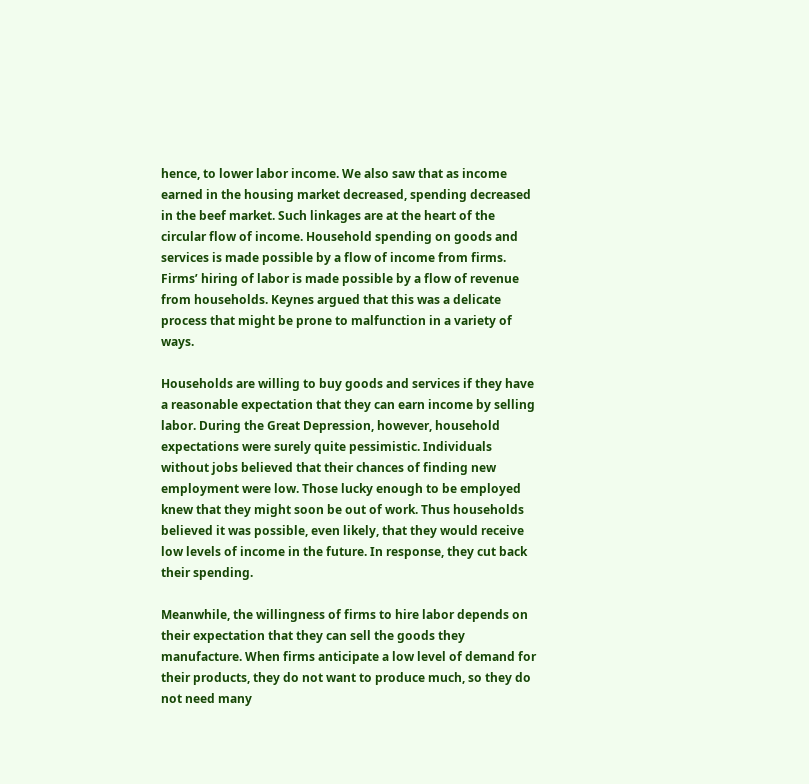hence, to lower labor income. We also saw that as income earned in the housing market decreased, spending decreased in the beef market. Such linkages are at the heart of the circular flow of income. Household spending on goods and services is made possible by a flow of income from firms. Firms’ hiring of labor is made possible by a flow of revenue from households. Keynes argued that this was a delicate process that might be prone to malfunction in a variety of ways.

Households are willing to buy goods and services if they have a reasonable expectation that they can earn income by selling labor. During the Great Depression, however, household expectations were surely quite pessimistic. Individuals without jobs believed that their chances of finding new employment were low. Those lucky enough to be employed knew that they might soon be out of work. Thus households believed it was possible, even likely, that they would receive low levels of income in the future. In response, they cut back their spending.

Meanwhile, the willingness of firms to hire labor depends on their expectation that they can sell the goods they manufacture. When firms anticipate a low level of demand for their products, they do not want to produce much, so they do not need many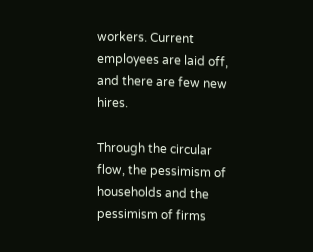workers. Current employees are laid off, and there are few new hires.

Through the circular flow, the pessimism of households and the pessimism of firms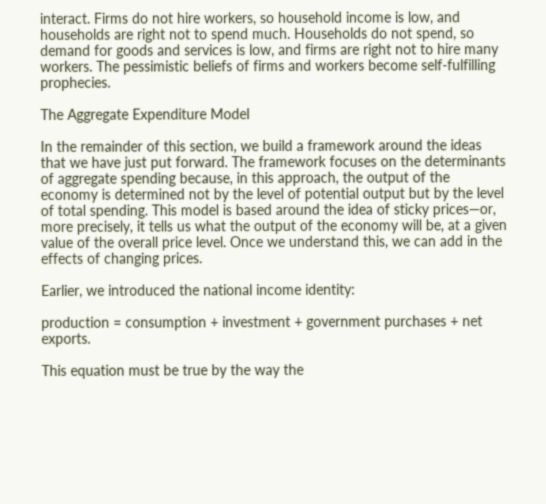interact. Firms do not hire workers, so household income is low, and households are right not to spend much. Households do not spend, so demand for goods and services is low, and firms are right not to hire many workers. The pessimistic beliefs of firms and workers become self-fulfilling prophecies.

The Aggregate Expenditure Model

In the remainder of this section, we build a framework around the ideas that we have just put forward. The framework focuses on the determinants of aggregate spending because, in this approach, the output of the economy is determined not by the level of potential output but by the level of total spending. This model is based around the idea of sticky prices—or, more precisely, it tells us what the output of the economy will be, at a given value of the overall price level. Once we understand this, we can add in the effects of changing prices.

Earlier, we introduced the national income identity:

production = consumption + investment + government purchases + net exports.

This equation must be true by the way the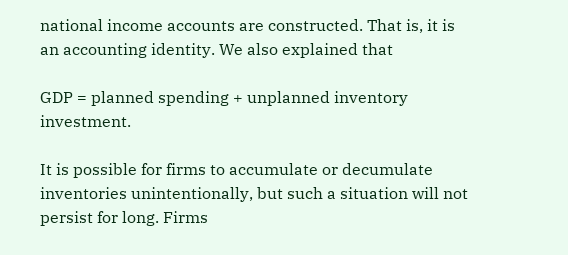national income accounts are constructed. That is, it is an accounting identity. We also explained that

GDP = planned spending + unplanned inventory investment.

It is possible for firms to accumulate or decumulate inventories unintentionally, but such a situation will not persist for long. Firms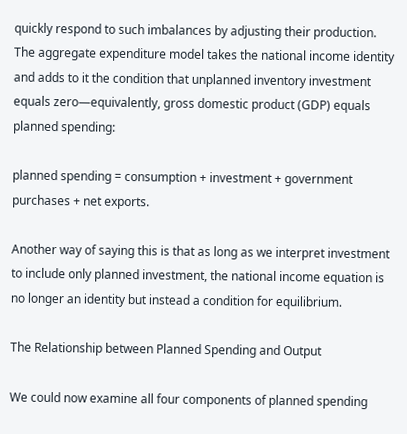quickly respond to such imbalances by adjusting their production. The aggregate expenditure model takes the national income identity and adds to it the condition that unplanned inventory investment equals zero—equivalently, gross domestic product (GDP) equals planned spending:

planned spending = consumption + investment + government purchases + net exports.

Another way of saying this is that as long as we interpret investment to include only planned investment, the national income equation is no longer an identity but instead a condition for equilibrium.

The Relationship between Planned Spending and Output

We could now examine all four components of planned spending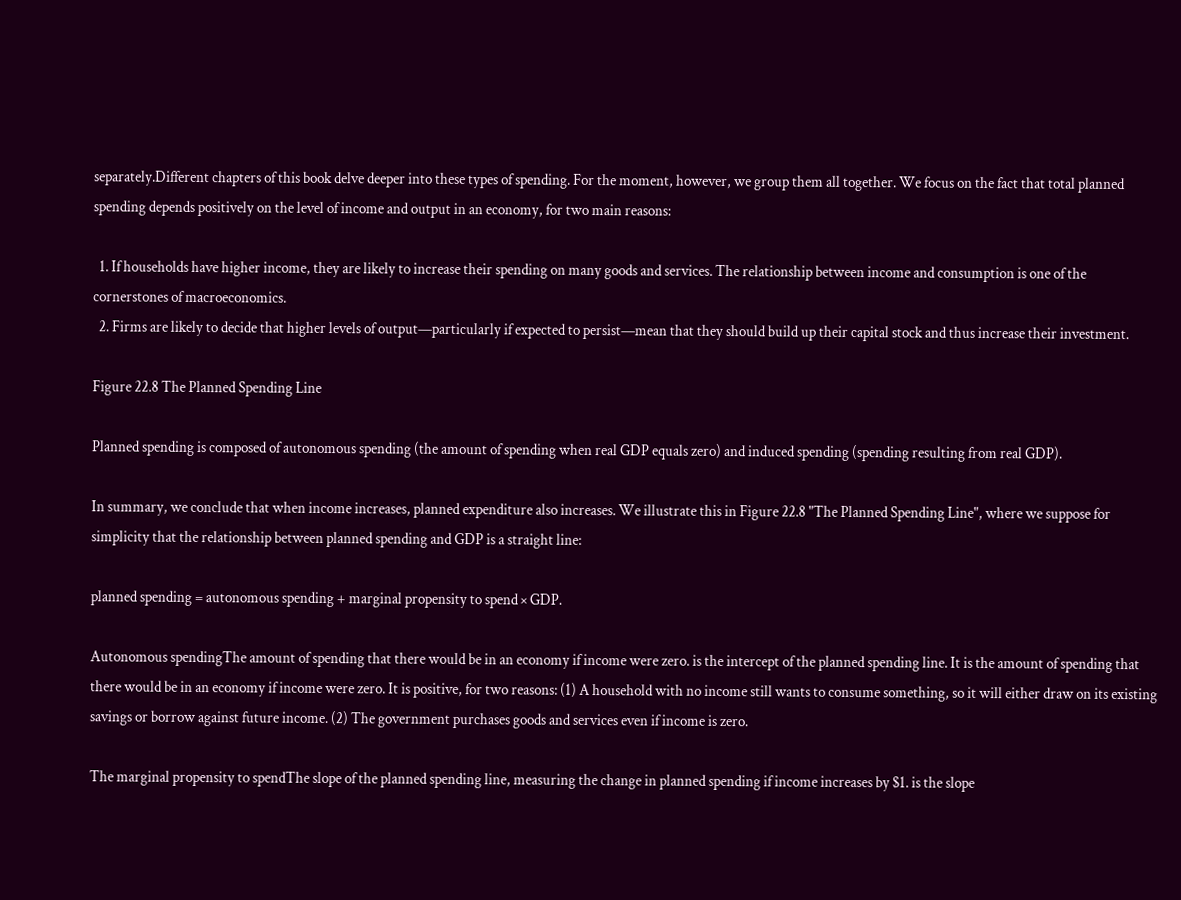separately.Different chapters of this book delve deeper into these types of spending. For the moment, however, we group them all together. We focus on the fact that total planned spending depends positively on the level of income and output in an economy, for two main reasons:

  1. If households have higher income, they are likely to increase their spending on many goods and services. The relationship between income and consumption is one of the cornerstones of macroeconomics.
  2. Firms are likely to decide that higher levels of output—particularly if expected to persist—mean that they should build up their capital stock and thus increase their investment.

Figure 22.8 The Planned Spending Line

Planned spending is composed of autonomous spending (the amount of spending when real GDP equals zero) and induced spending (spending resulting from real GDP).

In summary, we conclude that when income increases, planned expenditure also increases. We illustrate this in Figure 22.8 "The Planned Spending Line", where we suppose for simplicity that the relationship between planned spending and GDP is a straight line:

planned spending = autonomous spending + marginal propensity to spend × GDP.

Autonomous spendingThe amount of spending that there would be in an economy if income were zero. is the intercept of the planned spending line. It is the amount of spending that there would be in an economy if income were zero. It is positive, for two reasons: (1) A household with no income still wants to consume something, so it will either draw on its existing savings or borrow against future income. (2) The government purchases goods and services even if income is zero.

The marginal propensity to spendThe slope of the planned spending line, measuring the change in planned spending if income increases by $1. is the slope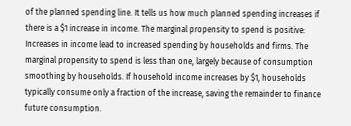of the planned spending line. It tells us how much planned spending increases if there is a $1 increase in income. The marginal propensity to spend is positive: Increases in income lead to increased spending by households and firms. The marginal propensity to spend is less than one, largely because of consumption smoothing by households. If household income increases by $1, households typically consume only a fraction of the increase, saving the remainder to finance future consumption.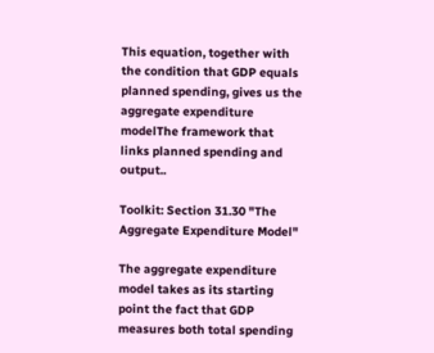This equation, together with the condition that GDP equals planned spending, gives us the aggregate expenditure modelThe framework that links planned spending and output..

Toolkit: Section 31.30 "The Aggregate Expenditure Model"

The aggregate expenditure model takes as its starting point the fact that GDP measures both total spending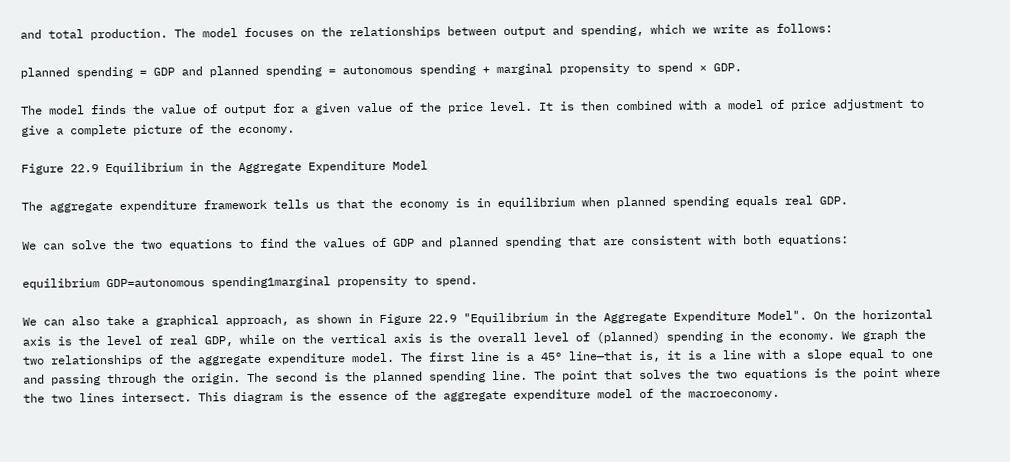and total production. The model focuses on the relationships between output and spending, which we write as follows:

planned spending = GDP and planned spending = autonomous spending + marginal propensity to spend × GDP.

The model finds the value of output for a given value of the price level. It is then combined with a model of price adjustment to give a complete picture of the economy.

Figure 22.9 Equilibrium in the Aggregate Expenditure Model

The aggregate expenditure framework tells us that the economy is in equilibrium when planned spending equals real GDP.

We can solve the two equations to find the values of GDP and planned spending that are consistent with both equations:

equilibrium GDP=autonomous spending1marginal propensity to spend.

We can also take a graphical approach, as shown in Figure 22.9 "Equilibrium in the Aggregate Expenditure Model". On the horizontal axis is the level of real GDP, while on the vertical axis is the overall level of (planned) spending in the economy. We graph the two relationships of the aggregate expenditure model. The first line is a 45° line—that is, it is a line with a slope equal to one and passing through the origin. The second is the planned spending line. The point that solves the two equations is the point where the two lines intersect. This diagram is the essence of the aggregate expenditure model of the macroeconomy.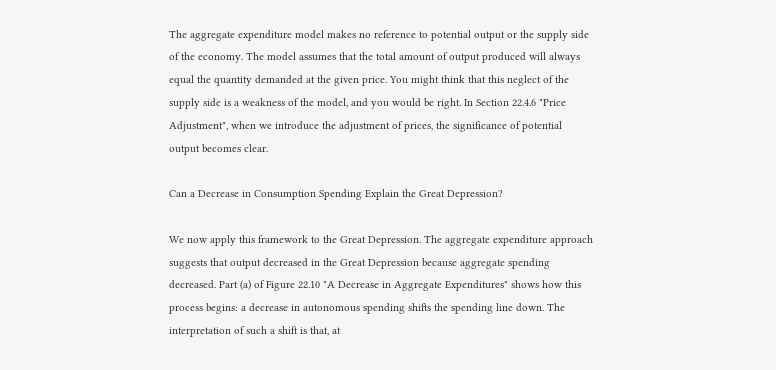The aggregate expenditure model makes no reference to potential output or the supply side of the economy. The model assumes that the total amount of output produced will always equal the quantity demanded at the given price. You might think that this neglect of the supply side is a weakness of the model, and you would be right. In Section 22.4.6 "Price Adjustment", when we introduce the adjustment of prices, the significance of potential output becomes clear.

Can a Decrease in Consumption Spending Explain the Great Depression?

We now apply this framework to the Great Depression. The aggregate expenditure approach suggests that output decreased in the Great Depression because aggregate spending decreased. Part (a) of Figure 22.10 "A Decrease in Aggregate Expenditures" shows how this process begins: a decrease in autonomous spending shifts the spending line down. The interpretation of such a shift is that, at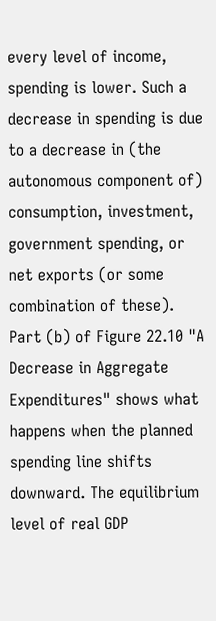every level of income, spending is lower. Such a decrease in spending is due to a decrease in (the autonomous component of) consumption, investment, government spending, or net exports (or some combination of these). Part (b) of Figure 22.10 "A Decrease in Aggregate Expenditures" shows what happens when the planned spending line shifts downward. The equilibrium level of real GDP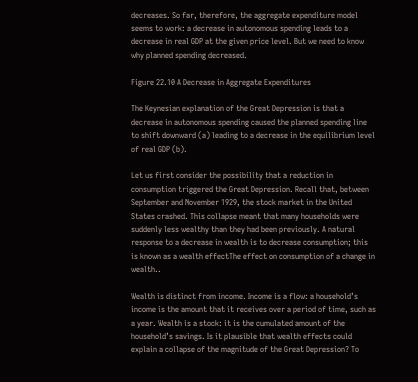decreases. So far, therefore, the aggregate expenditure model seems to work: a decrease in autonomous spending leads to a decrease in real GDP at the given price level. But we need to know why planned spending decreased.

Figure 22.10 A Decrease in Aggregate Expenditures

The Keynesian explanation of the Great Depression is that a decrease in autonomous spending caused the planned spending line to shift downward (a) leading to a decrease in the equilibrium level of real GDP (b).

Let us first consider the possibility that a reduction in consumption triggered the Great Depression. Recall that, between September and November 1929, the stock market in the United States crashed. This collapse meant that many households were suddenly less wealthy than they had been previously. A natural response to a decrease in wealth is to decrease consumption; this is known as a wealth effectThe effect on consumption of a change in wealth..

Wealth is distinct from income. Income is a flow: a household’s income is the amount that it receives over a period of time, such as a year. Wealth is a stock: it is the cumulated amount of the household’s savings. Is it plausible that wealth effects could explain a collapse of the magnitude of the Great Depression? To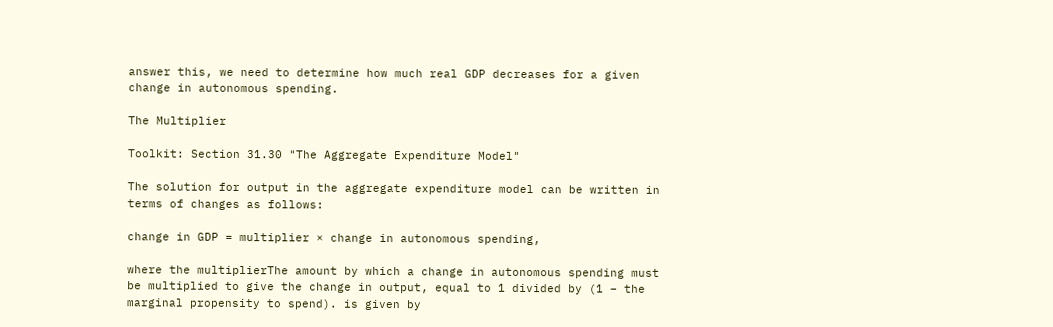answer this, we need to determine how much real GDP decreases for a given change in autonomous spending.

The Multiplier

Toolkit: Section 31.30 "The Aggregate Expenditure Model"

The solution for output in the aggregate expenditure model can be written in terms of changes as follows:

change in GDP = multiplier × change in autonomous spending,

where the multiplierThe amount by which a change in autonomous spending must be multiplied to give the change in output, equal to 1 divided by (1 – the marginal propensity to spend). is given by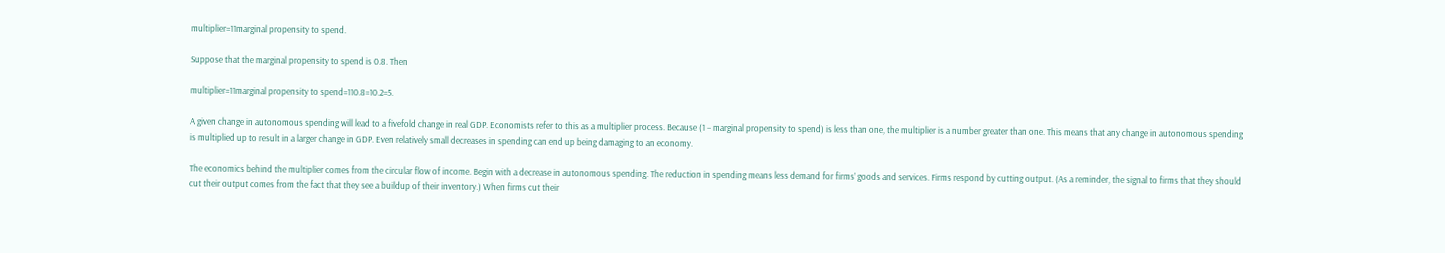multiplier=11marginal propensity to spend.

Suppose that the marginal propensity to spend is 0.8. Then

multiplier=11marginal propensity to spend=110.8=10.2=5.

A given change in autonomous spending will lead to a fivefold change in real GDP. Economists refer to this as a multiplier process. Because (1 − marginal propensity to spend) is less than one, the multiplier is a number greater than one. This means that any change in autonomous spending is multiplied up to result in a larger change in GDP. Even relatively small decreases in spending can end up being damaging to an economy.

The economics behind the multiplier comes from the circular flow of income. Begin with a decrease in autonomous spending. The reduction in spending means less demand for firms’ goods and services. Firms respond by cutting output. (As a reminder, the signal to firms that they should cut their output comes from the fact that they see a buildup of their inventory.) When firms cut their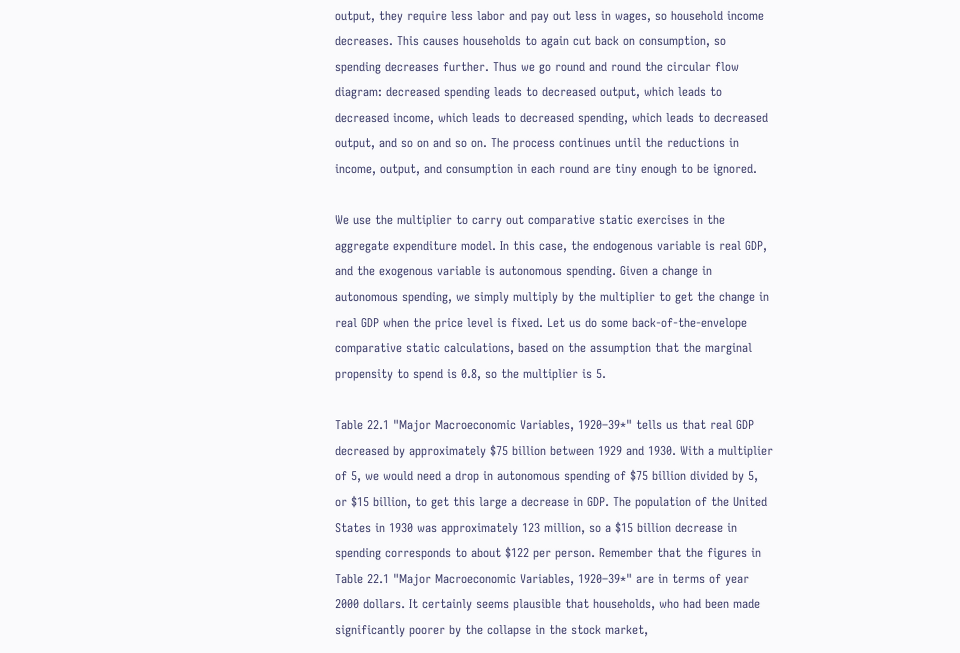output, they require less labor and pay out less in wages, so household income decreases. This causes households to again cut back on consumption, so spending decreases further. Thus we go round and round the circular flow diagram: decreased spending leads to decreased output, which leads to decreased income, which leads to decreased spending, which leads to decreased output, and so on and so on. The process continues until the reductions in income, output, and consumption in each round are tiny enough to be ignored.

We use the multiplier to carry out comparative static exercises in the aggregate expenditure model. In this case, the endogenous variable is real GDP, and the exogenous variable is autonomous spending. Given a change in autonomous spending, we simply multiply by the multiplier to get the change in real GDP when the price level is fixed. Let us do some back-of-the-envelope comparative static calculations, based on the assumption that the marginal propensity to spend is 0.8, so the multiplier is 5.

Table 22.1 "Major Macroeconomic Variables, 1920–39*" tells us that real GDP decreased by approximately $75 billion between 1929 and 1930. With a multiplier of 5, we would need a drop in autonomous spending of $75 billion divided by 5, or $15 billion, to get this large a decrease in GDP. The population of the United States in 1930 was approximately 123 million, so a $15 billion decrease in spending corresponds to about $122 per person. Remember that the figures in Table 22.1 "Major Macroeconomic Variables, 1920–39*" are in terms of year 2000 dollars. It certainly seems plausible that households, who had been made significantly poorer by the collapse in the stock market,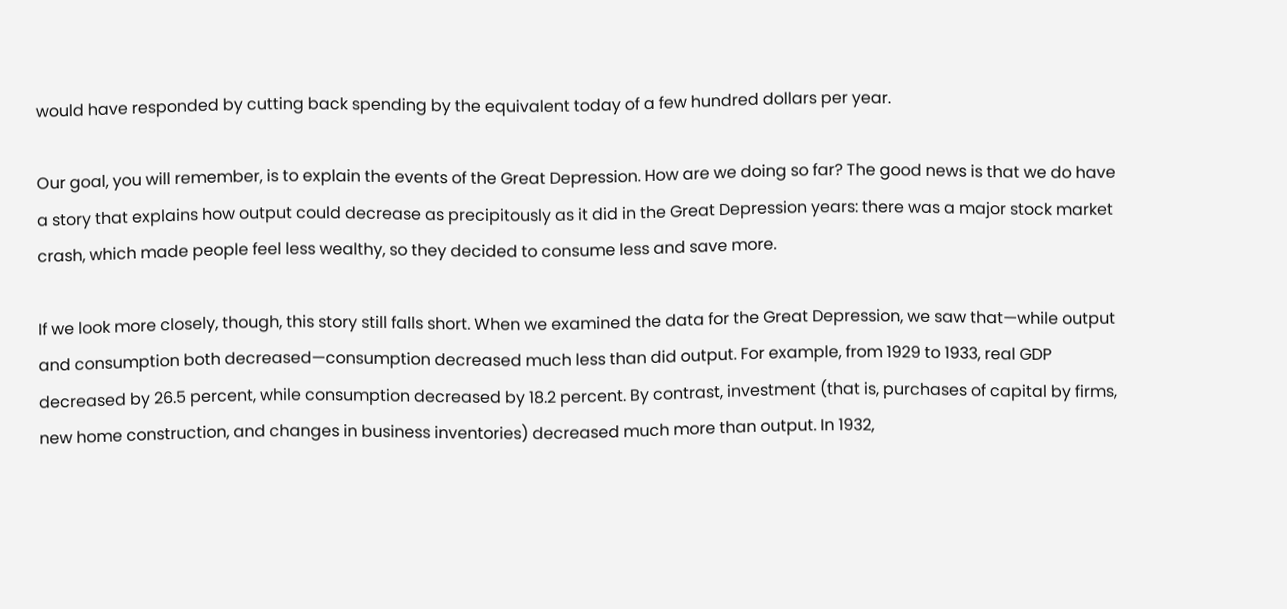would have responded by cutting back spending by the equivalent today of a few hundred dollars per year.

Our goal, you will remember, is to explain the events of the Great Depression. How are we doing so far? The good news is that we do have a story that explains how output could decrease as precipitously as it did in the Great Depression years: there was a major stock market crash, which made people feel less wealthy, so they decided to consume less and save more.

If we look more closely, though, this story still falls short. When we examined the data for the Great Depression, we saw that—while output and consumption both decreased—consumption decreased much less than did output. For example, from 1929 to 1933, real GDP decreased by 26.5 percent, while consumption decreased by 18.2 percent. By contrast, investment (that is, purchases of capital by firms, new home construction, and changes in business inventories) decreased much more than output. In 1932,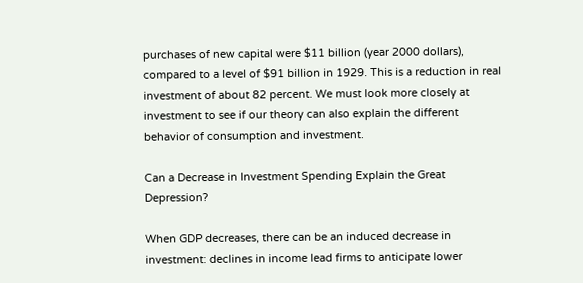purchases of new capital were $11 billion (year 2000 dollars), compared to a level of $91 billion in 1929. This is a reduction in real investment of about 82 percent. We must look more closely at investment to see if our theory can also explain the different behavior of consumption and investment.

Can a Decrease in Investment Spending Explain the Great Depression?

When GDP decreases, there can be an induced decrease in investment: declines in income lead firms to anticipate lower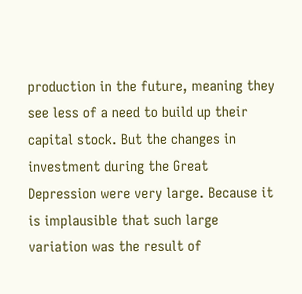production in the future, meaning they see less of a need to build up their capital stock. But the changes in investment during the Great Depression were very large. Because it is implausible that such large variation was the result of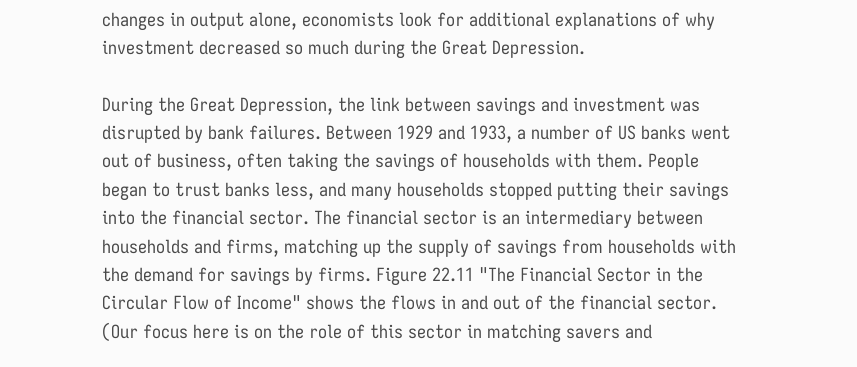changes in output alone, economists look for additional explanations of why investment decreased so much during the Great Depression.

During the Great Depression, the link between savings and investment was disrupted by bank failures. Between 1929 and 1933, a number of US banks went out of business, often taking the savings of households with them. People began to trust banks less, and many households stopped putting their savings into the financial sector. The financial sector is an intermediary between households and firms, matching up the supply of savings from households with the demand for savings by firms. Figure 22.11 "The Financial Sector in the Circular Flow of Income" shows the flows in and out of the financial sector. (Our focus here is on the role of this sector in matching savers and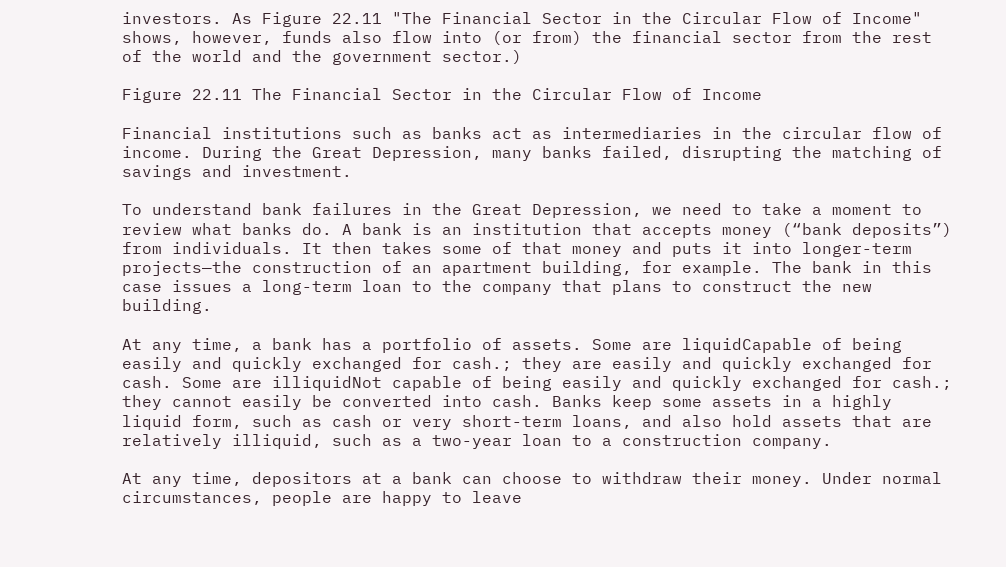investors. As Figure 22.11 "The Financial Sector in the Circular Flow of Income" shows, however, funds also flow into (or from) the financial sector from the rest of the world and the government sector.)

Figure 22.11 The Financial Sector in the Circular Flow of Income

Financial institutions such as banks act as intermediaries in the circular flow of income. During the Great Depression, many banks failed, disrupting the matching of savings and investment.

To understand bank failures in the Great Depression, we need to take a moment to review what banks do. A bank is an institution that accepts money (“bank deposits”) from individuals. It then takes some of that money and puts it into longer-term projects—the construction of an apartment building, for example. The bank in this case issues a long-term loan to the company that plans to construct the new building.

At any time, a bank has a portfolio of assets. Some are liquidCapable of being easily and quickly exchanged for cash.; they are easily and quickly exchanged for cash. Some are illiquidNot capable of being easily and quickly exchanged for cash.; they cannot easily be converted into cash. Banks keep some assets in a highly liquid form, such as cash or very short-term loans, and also hold assets that are relatively illiquid, such as a two-year loan to a construction company.

At any time, depositors at a bank can choose to withdraw their money. Under normal circumstances, people are happy to leave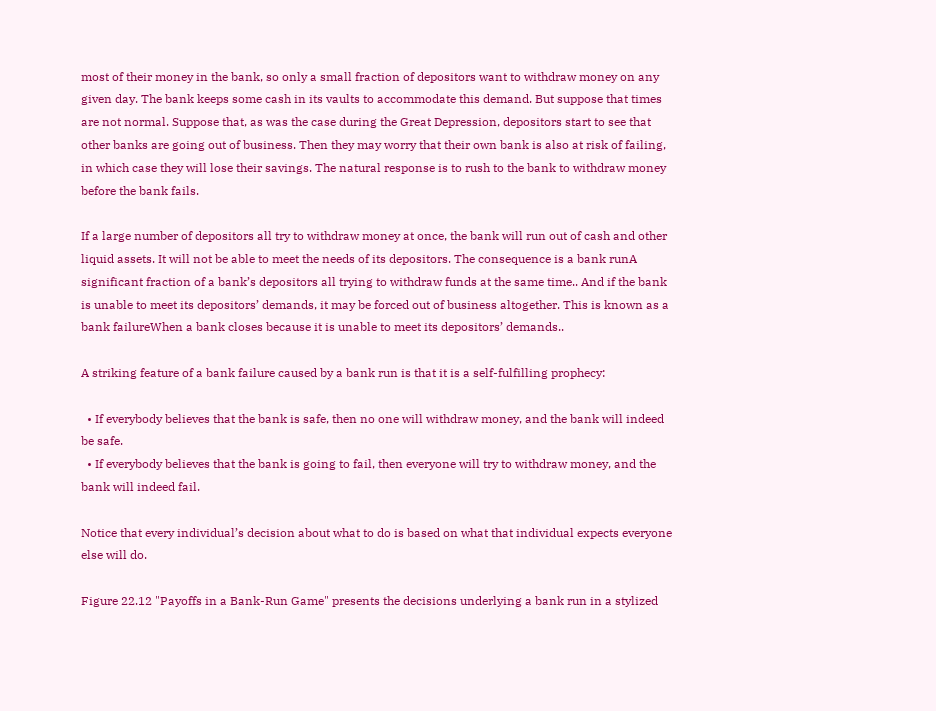most of their money in the bank, so only a small fraction of depositors want to withdraw money on any given day. The bank keeps some cash in its vaults to accommodate this demand. But suppose that times are not normal. Suppose that, as was the case during the Great Depression, depositors start to see that other banks are going out of business. Then they may worry that their own bank is also at risk of failing, in which case they will lose their savings. The natural response is to rush to the bank to withdraw money before the bank fails.

If a large number of depositors all try to withdraw money at once, the bank will run out of cash and other liquid assets. It will not be able to meet the needs of its depositors. The consequence is a bank runA significant fraction of a bank’s depositors all trying to withdraw funds at the same time.. And if the bank is unable to meet its depositors’ demands, it may be forced out of business altogether. This is known as a bank failureWhen a bank closes because it is unable to meet its depositors’ demands..

A striking feature of a bank failure caused by a bank run is that it is a self-fulfilling prophecy:

  • If everybody believes that the bank is safe, then no one will withdraw money, and the bank will indeed be safe.
  • If everybody believes that the bank is going to fail, then everyone will try to withdraw money, and the bank will indeed fail.

Notice that every individual’s decision about what to do is based on what that individual expects everyone else will do.

Figure 22.12 "Payoffs in a Bank-Run Game" presents the decisions underlying a bank run in a stylized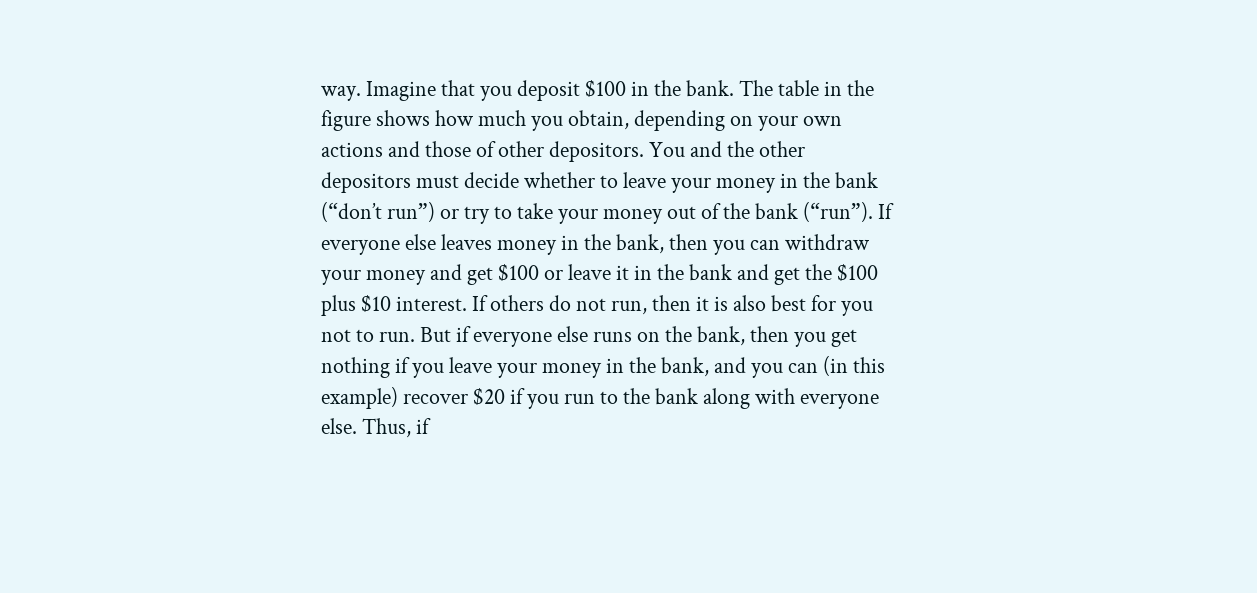way. Imagine that you deposit $100 in the bank. The table in the figure shows how much you obtain, depending on your own actions and those of other depositors. You and the other depositors must decide whether to leave your money in the bank (“don’t run”) or try to take your money out of the bank (“run”). If everyone else leaves money in the bank, then you can withdraw your money and get $100 or leave it in the bank and get the $100 plus $10 interest. If others do not run, then it is also best for you not to run. But if everyone else runs on the bank, then you get nothing if you leave your money in the bank, and you can (in this example) recover $20 if you run to the bank along with everyone else. Thus, if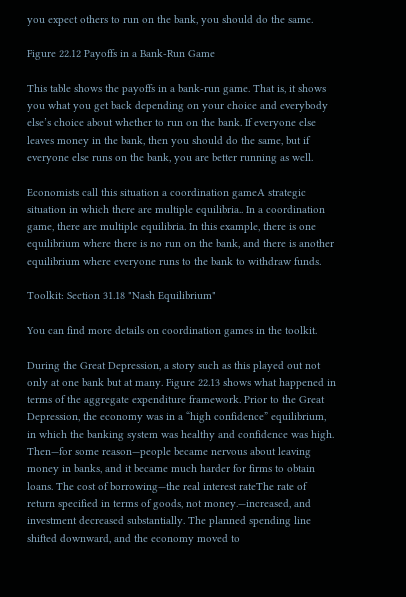you expect others to run on the bank, you should do the same.

Figure 22.12 Payoffs in a Bank-Run Game

This table shows the payoffs in a bank-run game. That is, it shows you what you get back depending on your choice and everybody else’s choice about whether to run on the bank. If everyone else leaves money in the bank, then you should do the same, but if everyone else runs on the bank, you are better running as well.

Economists call this situation a coordination gameA strategic situation in which there are multiple equilibria.. In a coordination game, there are multiple equilibria. In this example, there is one equilibrium where there is no run on the bank, and there is another equilibrium where everyone runs to the bank to withdraw funds.

Toolkit: Section 31.18 "Nash Equilibrium"

You can find more details on coordination games in the toolkit.

During the Great Depression, a story such as this played out not only at one bank but at many. Figure 22.13 shows what happened in terms of the aggregate expenditure framework. Prior to the Great Depression, the economy was in a “high confidence” equilibrium, in which the banking system was healthy and confidence was high. Then—for some reason—people became nervous about leaving money in banks, and it became much harder for firms to obtain loans. The cost of borrowing—the real interest rateThe rate of return specified in terms of goods, not money.—increased, and investment decreased substantially. The planned spending line shifted downward, and the economy moved to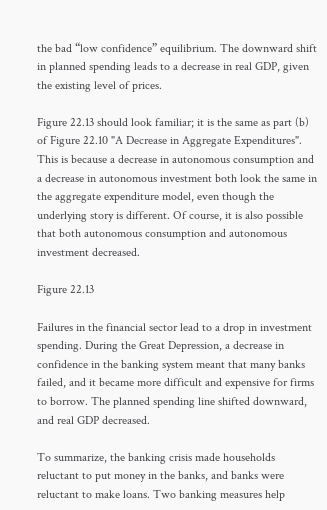the bad “low confidence” equilibrium. The downward shift in planned spending leads to a decrease in real GDP, given the existing level of prices.

Figure 22.13 should look familiar; it is the same as part (b) of Figure 22.10 "A Decrease in Aggregate Expenditures". This is because a decrease in autonomous consumption and a decrease in autonomous investment both look the same in the aggregate expenditure model, even though the underlying story is different. Of course, it is also possible that both autonomous consumption and autonomous investment decreased.

Figure 22.13

Failures in the financial sector lead to a drop in investment spending. During the Great Depression, a decrease in confidence in the banking system meant that many banks failed, and it became more difficult and expensive for firms to borrow. The planned spending line shifted downward, and real GDP decreased.

To summarize, the banking crisis made households reluctant to put money in the banks, and banks were reluctant to make loans. Two banking measures help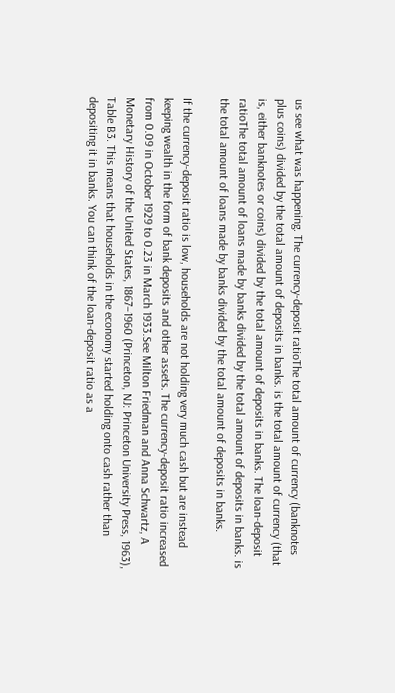us see what was happening. The currency-deposit ratioThe total amount of currency (banknotes plus coins) divided by the total amount of deposits in banks. is the total amount of currency (that is, either banknotes or coins) divided by the total amount of deposits in banks. The loan-deposit ratioThe total amount of loans made by banks divided by the total amount of deposits in banks. is the total amount of loans made by banks divided by the total amount of deposits in banks.

If the currency-deposit ratio is low, households are not holding very much cash but are instead keeping wealth in the form of bank deposits and other assets. The currency-deposit ratio increased from 0.09 in October 1929 to 0.23 in March 1933.See Milton Friedman and Anna Schwartz, A Monetary History of the United States, 1867–1960 (Princeton, NJ: Princeton University Press, 1963), Table B3. This means that households in the economy started holding onto cash rather than depositing it in banks. You can think of the loan-deposit ratio as a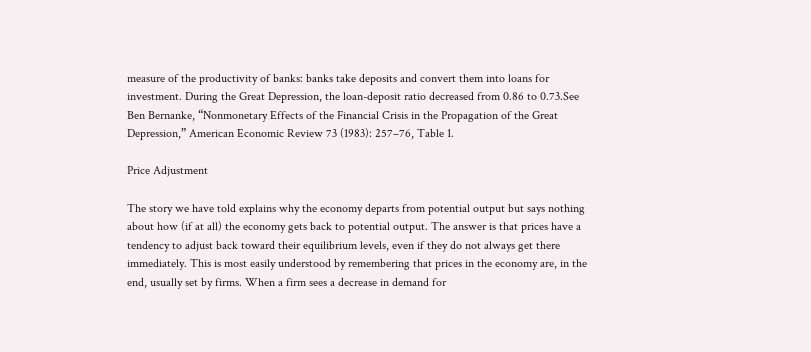measure of the productivity of banks: banks take deposits and convert them into loans for investment. During the Great Depression, the loan-deposit ratio decreased from 0.86 to 0.73.See Ben Bernanke, “Nonmonetary Effects of the Financial Crisis in the Propagation of the Great Depression,” American Economic Review 73 (1983): 257–76, Table 1.

Price Adjustment

The story we have told explains why the economy departs from potential output but says nothing about how (if at all) the economy gets back to potential output. The answer is that prices have a tendency to adjust back toward their equilibrium levels, even if they do not always get there immediately. This is most easily understood by remembering that prices in the economy are, in the end, usually set by firms. When a firm sees a decrease in demand for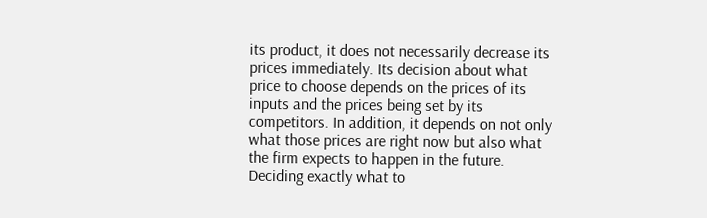its product, it does not necessarily decrease its prices immediately. Its decision about what price to choose depends on the prices of its inputs and the prices being set by its competitors. In addition, it depends on not only what those prices are right now but also what the firm expects to happen in the future. Deciding exactly what to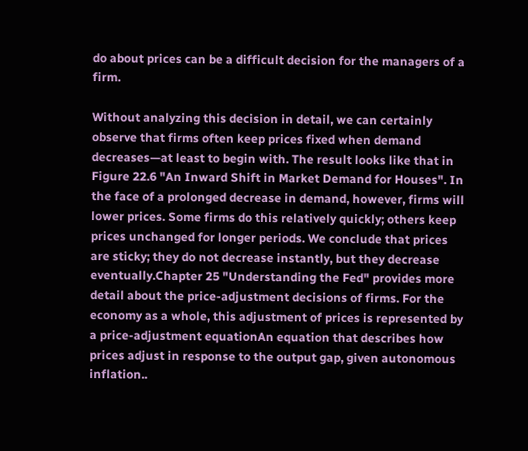do about prices can be a difficult decision for the managers of a firm.

Without analyzing this decision in detail, we can certainly observe that firms often keep prices fixed when demand decreases—at least to begin with. The result looks like that in Figure 22.6 "An Inward Shift in Market Demand for Houses". In the face of a prolonged decrease in demand, however, firms will lower prices. Some firms do this relatively quickly; others keep prices unchanged for longer periods. We conclude that prices are sticky; they do not decrease instantly, but they decrease eventually.Chapter 25 "Understanding the Fed" provides more detail about the price-adjustment decisions of firms. For the economy as a whole, this adjustment of prices is represented by a price-adjustment equationAn equation that describes how prices adjust in response to the output gap, given autonomous inflation..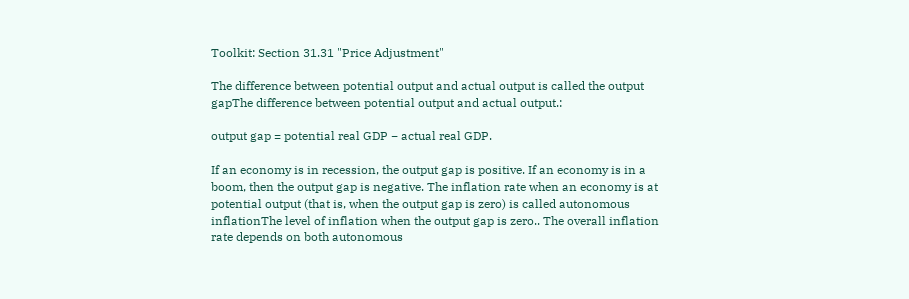Toolkit: Section 31.31 "Price Adjustment"

The difference between potential output and actual output is called the output gapThe difference between potential output and actual output.:

output gap = potential real GDP − actual real GDP.

If an economy is in recession, the output gap is positive. If an economy is in a boom, then the output gap is negative. The inflation rate when an economy is at potential output (that is, when the output gap is zero) is called autonomous inflationThe level of inflation when the output gap is zero.. The overall inflation rate depends on both autonomous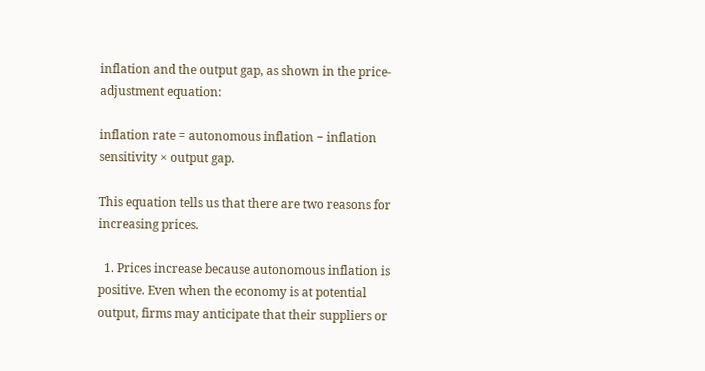inflation and the output gap, as shown in the price-adjustment equation:

inflation rate = autonomous inflation − inflation sensitivity × output gap.

This equation tells us that there are two reasons for increasing prices.

  1. Prices increase because autonomous inflation is positive. Even when the economy is at potential output, firms may anticipate that their suppliers or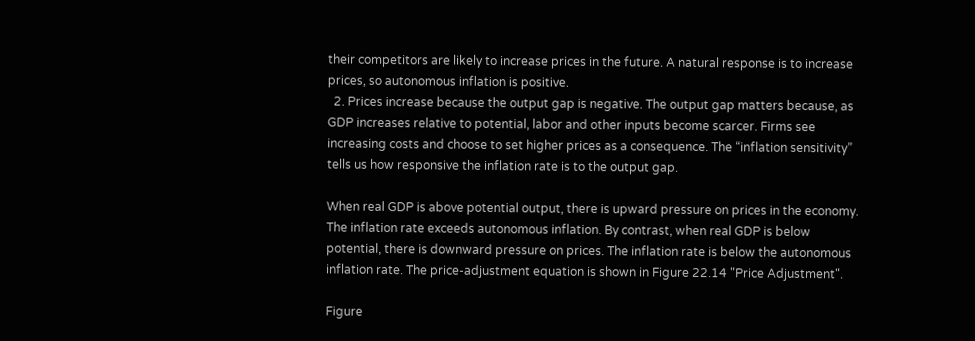their competitors are likely to increase prices in the future. A natural response is to increase prices, so autonomous inflation is positive.
  2. Prices increase because the output gap is negative. The output gap matters because, as GDP increases relative to potential, labor and other inputs become scarcer. Firms see increasing costs and choose to set higher prices as a consequence. The “inflation sensitivity” tells us how responsive the inflation rate is to the output gap.

When real GDP is above potential output, there is upward pressure on prices in the economy. The inflation rate exceeds autonomous inflation. By contrast, when real GDP is below potential, there is downward pressure on prices. The inflation rate is below the autonomous inflation rate. The price-adjustment equation is shown in Figure 22.14 "Price Adjustment".

Figure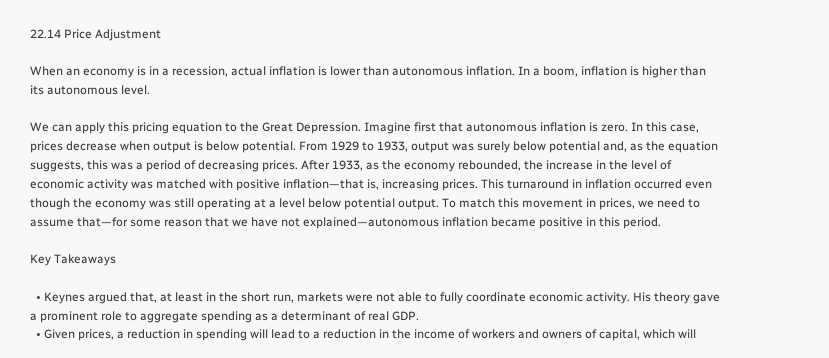22.14 Price Adjustment

When an economy is in a recession, actual inflation is lower than autonomous inflation. In a boom, inflation is higher than its autonomous level.

We can apply this pricing equation to the Great Depression. Imagine first that autonomous inflation is zero. In this case, prices decrease when output is below potential. From 1929 to 1933, output was surely below potential and, as the equation suggests, this was a period of decreasing prices. After 1933, as the economy rebounded, the increase in the level of economic activity was matched with positive inflation—that is, increasing prices. This turnaround in inflation occurred even though the economy was still operating at a level below potential output. To match this movement in prices, we need to assume that—for some reason that we have not explained—autonomous inflation became positive in this period.

Key Takeaways

  • Keynes argued that, at least in the short run, markets were not able to fully coordinate economic activity. His theory gave a prominent role to aggregate spending as a determinant of real GDP.
  • Given prices, a reduction in spending will lead to a reduction in the income of workers and owners of capital, which will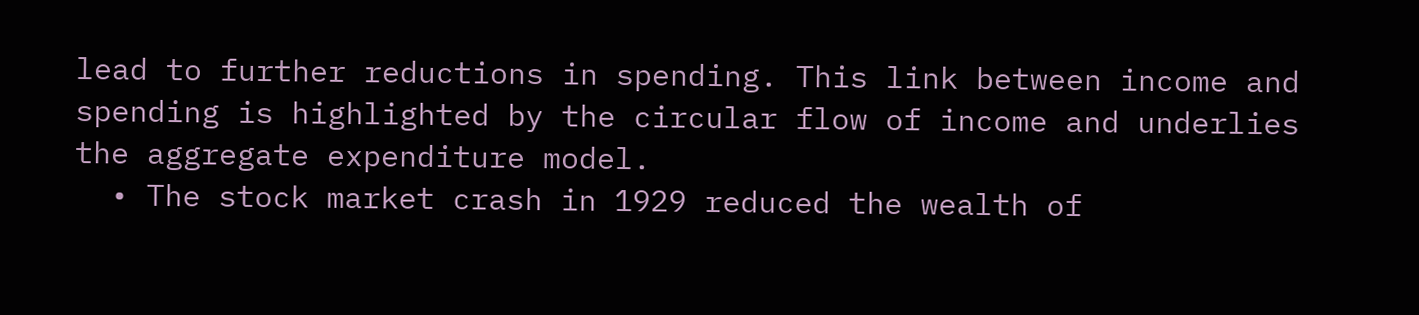lead to further reductions in spending. This link between income and spending is highlighted by the circular flow of income and underlies the aggregate expenditure model.
  • The stock market crash in 1929 reduced the wealth of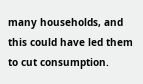many households, and this could have led them to cut consumption.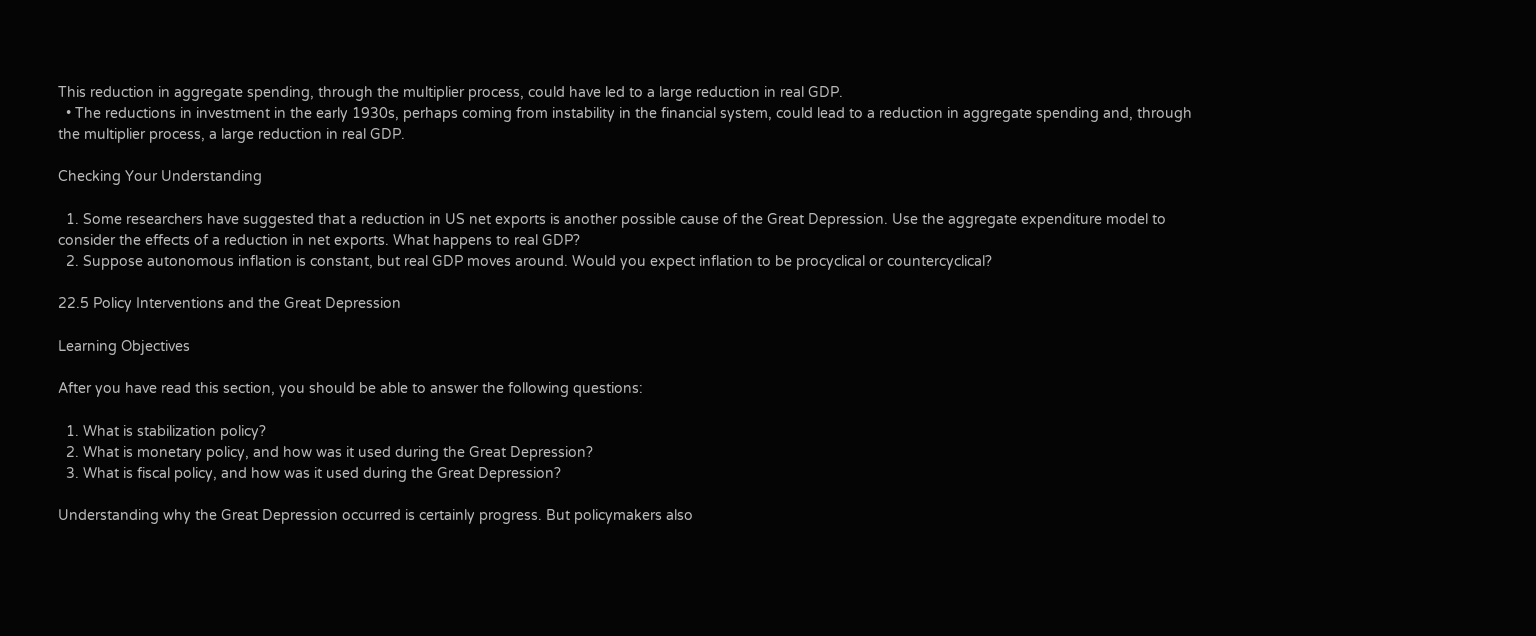This reduction in aggregate spending, through the multiplier process, could have led to a large reduction in real GDP.
  • The reductions in investment in the early 1930s, perhaps coming from instability in the financial system, could lead to a reduction in aggregate spending and, through the multiplier process, a large reduction in real GDP.

Checking Your Understanding

  1. Some researchers have suggested that a reduction in US net exports is another possible cause of the Great Depression. Use the aggregate expenditure model to consider the effects of a reduction in net exports. What happens to real GDP?
  2. Suppose autonomous inflation is constant, but real GDP moves around. Would you expect inflation to be procyclical or countercyclical?

22.5 Policy Interventions and the Great Depression

Learning Objectives

After you have read this section, you should be able to answer the following questions:

  1. What is stabilization policy?
  2. What is monetary policy, and how was it used during the Great Depression?
  3. What is fiscal policy, and how was it used during the Great Depression?

Understanding why the Great Depression occurred is certainly progress. But policymakers also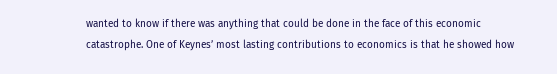wanted to know if there was anything that could be done in the face of this economic catastrophe. One of Keynes’ most lasting contributions to economics is that he showed how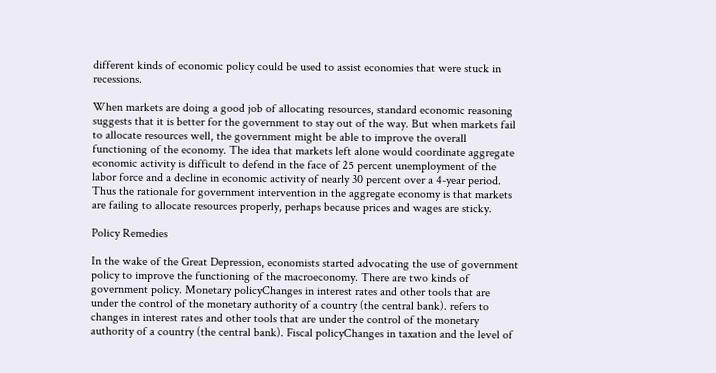different kinds of economic policy could be used to assist economies that were stuck in recessions.

When markets are doing a good job of allocating resources, standard economic reasoning suggests that it is better for the government to stay out of the way. But when markets fail to allocate resources well, the government might be able to improve the overall functioning of the economy. The idea that markets left alone would coordinate aggregate economic activity is difficult to defend in the face of 25 percent unemployment of the labor force and a decline in economic activity of nearly 30 percent over a 4-year period. Thus the rationale for government intervention in the aggregate economy is that markets are failing to allocate resources properly, perhaps because prices and wages are sticky.

Policy Remedies

In the wake of the Great Depression, economists started advocating the use of government policy to improve the functioning of the macroeconomy. There are two kinds of government policy. Monetary policyChanges in interest rates and other tools that are under the control of the monetary authority of a country (the central bank). refers to changes in interest rates and other tools that are under the control of the monetary authority of a country (the central bank). Fiscal policyChanges in taxation and the level of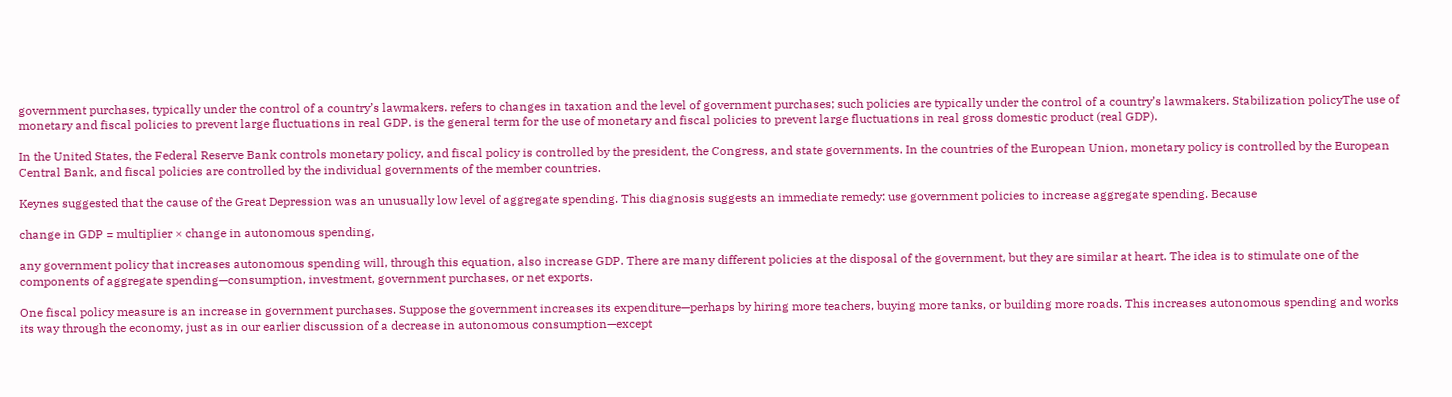government purchases, typically under the control of a country’s lawmakers. refers to changes in taxation and the level of government purchases; such policies are typically under the control of a country’s lawmakers. Stabilization policyThe use of monetary and fiscal policies to prevent large fluctuations in real GDP. is the general term for the use of monetary and fiscal policies to prevent large fluctuations in real gross domestic product (real GDP).

In the United States, the Federal Reserve Bank controls monetary policy, and fiscal policy is controlled by the president, the Congress, and state governments. In the countries of the European Union, monetary policy is controlled by the European Central Bank, and fiscal policies are controlled by the individual governments of the member countries.

Keynes suggested that the cause of the Great Depression was an unusually low level of aggregate spending. This diagnosis suggests an immediate remedy: use government policies to increase aggregate spending. Because

change in GDP = multiplier × change in autonomous spending,

any government policy that increases autonomous spending will, through this equation, also increase GDP. There are many different policies at the disposal of the government, but they are similar at heart. The idea is to stimulate one of the components of aggregate spending—consumption, investment, government purchases, or net exports.

One fiscal policy measure is an increase in government purchases. Suppose the government increases its expenditure—perhaps by hiring more teachers, buying more tanks, or building more roads. This increases autonomous spending and works its way through the economy, just as in our earlier discussion of a decrease in autonomous consumption—except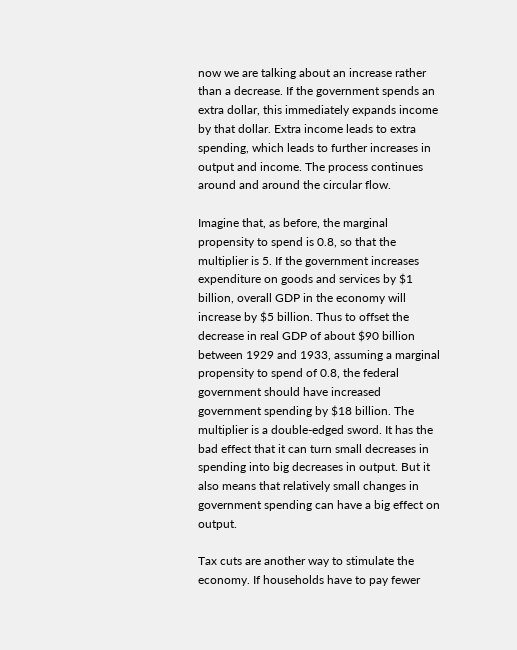now we are talking about an increase rather than a decrease. If the government spends an extra dollar, this immediately expands income by that dollar. Extra income leads to extra spending, which leads to further increases in output and income. The process continues around and around the circular flow.

Imagine that, as before, the marginal propensity to spend is 0.8, so that the multiplier is 5. If the government increases expenditure on goods and services by $1 billion, overall GDP in the economy will increase by $5 billion. Thus to offset the decrease in real GDP of about $90 billion between 1929 and 1933, assuming a marginal propensity to spend of 0.8, the federal government should have increased government spending by $18 billion. The multiplier is a double-edged sword. It has the bad effect that it can turn small decreases in spending into big decreases in output. But it also means that relatively small changes in government spending can have a big effect on output.

Tax cuts are another way to stimulate the economy. If households have to pay fewer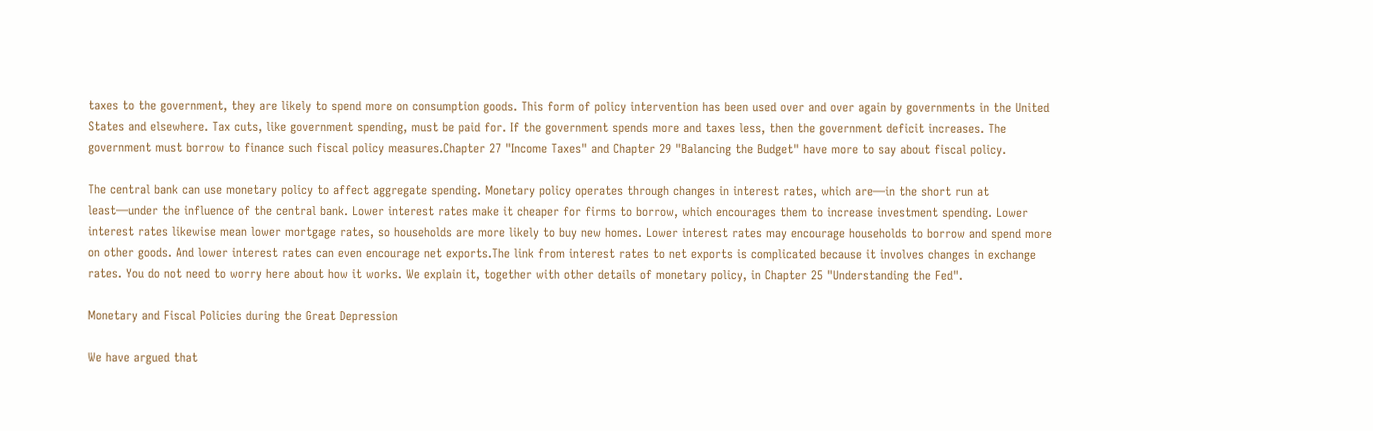taxes to the government, they are likely to spend more on consumption goods. This form of policy intervention has been used over and over again by governments in the United States and elsewhere. Tax cuts, like government spending, must be paid for. If the government spends more and taxes less, then the government deficit increases. The government must borrow to finance such fiscal policy measures.Chapter 27 "Income Taxes" and Chapter 29 "Balancing the Budget" have more to say about fiscal policy.

The central bank can use monetary policy to affect aggregate spending. Monetary policy operates through changes in interest rates, which are—in the short run at least—under the influence of the central bank. Lower interest rates make it cheaper for firms to borrow, which encourages them to increase investment spending. Lower interest rates likewise mean lower mortgage rates, so households are more likely to buy new homes. Lower interest rates may encourage households to borrow and spend more on other goods. And lower interest rates can even encourage net exports.The link from interest rates to net exports is complicated because it involves changes in exchange rates. You do not need to worry here about how it works. We explain it, together with other details of monetary policy, in Chapter 25 "Understanding the Fed".

Monetary and Fiscal Policies during the Great Depression

We have argued that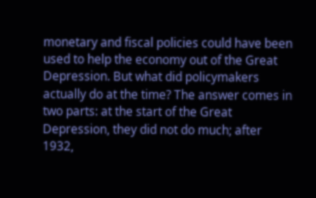monetary and fiscal policies could have been used to help the economy out of the Great Depression. But what did policymakers actually do at the time? The answer comes in two parts: at the start of the Great Depression, they did not do much; after 1932,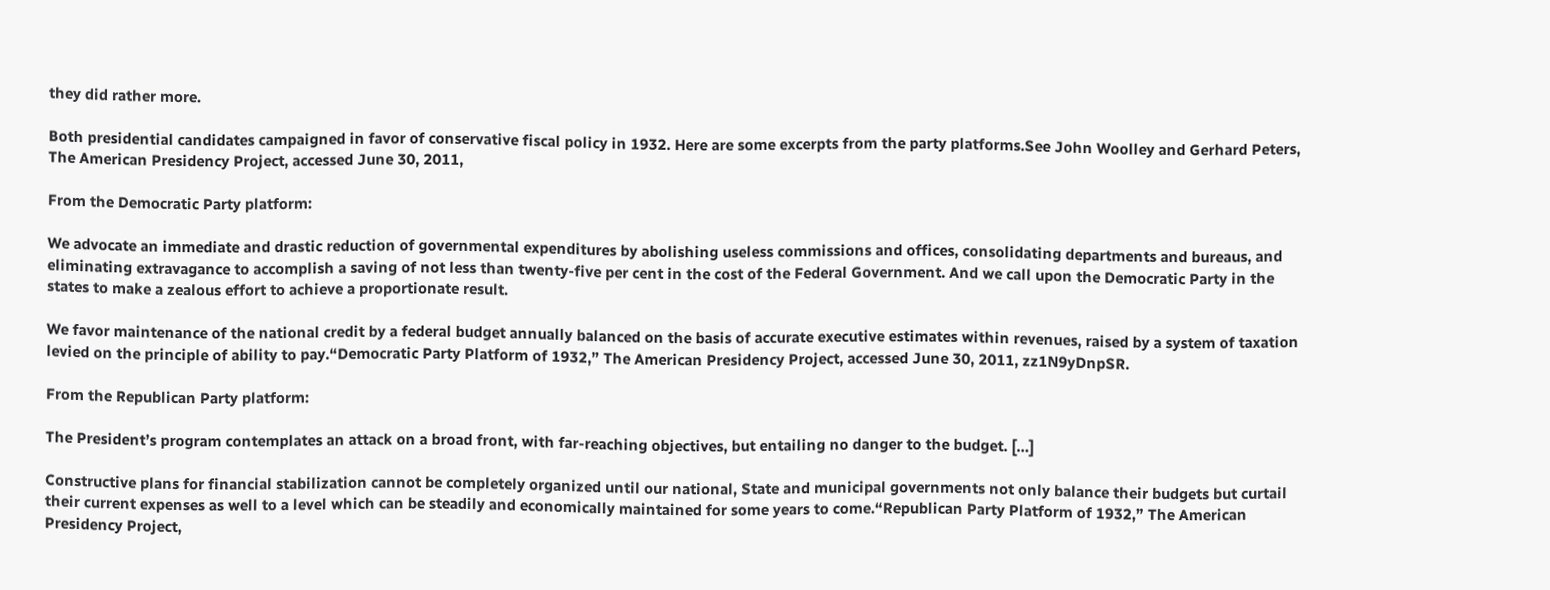they did rather more.

Both presidential candidates campaigned in favor of conservative fiscal policy in 1932. Here are some excerpts from the party platforms.See John Woolley and Gerhard Peters, The American Presidency Project, accessed June 30, 2011,

From the Democratic Party platform:

We advocate an immediate and drastic reduction of governmental expenditures by abolishing useless commissions and offices, consolidating departments and bureaus, and eliminating extravagance to accomplish a saving of not less than twenty-five per cent in the cost of the Federal Government. And we call upon the Democratic Party in the states to make a zealous effort to achieve a proportionate result.

We favor maintenance of the national credit by a federal budget annually balanced on the basis of accurate executive estimates within revenues, raised by a system of taxation levied on the principle of ability to pay.“Democratic Party Platform of 1932,” The American Presidency Project, accessed June 30, 2011, zz1N9yDnpSR.

From the Republican Party platform:

The President’s program contemplates an attack on a broad front, with far-reaching objectives, but entailing no danger to the budget. […]

Constructive plans for financial stabilization cannot be completely organized until our national, State and municipal governments not only balance their budgets but curtail their current expenses as well to a level which can be steadily and economically maintained for some years to come.“Republican Party Platform of 1932,” The American Presidency Project,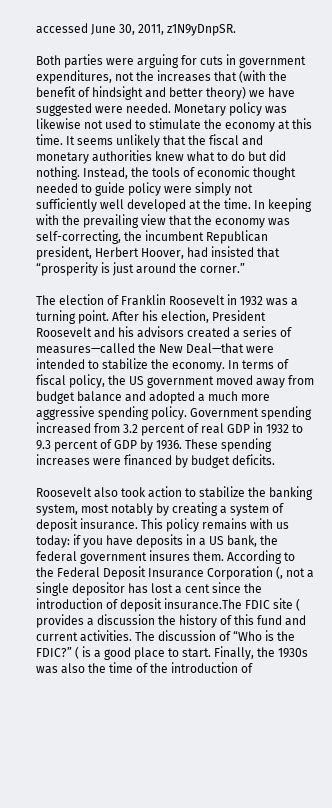accessed June 30, 2011, z1N9yDnpSR.

Both parties were arguing for cuts in government expenditures, not the increases that (with the benefit of hindsight and better theory) we have suggested were needed. Monetary policy was likewise not used to stimulate the economy at this time. It seems unlikely that the fiscal and monetary authorities knew what to do but did nothing. Instead, the tools of economic thought needed to guide policy were simply not sufficiently well developed at the time. In keeping with the prevailing view that the economy was self-correcting, the incumbent Republican president, Herbert Hoover, had insisted that “prosperity is just around the corner.”

The election of Franklin Roosevelt in 1932 was a turning point. After his election, President Roosevelt and his advisors created a series of measures—called the New Deal—that were intended to stabilize the economy. In terms of fiscal policy, the US government moved away from budget balance and adopted a much more aggressive spending policy. Government spending increased from 3.2 percent of real GDP in 1932 to 9.3 percent of GDP by 1936. These spending increases were financed by budget deficits.

Roosevelt also took action to stabilize the banking system, most notably by creating a system of deposit insurance. This policy remains with us today: if you have deposits in a US bank, the federal government insures them. According to the Federal Deposit Insurance Corporation (, not a single depositor has lost a cent since the introduction of deposit insurance.The FDIC site ( provides a discussion the history of this fund and current activities. The discussion of “Who is the FDIC?” ( is a good place to start. Finally, the 1930s was also the time of the introduction of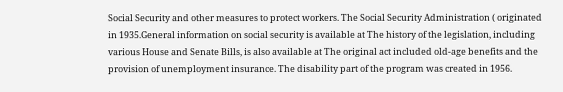Social Security and other measures to protect workers. The Social Security Administration ( originated in 1935.General information on social security is available at The history of the legislation, including various House and Senate Bills, is also available at The original act included old-age benefits and the provision of unemployment insurance. The disability part of the program was created in 1956.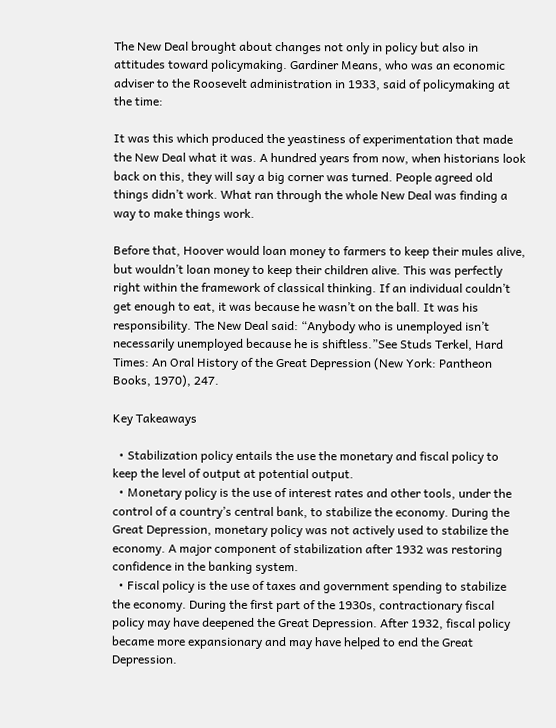The New Deal brought about changes not only in policy but also in attitudes toward policymaking. Gardiner Means, who was an economic adviser to the Roosevelt administration in 1933, said of policymaking at the time:

It was this which produced the yeastiness of experimentation that made the New Deal what it was. A hundred years from now, when historians look back on this, they will say a big corner was turned. People agreed old things didn’t work. What ran through the whole New Deal was finding a way to make things work.

Before that, Hoover would loan money to farmers to keep their mules alive, but wouldn’t loan money to keep their children alive. This was perfectly right within the framework of classical thinking. If an individual couldn’t get enough to eat, it was because he wasn’t on the ball. It was his responsibility. The New Deal said: “Anybody who is unemployed isn’t necessarily unemployed because he is shiftless.”See Studs Terkel, Hard Times: An Oral History of the Great Depression (New York: Pantheon Books, 1970), 247.

Key Takeaways

  • Stabilization policy entails the use the monetary and fiscal policy to keep the level of output at potential output.
  • Monetary policy is the use of interest rates and other tools, under the control of a country’s central bank, to stabilize the economy. During the Great Depression, monetary policy was not actively used to stabilize the economy. A major component of stabilization after 1932 was restoring confidence in the banking system.
  • Fiscal policy is the use of taxes and government spending to stabilize the economy. During the first part of the 1930s, contractionary fiscal policy may have deepened the Great Depression. After 1932, fiscal policy became more expansionary and may have helped to end the Great Depression.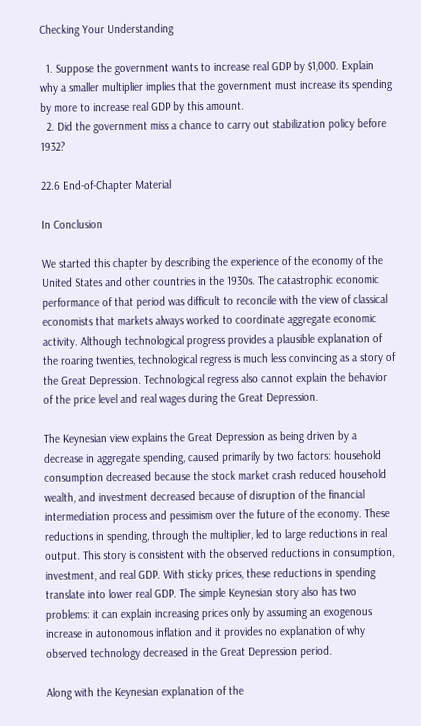Checking Your Understanding

  1. Suppose the government wants to increase real GDP by $1,000. Explain why a smaller multiplier implies that the government must increase its spending by more to increase real GDP by this amount.
  2. Did the government miss a chance to carry out stabilization policy before 1932?

22.6 End-of-Chapter Material

In Conclusion

We started this chapter by describing the experience of the economy of the United States and other countries in the 1930s. The catastrophic economic performance of that period was difficult to reconcile with the view of classical economists that markets always worked to coordinate aggregate economic activity. Although technological progress provides a plausible explanation of the roaring twenties, technological regress is much less convincing as a story of the Great Depression. Technological regress also cannot explain the behavior of the price level and real wages during the Great Depression.

The Keynesian view explains the Great Depression as being driven by a decrease in aggregate spending, caused primarily by two factors: household consumption decreased because the stock market crash reduced household wealth, and investment decreased because of disruption of the financial intermediation process and pessimism over the future of the economy. These reductions in spending, through the multiplier, led to large reductions in real output. This story is consistent with the observed reductions in consumption, investment, and real GDP. With sticky prices, these reductions in spending translate into lower real GDP. The simple Keynesian story also has two problems: it can explain increasing prices only by assuming an exogenous increase in autonomous inflation and it provides no explanation of why observed technology decreased in the Great Depression period.

Along with the Keynesian explanation of the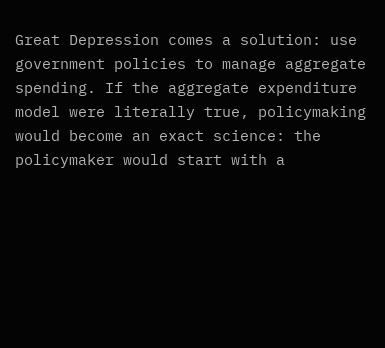Great Depression comes a solution: use government policies to manage aggregate spending. If the aggregate expenditure model were literally true, policymaking would become an exact science: the policymaker would start with a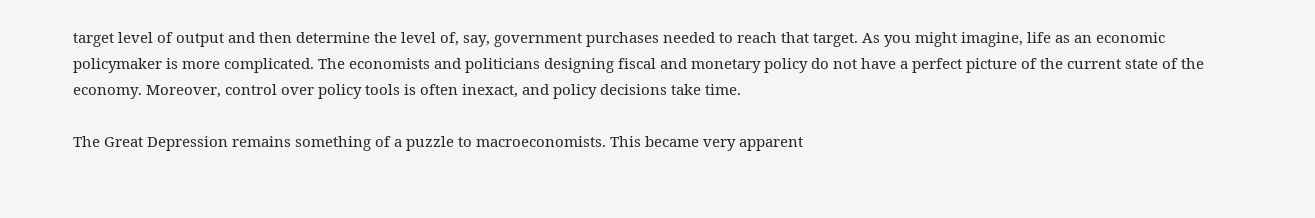target level of output and then determine the level of, say, government purchases needed to reach that target. As you might imagine, life as an economic policymaker is more complicated. The economists and politicians designing fiscal and monetary policy do not have a perfect picture of the current state of the economy. Moreover, control over policy tools is often inexact, and policy decisions take time.

The Great Depression remains something of a puzzle to macroeconomists. This became very apparent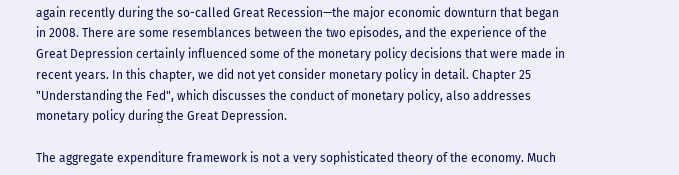again recently during the so-called Great Recession—the major economic downturn that began in 2008. There are some resemblances between the two episodes, and the experience of the Great Depression certainly influenced some of the monetary policy decisions that were made in recent years. In this chapter, we did not yet consider monetary policy in detail. Chapter 25 "Understanding the Fed", which discusses the conduct of monetary policy, also addresses monetary policy during the Great Depression.

The aggregate expenditure framework is not a very sophisticated theory of the economy. Much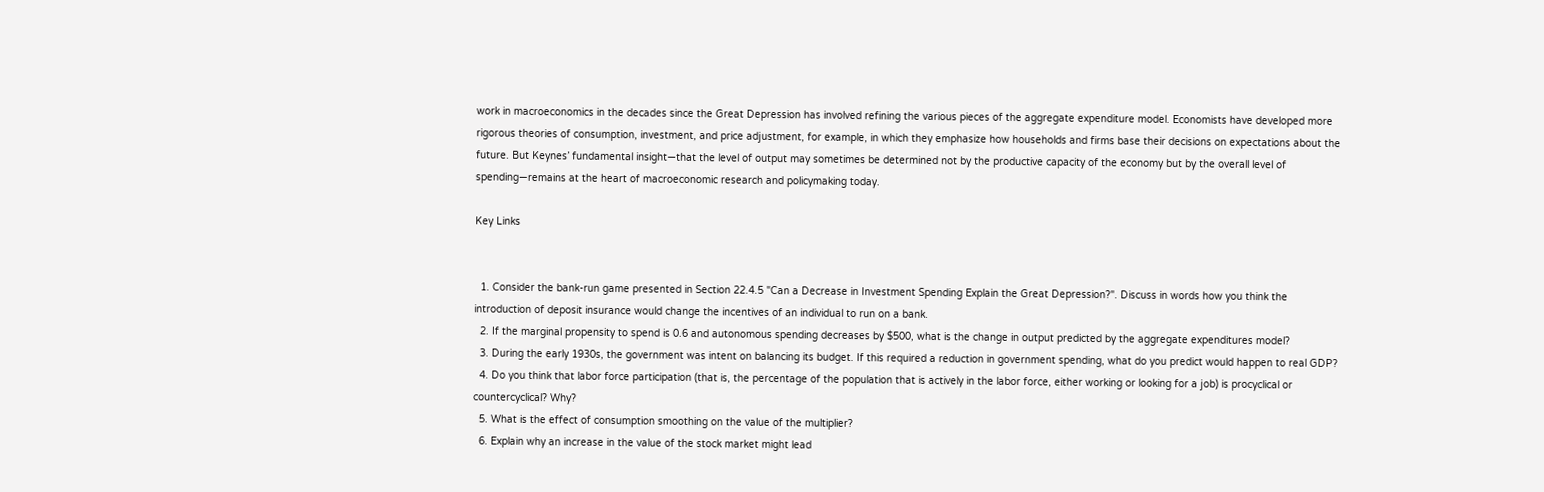work in macroeconomics in the decades since the Great Depression has involved refining the various pieces of the aggregate expenditure model. Economists have developed more rigorous theories of consumption, investment, and price adjustment, for example, in which they emphasize how households and firms base their decisions on expectations about the future. But Keynes’ fundamental insight—that the level of output may sometimes be determined not by the productive capacity of the economy but by the overall level of spending—remains at the heart of macroeconomic research and policymaking today.

Key Links


  1. Consider the bank-run game presented in Section 22.4.5 "Can a Decrease in Investment Spending Explain the Great Depression?". Discuss in words how you think the introduction of deposit insurance would change the incentives of an individual to run on a bank.
  2. If the marginal propensity to spend is 0.6 and autonomous spending decreases by $500, what is the change in output predicted by the aggregate expenditures model?
  3. During the early 1930s, the government was intent on balancing its budget. If this required a reduction in government spending, what do you predict would happen to real GDP?
  4. Do you think that labor force participation (that is, the percentage of the population that is actively in the labor force, either working or looking for a job) is procyclical or countercyclical? Why?
  5. What is the effect of consumption smoothing on the value of the multiplier?
  6. Explain why an increase in the value of the stock market might lead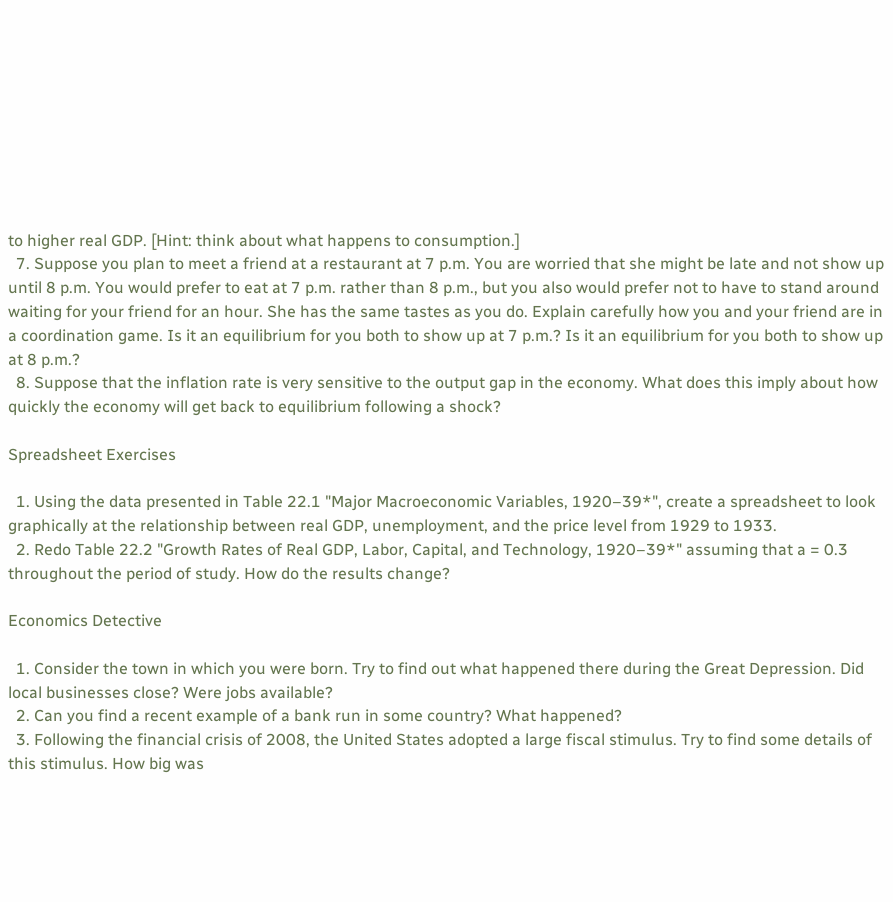to higher real GDP. [Hint: think about what happens to consumption.]
  7. Suppose you plan to meet a friend at a restaurant at 7 p.m. You are worried that she might be late and not show up until 8 p.m. You would prefer to eat at 7 p.m. rather than 8 p.m., but you also would prefer not to have to stand around waiting for your friend for an hour. She has the same tastes as you do. Explain carefully how you and your friend are in a coordination game. Is it an equilibrium for you both to show up at 7 p.m.? Is it an equilibrium for you both to show up at 8 p.m.?
  8. Suppose that the inflation rate is very sensitive to the output gap in the economy. What does this imply about how quickly the economy will get back to equilibrium following a shock?

Spreadsheet Exercises

  1. Using the data presented in Table 22.1 "Major Macroeconomic Variables, 1920–39*", create a spreadsheet to look graphically at the relationship between real GDP, unemployment, and the price level from 1929 to 1933.
  2. Redo Table 22.2 "Growth Rates of Real GDP, Labor, Capital, and Technology, 1920–39*" assuming that a = 0.3 throughout the period of study. How do the results change?

Economics Detective

  1. Consider the town in which you were born. Try to find out what happened there during the Great Depression. Did local businesses close? Were jobs available?
  2. Can you find a recent example of a bank run in some country? What happened?
  3. Following the financial crisis of 2008, the United States adopted a large fiscal stimulus. Try to find some details of this stimulus. How big was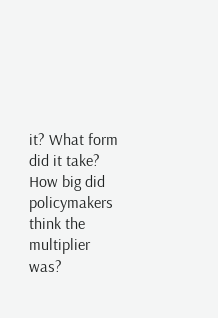it? What form did it take? How big did policymakers think the multiplier was?